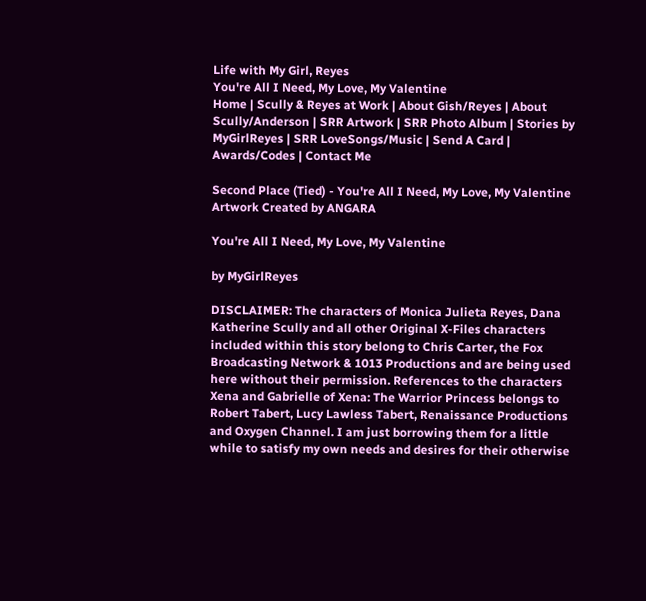Life with My Girl, Reyes
You're All I Need, My Love, My Valentine
Home | Scully & Reyes at Work | About Gish/Reyes | About Scully/Anderson | SRR Artwork | SRR Photo Album | Stories by MyGirlReyes | SRR LoveSongs/Music | Send A Card | Awards/Codes | Contact Me

Second Place (Tied) - You're All I Need, My Love, My Valentine
Artwork Created by ANGARA

You're All I Need, My Love, My Valentine

by MyGirlReyes

DISCLAIMER: The characters of Monica Julieta Reyes, Dana Katherine Scully and all other Original X-Files characters included within this story belong to Chris Carter, the Fox Broadcasting Network & 1013 Productions and are being used here without their permission. References to the characters Xena and Gabrielle of Xena: The Warrior Princess belongs to Robert Tabert, Lucy Lawless Tabert, Renaissance Productions and Oxygen Channel. I am just borrowing them for a little while to satisfy my own needs and desires for their otherwise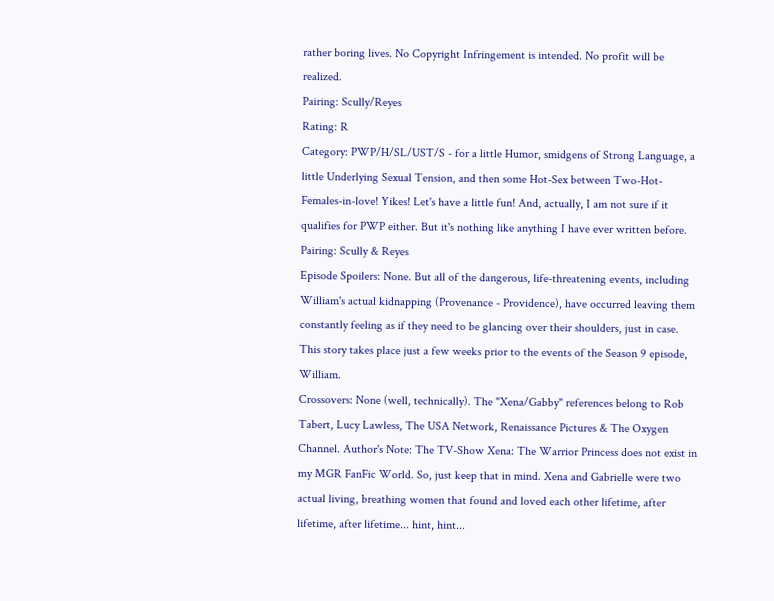rather boring lives. No Copyright Infringement is intended. No profit will be realized.
Pairing: Scully/Reyes
Rating: R
Category: PWP/H/SL/UST/S - for a little Humor, smidgens of Strong Language, a little Underlying Sexual Tension, and then some Hot-Sex between Two-Hot-Females-in-love! Yikes! Let's have a little fun! And, actually, I am not sure if it qualifies for PWP either. But it's nothing like anything I have ever written before.
Pairing: Scully & Reyes
Episode Spoilers: None. But all of the dangerous, life-threatening events, including William's actual kidnapping (Provenance - Providence), have occurred leaving them constantly feeling as if they need to be glancing over their shoulders, just in case. This story takes place just a few weeks prior to the events of the Season 9 episode, William.
Crossovers: None (well, technically). The "Xena/Gabby" references belong to Rob Tabert, Lucy Lawless, The USA Network, Renaissance Pictures & The Oxygen Channel. Author's Note: The TV-Show Xena: The Warrior Princess does not exist in my MGR FanFic World. So, just keep that in mind. Xena and Gabrielle were two actual living, breathing women that found and loved each other lifetime, after lifetime, after lifetime... hint, hint...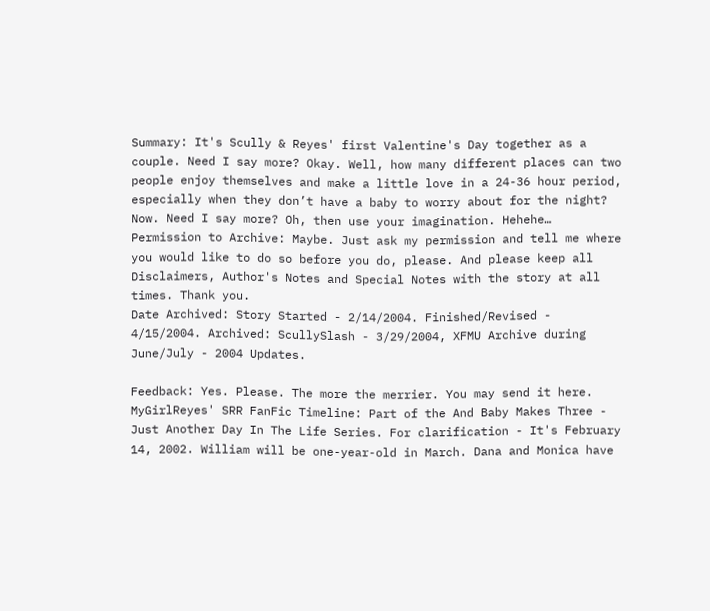Summary: It's Scully & Reyes' first Valentine's Day together as a couple. Need I say more? Okay. Well, how many different places can two people enjoy themselves and make a little love in a 24-36 hour period, especially when they don’t have a baby to worry about for the night? Now. Need I say more? Oh, then use your imagination. Hehehe…
Permission to Archive: Maybe. Just ask my permission and tell me where you would like to do so before you do, please. And please keep all Disclaimers, Author's Notes and Special Notes with the story at all times. Thank you.
Date Archived: Story Started - 2/14/2004. Finished/Revised - 4/15/2004. Archived: ScullySlash - 3/29/2004, XFMU Archive during June/July - 2004 Updates.

Feedback: Yes. Please. The more the merrier. You may send it here.
MyGirlReyes' SRR FanFic Timeline: Part of the And Baby Makes Three - Just Another Day In The Life Series. For clarification - It's February 14, 2002. William will be one-year-old in March. Dana and Monica have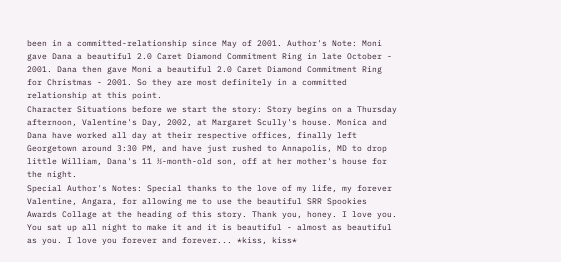been in a committed-relationship since May of 2001. Author's Note: Moni gave Dana a beautiful 2.0 Caret Diamond Commitment Ring in late October - 2001. Dana then gave Moni a beautiful 2.0 Caret Diamond Commitment Ring for Christmas - 2001. So they are most definitely in a committed relationship at this point.
Character Situations before we start the story: Story begins on a Thursday afternoon, Valentine's Day, 2002, at Margaret Scully's house. Monica and Dana have worked all day at their respective offices, finally left Georgetown around 3:30 PM, and have just rushed to Annapolis, MD to drop little William, Dana's 11 ½-month-old son, off at her mother's house for the night.
Special Author's Notes: Special thanks to the love of my life, my forever Valentine, Angara, for allowing me to use the beautiful SRR Spookies Awards Collage at the heading of this story. Thank you, honey. I love you. You sat up all night to make it and it is beautiful - almost as beautiful as you. I love you forever and forever... *kiss, kiss*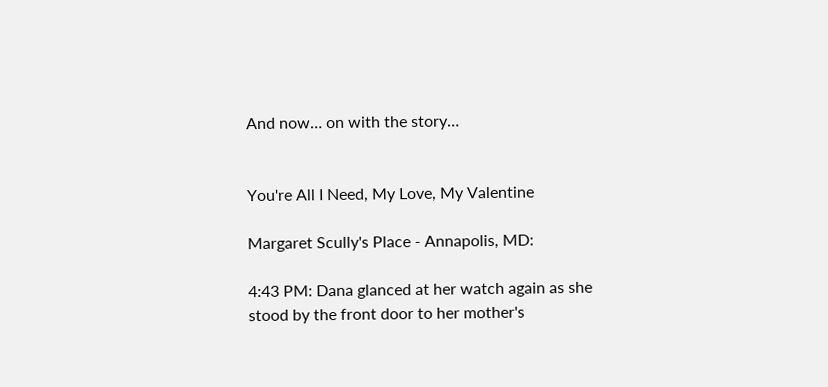And now… on with the story…


You're All I Need, My Love, My Valentine

Margaret Scully's Place - Annapolis, MD:

4:43 PM: Dana glanced at her watch again as she stood by the front door to her mother's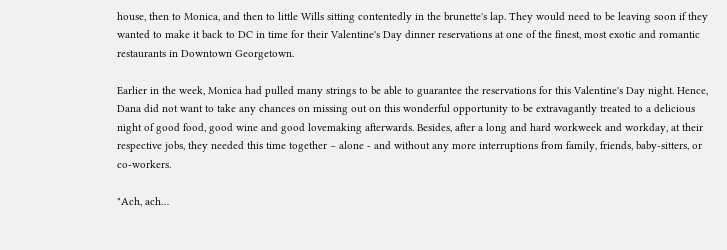house, then to Monica, and then to little Wills sitting contentedly in the brunette's lap. They would need to be leaving soon if they wanted to make it back to DC in time for their Valentine's Day dinner reservations at one of the finest, most exotic and romantic restaurants in Downtown Georgetown.

Earlier in the week, Monica had pulled many strings to be able to guarantee the reservations for this Valentine's Day night. Hence, Dana did not want to take any chances on missing out on this wonderful opportunity to be extravagantly treated to a delicious night of good food, good wine and good lovemaking afterwards. Besides, after a long and hard workweek and workday, at their respective jobs, they needed this time together – alone - and without any more interruptions from family, friends, baby-sitters, or co-workers.

"Ach, ach…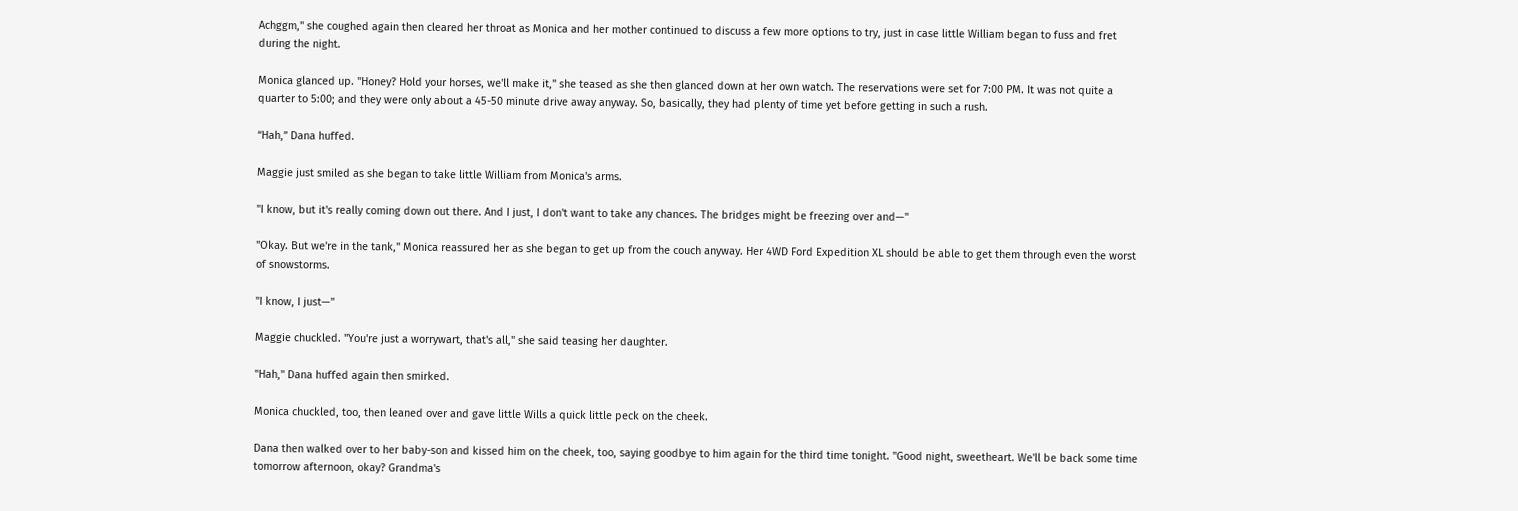Achggm," she coughed again then cleared her throat as Monica and her mother continued to discuss a few more options to try, just in case little William began to fuss and fret during the night.

Monica glanced up. "Honey? Hold your horses, we'll make it," she teased as she then glanced down at her own watch. The reservations were set for 7:00 PM. It was not quite a quarter to 5:00; and they were only about a 45-50 minute drive away anyway. So, basically, they had plenty of time yet before getting in such a rush.

“Hah,” Dana huffed.

Maggie just smiled as she began to take little William from Monica's arms.

"I know, but it's really coming down out there. And I just, I don't want to take any chances. The bridges might be freezing over and—"

"Okay. But we're in the tank," Monica reassured her as she began to get up from the couch anyway. Her 4WD Ford Expedition XL should be able to get them through even the worst of snowstorms.

"I know, I just—"

Maggie chuckled. "You're just a worrywart, that's all," she said teasing her daughter.

"Hah," Dana huffed again then smirked.

Monica chuckled, too, then leaned over and gave little Wills a quick little peck on the cheek.

Dana then walked over to her baby-son and kissed him on the cheek, too, saying goodbye to him again for the third time tonight. "Good night, sweetheart. We'll be back some time tomorrow afternoon, okay? Grandma's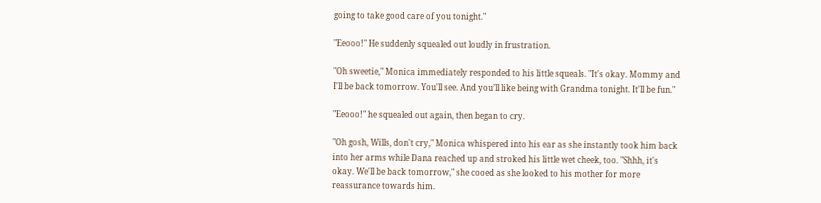going to take good care of you tonight."

"Eeooo!" He suddenly squealed out loudly in frustration.

"Oh sweetie," Monica immediately responded to his little squeals. "It's okay. Mommy and I'll be back tomorrow. You'll see. And you’ll like being with Grandma tonight. It'll be fun."

"Eeooo!" he squealed out again, then began to cry.

"Oh gosh, Wills, don't cry," Monica whispered into his ear as she instantly took him back into her arms while Dana reached up and stroked his little wet cheek, too. "Shhh, it's okay. We'll be back tomorrow," she cooed as she looked to his mother for more reassurance towards him.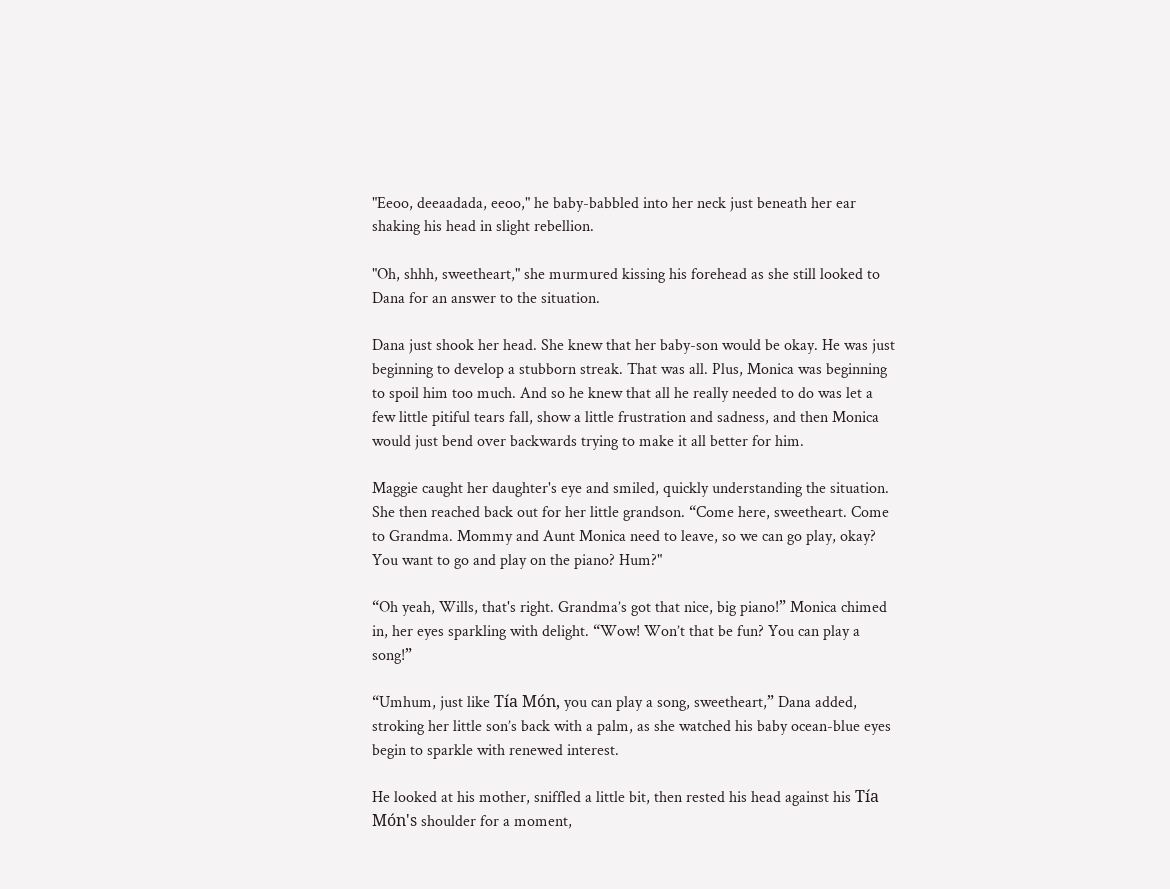"Eeoo, deeaadada, eeoo," he baby-babbled into her neck just beneath her ear shaking his head in slight rebellion.

"Oh, shhh, sweetheart," she murmured kissing his forehead as she still looked to Dana for an answer to the situation.

Dana just shook her head. She knew that her baby-son would be okay. He was just beginning to develop a stubborn streak. That was all. Plus, Monica was beginning to spoil him too much. And so he knew that all he really needed to do was let a few little pitiful tears fall, show a little frustration and sadness, and then Monica would just bend over backwards trying to make it all better for him.

Maggie caught her daughter's eye and smiled, quickly understanding the situation. She then reached back out for her little grandson. “Come here, sweetheart. Come to Grandma. Mommy and Aunt Monica need to leave, so we can go play, okay? You want to go and play on the piano? Hum?"

“Oh yeah, Wills, that's right. Grandma’s got that nice, big piano!” Monica chimed in, her eyes sparkling with delight. “Wow! Won’t that be fun? You can play a song!”

“Umhum, just like Tía Món, you can play a song, sweetheart,” Dana added, stroking her little son’s back with a palm, as she watched his baby ocean-blue eyes begin to sparkle with renewed interest.

He looked at his mother, sniffled a little bit, then rested his head against his Tía Món's shoulder for a moment,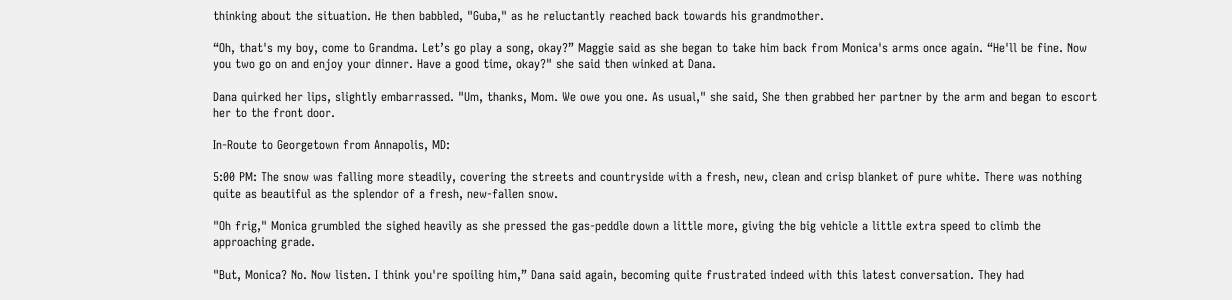thinking about the situation. He then babbled, "Guba," as he reluctantly reached back towards his grandmother.

“Oh, that's my boy, come to Grandma. Let’s go play a song, okay?” Maggie said as she began to take him back from Monica's arms once again. “He'll be fine. Now you two go on and enjoy your dinner. Have a good time, okay?" she said then winked at Dana.

Dana quirked her lips, slightly embarrassed. "Um, thanks, Mom. We owe you one. As usual," she said, She then grabbed her partner by the arm and began to escort her to the front door.

In-Route to Georgetown from Annapolis, MD:

5:00 PM: The snow was falling more steadily, covering the streets and countryside with a fresh, new, clean and crisp blanket of pure white. There was nothing quite as beautiful as the splendor of a fresh, new-fallen snow.

"Oh frig," Monica grumbled the sighed heavily as she pressed the gas-peddle down a little more, giving the big vehicle a little extra speed to climb the approaching grade.

"But, Monica? No. Now listen. I think you're spoiling him,” Dana said again, becoming quite frustrated indeed with this latest conversation. They had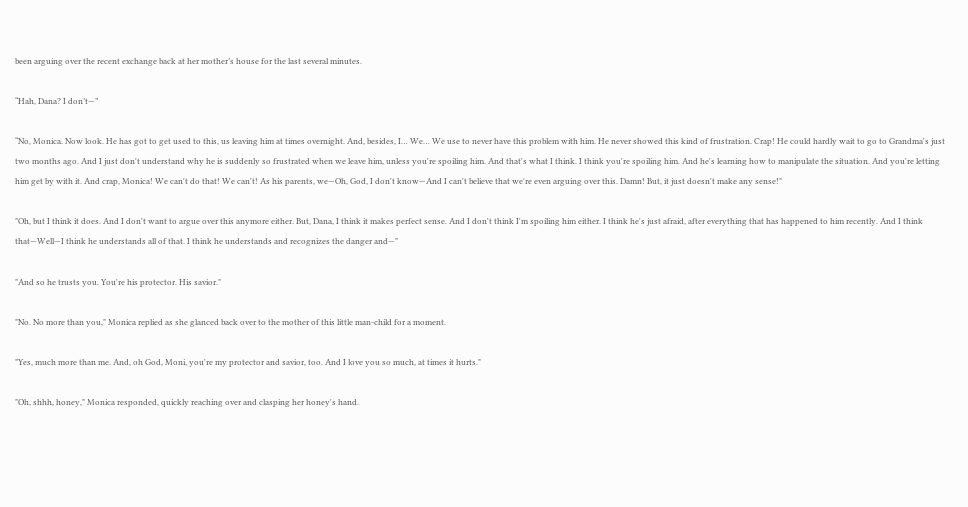been arguing over the recent exchange back at her mother’s house for the last several minutes.

“Hah, Dana? I don’t—”

“No, Monica. Now look. He has got to get used to this, us leaving him at times overnight. And, besides, I… We… We use to never have this problem with him. He never showed this kind of frustration. Crap! He could hardly wait to go to Grandma's just two months ago. And I just don't understand why he is suddenly so frustrated when we leave him, unless you're spoiling him. And that's what I think. I think you're spoiling him. And he's learning how to manipulate the situation. And you're letting him get by with it. And crap, Monica! We can't do that! We can't! As his parents, we—Oh, God, I don't know—And I can't believe that we're even arguing over this. Damn! But, it just doesn't make any sense!"

"Oh, but I think it does. And I don't want to argue over this anymore either. But, Dana, I think it makes perfect sense. And I don't think I'm spoiling him either. I think he's just afraid, after everything that has happened to him recently. And I think that—Well—I think he understands all of that. I think he understands and recognizes the danger and—"

"And so he trusts you. You're his protector. His savior."

"No. No more than you," Monica replied as she glanced back over to the mother of this little man-child for a moment.

"Yes, much more than me. And, oh God, Moni, you're my protector and savior, too. And I love you so much, at times it hurts."

"Oh, shhh, honey," Monica responded, quickly reaching over and clasping her honey's hand.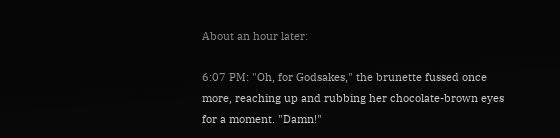About an hour later:

6:07 PM: "Oh, for Godsakes," the brunette fussed once more, reaching up and rubbing her chocolate-brown eyes for a moment. "Damn!"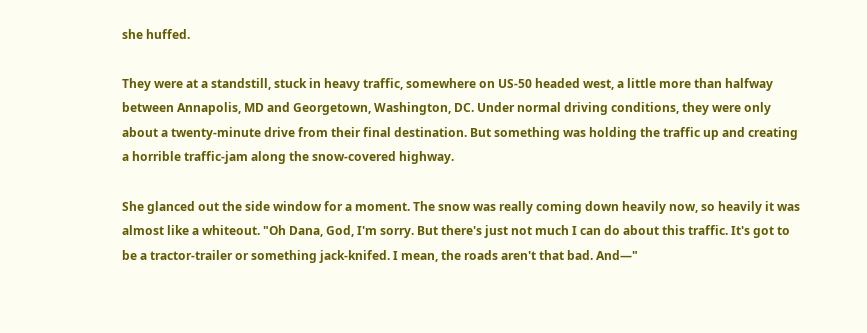she huffed.

They were at a standstill, stuck in heavy traffic, somewhere on US-50 headed west, a little more than halfway between Annapolis, MD and Georgetown, Washington, DC. Under normal driving conditions, they were only about a twenty-minute drive from their final destination. But something was holding the traffic up and creating a horrible traffic-jam along the snow-covered highway.

She glanced out the side window for a moment. The snow was really coming down heavily now, so heavily it was almost like a whiteout. "Oh Dana, God, I'm sorry. But there's just not much I can do about this traffic. It's got to be a tractor-trailer or something jack-knifed. I mean, the roads aren't that bad. And—"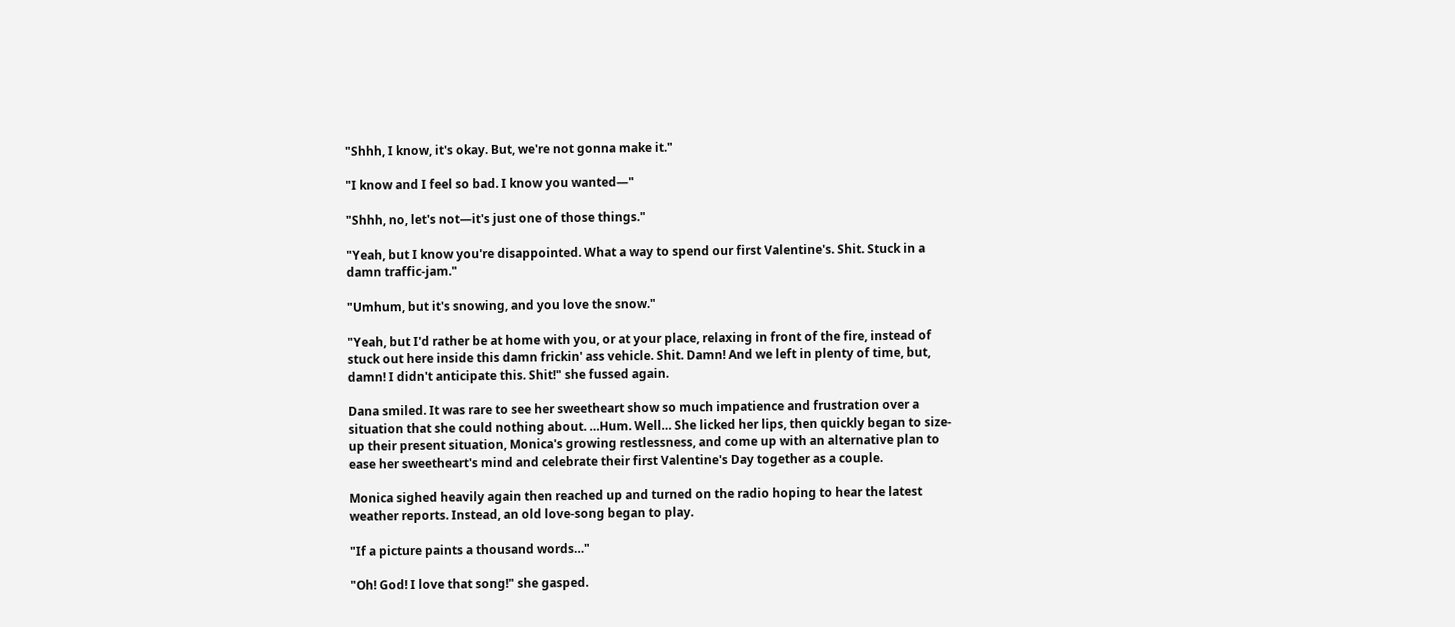"Shhh, I know, it's okay. But, we're not gonna make it."

"I know and I feel so bad. I know you wanted—"

"Shhh, no, let's not—it's just one of those things."

"Yeah, but I know you're disappointed. What a way to spend our first Valentine's. Shit. Stuck in a damn traffic-jam."

"Umhum, but it's snowing, and you love the snow."

"Yeah, but I'd rather be at home with you, or at your place, relaxing in front of the fire, instead of stuck out here inside this damn frickin' ass vehicle. Shit. Damn! And we left in plenty of time, but, damn! I didn't anticipate this. Shit!" she fussed again.

Dana smiled. It was rare to see her sweetheart show so much impatience and frustration over a situation that she could nothing about. …Hum. Well… She licked her lips, then quickly began to size-up their present situation, Monica's growing restlessness, and come up with an alternative plan to ease her sweetheart's mind and celebrate their first Valentine's Day together as a couple.

Monica sighed heavily again then reached up and turned on the radio hoping to hear the latest weather reports. Instead, an old love-song began to play.

"If a picture paints a thousand words…"

"Oh! God! I love that song!" she gasped.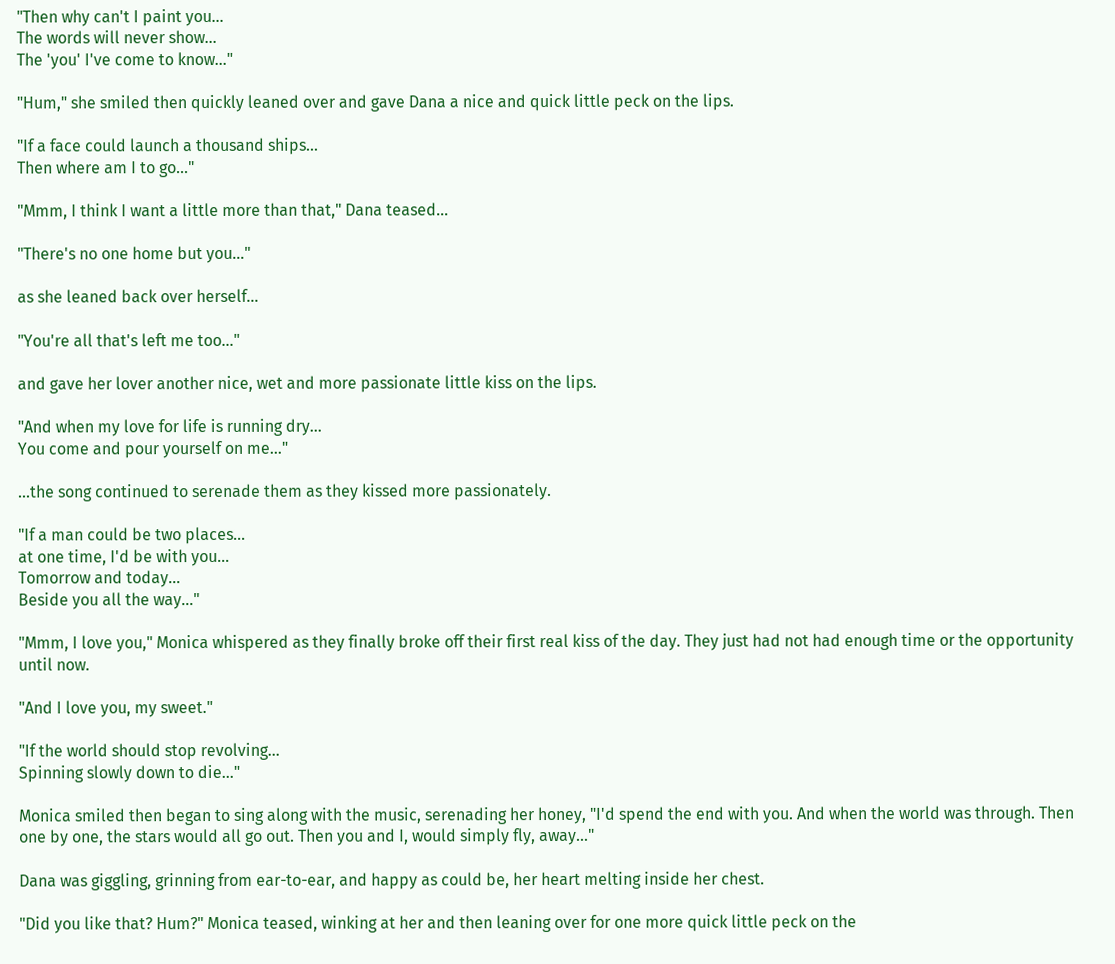"Then why can't I paint you…
The words will never show…
The 'you' I've come to know…"

"Hum," she smiled then quickly leaned over and gave Dana a nice and quick little peck on the lips.

"If a face could launch a thousand ships…
Then where am I to go…"

"Mmm, I think I want a little more than that," Dana teased…

"There's no one home but you…"

as she leaned back over herself…

"You're all that's left me too…"

and gave her lover another nice, wet and more passionate little kiss on the lips.

"And when my love for life is running dry…
You come and pour yourself on me…"

...the song continued to serenade them as they kissed more passionately.

"If a man could be two places…
at one time, I'd be with you…
Tomorrow and today…
Beside you all the way…"

"Mmm, I love you," Monica whispered as they finally broke off their first real kiss of the day. They just had not had enough time or the opportunity until now.

"And I love you, my sweet."

"If the world should stop revolving…
Spinning slowly down to die…"

Monica smiled then began to sing along with the music, serenading her honey, "I'd spend the end with you. And when the world was through. Then one by one, the stars would all go out. Then you and I, would simply fly, away…"

Dana was giggling, grinning from ear-to-ear, and happy as could be, her heart melting inside her chest.

"Did you like that? Hum?" Monica teased, winking at her and then leaning over for one more quick little peck on the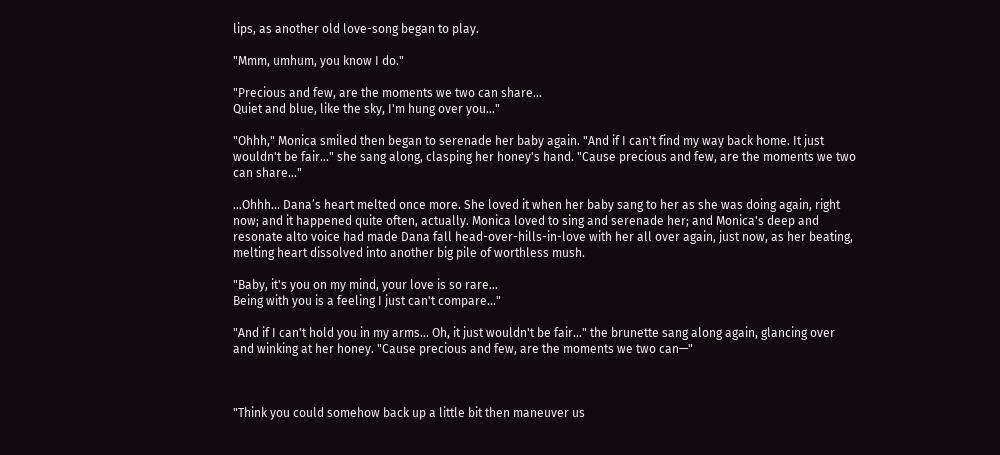lips, as another old love-song began to play.

"Mmm, umhum, you know I do."

"Precious and few, are the moments we two can share…
Quiet and blue, like the sky, I'm hung over you…"

"Ohhh," Monica smiled then began to serenade her baby again. "And if I can't find my way back home. It just wouldn't be fair…" she sang along, clasping her honey's hand. "Cause precious and few, are the moments we two can share…"

…Ohhh... Dana’s heart melted once more. She loved it when her baby sang to her as she was doing again, right now; and it happened quite often, actually. Monica loved to sing and serenade her; and Monica's deep and resonate alto voice had made Dana fall head-over-hills-in-love with her all over again, just now, as her beating, melting heart dissolved into another big pile of worthless mush.

"Baby, it's you on my mind, your love is so rare...
Being with you is a feeling I just can't compare..."

"And if I can't hold you in my arms... Oh, it just wouldn't be fair..." the brunette sang along again, glancing over and winking at her honey. "Cause precious and few, are the moments we two can—"



"Think you could somehow back up a little bit then maneuver us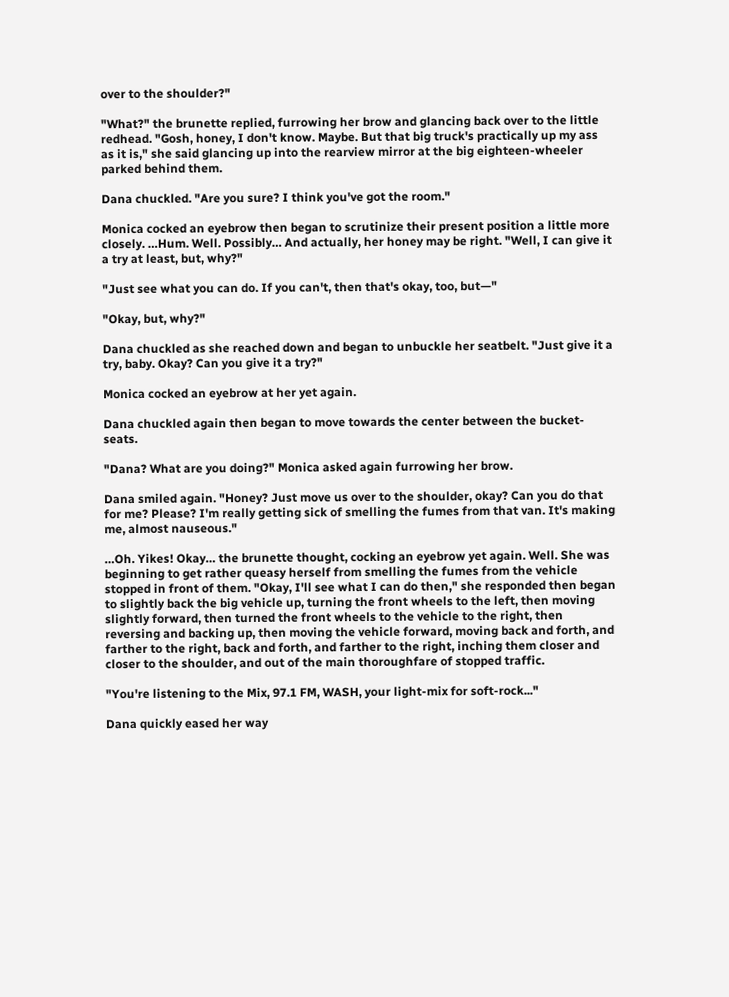over to the shoulder?"

"What?" the brunette replied, furrowing her brow and glancing back over to the little redhead. "Gosh, honey, I don't know. Maybe. But that big truck's practically up my ass as it is," she said glancing up into the rearview mirror at the big eighteen-wheeler parked behind them.

Dana chuckled. "Are you sure? I think you've got the room."

Monica cocked an eyebrow then began to scrutinize their present position a little more closely. …Hum. Well. Possibly… And actually, her honey may be right. "Well, I can give it a try at least, but, why?"

"Just see what you can do. If you can't, then that's okay, too, but—"

"Okay, but, why?"

Dana chuckled as she reached down and began to unbuckle her seatbelt. "Just give it a try, baby. Okay? Can you give it a try?"

Monica cocked an eyebrow at her yet again.

Dana chuckled again then began to move towards the center between the bucket-seats.

"Dana? What are you doing?" Monica asked again furrowing her brow.

Dana smiled again. "Honey? Just move us over to the shoulder, okay? Can you do that for me? Please? I'm really getting sick of smelling the fumes from that van. It's making me, almost nauseous."

…Oh. Yikes! Okay… the brunette thought, cocking an eyebrow yet again. Well. She was beginning to get rather queasy herself from smelling the fumes from the vehicle stopped in front of them. "Okay, I'll see what I can do then," she responded then began to slightly back the big vehicle up, turning the front wheels to the left, then moving slightly forward, then turned the front wheels to the vehicle to the right, then reversing and backing up, then moving the vehicle forward, moving back and forth, and farther to the right, back and forth, and farther to the right, inching them closer and closer to the shoulder, and out of the main thoroughfare of stopped traffic.

"You're listening to the Mix, 97.1 FM, WASH, your light-mix for soft-rock..."

Dana quickly eased her way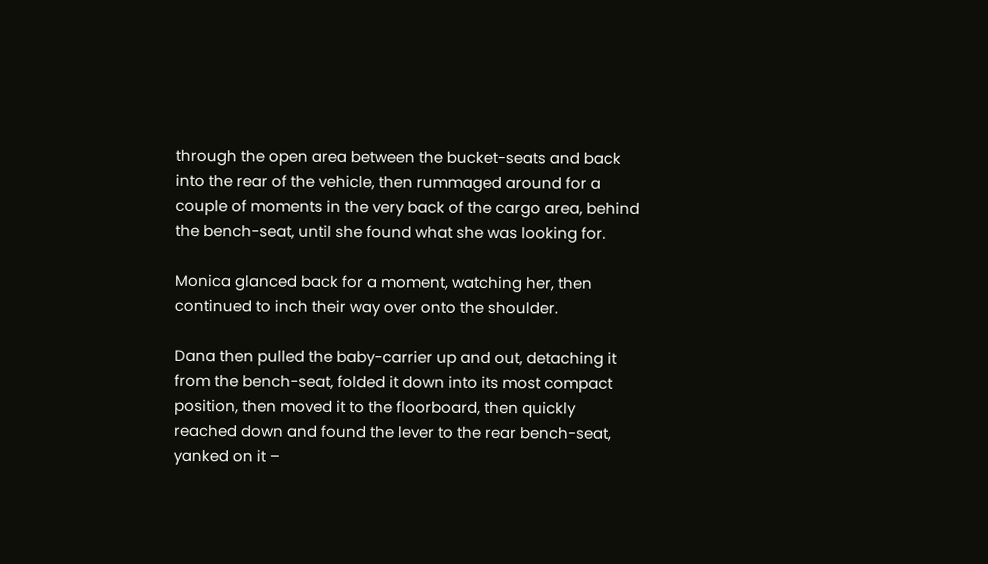through the open area between the bucket-seats and back into the rear of the vehicle, then rummaged around for a couple of moments in the very back of the cargo area, behind the bench-seat, until she found what she was looking for.

Monica glanced back for a moment, watching her, then continued to inch their way over onto the shoulder.

Dana then pulled the baby-carrier up and out, detaching it from the bench-seat, folded it down into its most compact position, then moved it to the floorboard, then quickly reached down and found the lever to the rear bench-seat, yanked on it –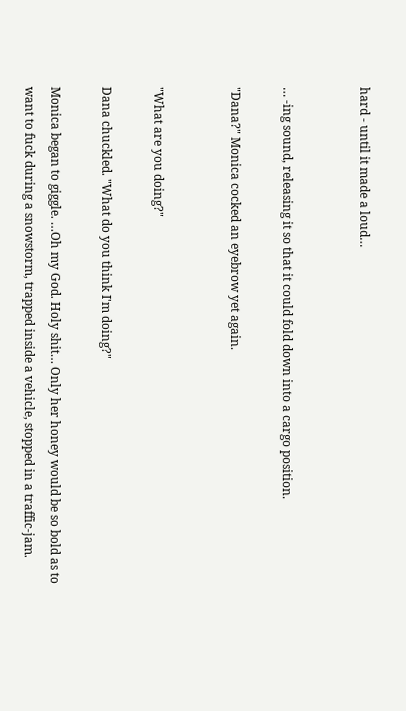hard - until it made a loud…


… -ing sound, releasing it so that it could fold down into a cargo position.

"Dana?" Monica cocked an eyebrow yet again.


"What are you doing?"

Dana chuckled. "What do you think I'm doing?"

Monica began to giggle. …Oh my God. Holy shit… Only her honey would be so bold as to want to fuck during a snowstorm, trapped inside a vehicle, stopped in a traffic-jam.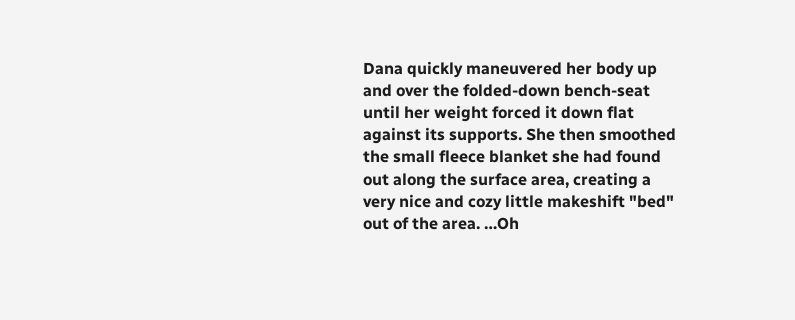Dana quickly maneuvered her body up and over the folded-down bench-seat until her weight forced it down flat against its supports. She then smoothed the small fleece blanket she had found out along the surface area, creating a very nice and cozy little makeshift "bed" out of the area. …Oh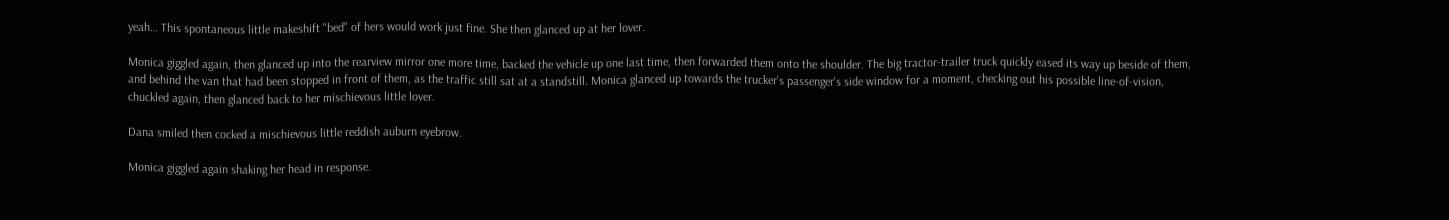yeah… This spontaneous little makeshift "bed" of hers would work just fine. She then glanced up at her lover.

Monica giggled again, then glanced up into the rearview mirror one more time, backed the vehicle up one last time, then forwarded them onto the shoulder. The big tractor-trailer truck quickly eased its way up beside of them, and behind the van that had been stopped in front of them, as the traffic still sat at a standstill. Monica glanced up towards the trucker's passenger's side window for a moment, checking out his possible line-of-vision, chuckled again, then glanced back to her mischievous little lover.

Dana smiled then cocked a mischievous little reddish auburn eyebrow.

Monica giggled again shaking her head in response.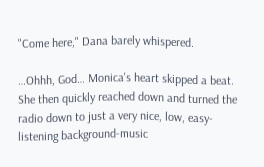"Come here," Dana barely whispered.

…Ohhh, God… Monica's heart skipped a beat. She then quickly reached down and turned the radio down to just a very nice, low, easy-listening background-music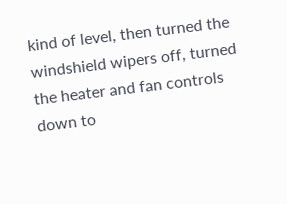kind of level, then turned the windshield wipers off, turned the heater and fan controls down to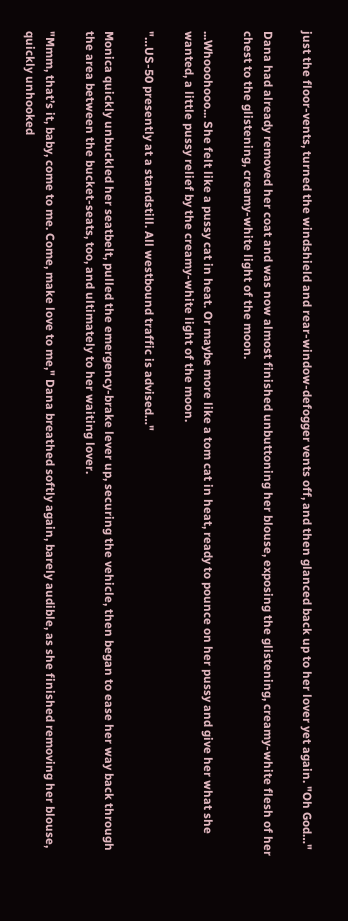just the floor-vents, turned the windshield and rear-window-defogger vents off, and then glanced back up to her lover yet again. "Oh God…"

Dana had already removed her coat and was now almost finished unbuttoning her blouse, exposing the glistening, creamy-white flesh of her chest to the glistening, creamy-white light of the moon.

...Whooohooo... She felt like a pussy cat in heat. Or maybe more like a tom cat in heat, ready to pounce on her pussy and give her what she wanted, a little pussy relief by the creamy-white light of the moon.

"…US-50 presently at a standstill. All westbound traffic is advised…"

Monica quickly unbuckled her seatbelt, pulled the emergency-brake lever up, securing the vehicle, then began to ease her way back through the area between the bucket-seats, too, and ultimately to her waiting lover.

"Mmm, that’s it, baby, come to me. Come, make love to me," Dana breathed softly again, barely audible, as she finished removing her blouse, quickly unhooked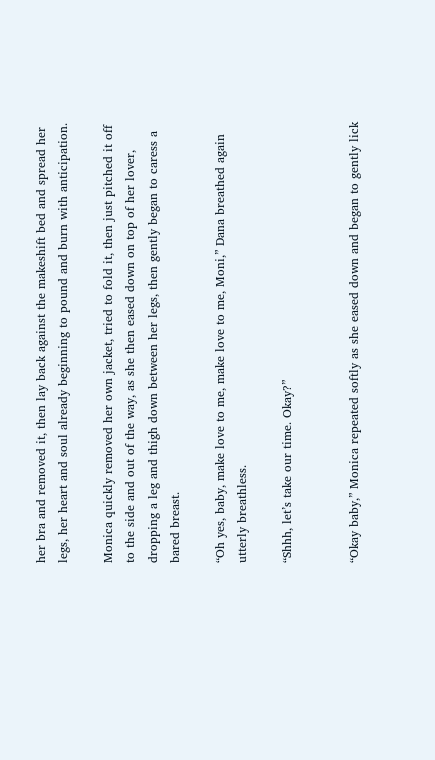her bra and removed it, then lay back against the makeshift bed and spread her legs, her heart and soul already beginning to pound and burn with anticipation.

Monica quickly removed her own jacket, tried to fold it, then just pitched it off to the side and out of the way, as she then eased down on top of her lover, dropping a leg and thigh down between her legs, then gently began to caress a bared breast.

“Oh yes, baby, make love to me, make love to me, Moni,” Dana breathed again utterly breathless.

“Shhh, let’s take our time. Okay?”


“Okay baby,” Monica repeated softly as she eased down and began to gently lick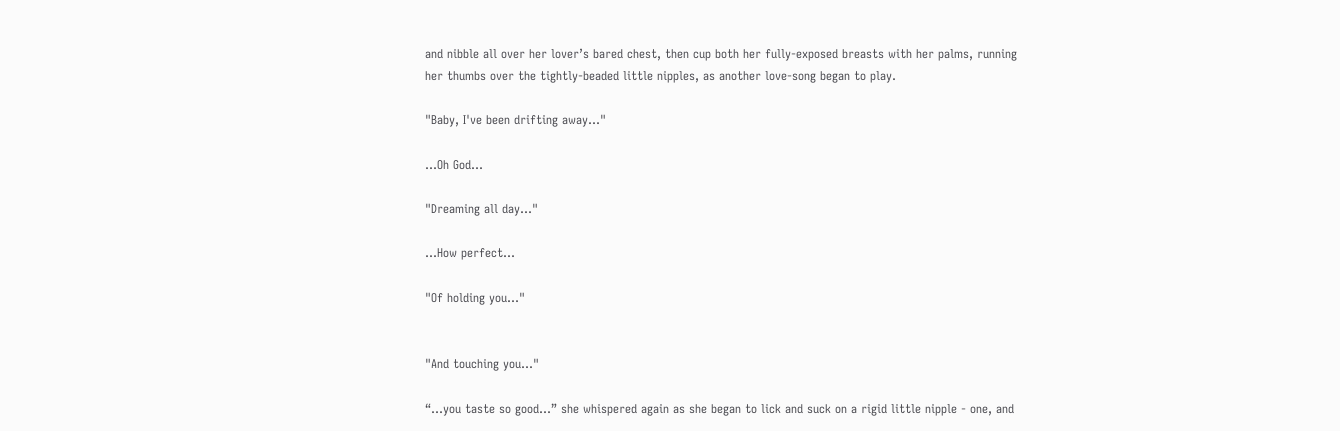and nibble all over her lover’s bared chest, then cup both her fully-exposed breasts with her palms, running her thumbs over the tightly-beaded little nipples, as another love-song began to play.

"Baby, I've been drifting away…"

…Oh God…

"Dreaming all day…"

…How perfect…

"Of holding you…"


"And touching you…"

“…you taste so good…” she whispered again as she began to lick and suck on a rigid little nipple - one, and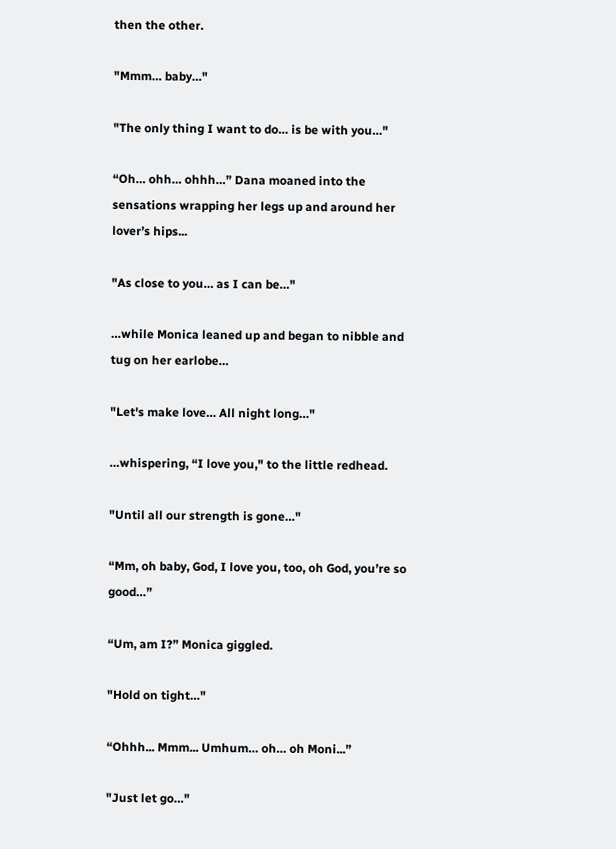then the other.

"Mmm… baby…"

"The only thing I want to do… is be with you…"

“Oh… ohh… ohhh…” Dana moaned into the sensations wrapping her legs up and around her lover’s hips...

"As close to you… as I can be…"

…while Monica leaned up and began to nibble and tug on her earlobe…

"Let's make love… All night long…"

…whispering, “I love you," to the little redhead.

"Until all our strength is gone…"

“Mm, oh baby, God, I love you, too, oh God, you’re so good…”

“Um, am I?” Monica giggled.

"Hold on tight…"

“Ohhh... Mmm... Umhum… oh… oh Moni...”

"Just let go…"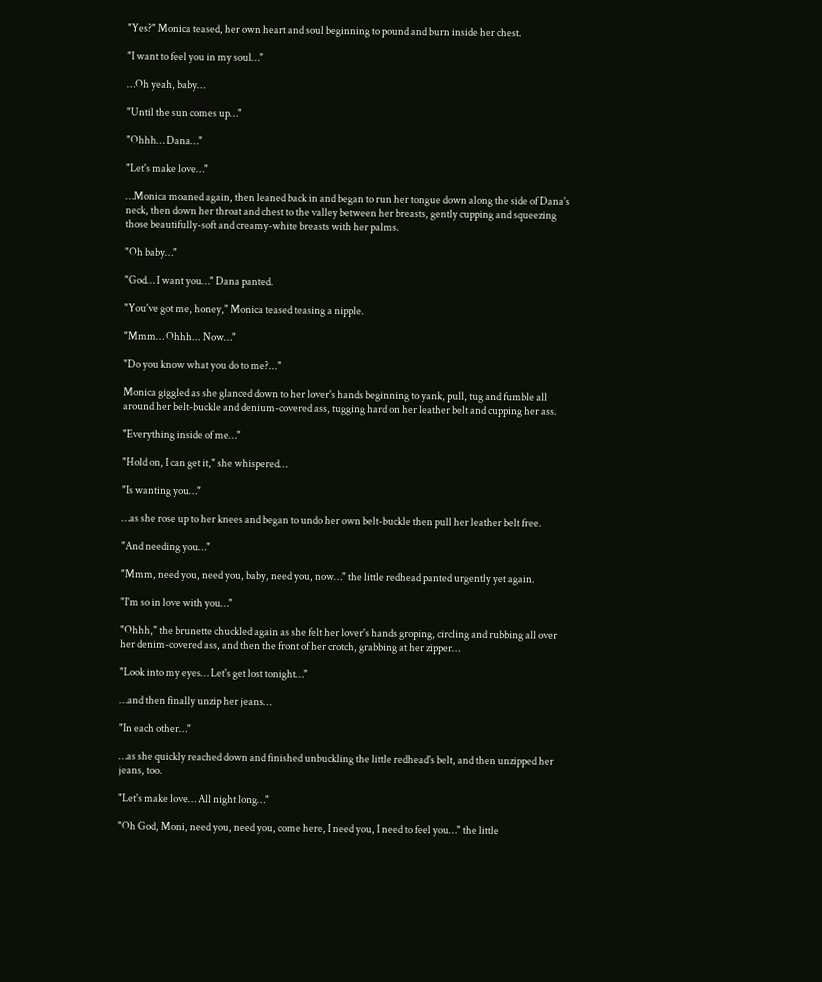"Yes?" Monica teased, her own heart and soul beginning to pound and burn inside her chest.

"I want to feel you in my soul…"

…Oh yeah, baby…

"Until the sun comes up…"

"Ohhh… Dana…"

"Let's make love…"

…Monica moaned again, then leaned back in and began to run her tongue down along the side of Dana's neck, then down her throat and chest to the valley between her breasts, gently cupping and squeezing those beautifully-soft and creamy-white breasts with her palms.

"Oh baby…"

"God… I want you…" Dana panted.

"You've got me, honey," Monica teased teasing a nipple.

"Mmm… Ohhh... Now…"

"Do you know what you do to me?..."

Monica giggled as she glanced down to her lover's hands beginning to yank, pull, tug and fumble all around her belt-buckle and denium-covered ass, tugging hard on her leather belt and cupping her ass.

"Everything inside of me…"

"Hold on, I can get it," she whispered…

"Is wanting you…"

…as she rose up to her knees and began to undo her own belt-buckle then pull her leather belt free.

"And needing you…"

"Mmm, need you, need you, baby, need you, now…" the little redhead panted urgently yet again.

"I'm so in love with you…"

"Ohhh," the brunette chuckled again as she felt her lover's hands groping, circling and rubbing all over her denim-covered ass, and then the front of her crotch, grabbing at her zipper…

"Look into my eyes… Let's get lost tonight…"

…and then finally unzip her jeans…

"In each other…"

…as she quickly reached down and finished unbuckling the little redhead's belt, and then unzipped her jeans, too.

"Let's make love… All night long…"

"Oh God, Moni, need you, need you, come here, I need you, I need to feel you…" the little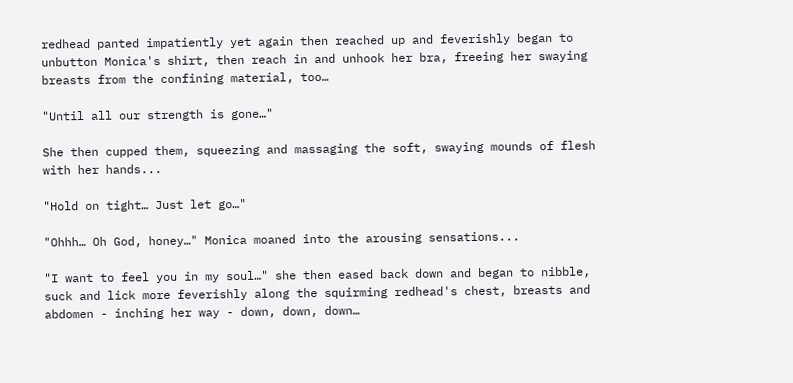redhead panted impatiently yet again then reached up and feverishly began to unbutton Monica's shirt, then reach in and unhook her bra, freeing her swaying breasts from the confining material, too…

"Until all our strength is gone…"

She then cupped them, squeezing and massaging the soft, swaying mounds of flesh with her hands...

"Hold on tight… Just let go…"

"Ohhh… Oh God, honey…" Monica moaned into the arousing sensations...

"I want to feel you in my soul…" she then eased back down and began to nibble, suck and lick more feverishly along the squirming redhead's chest, breasts and abdomen - inching her way - down, down, down…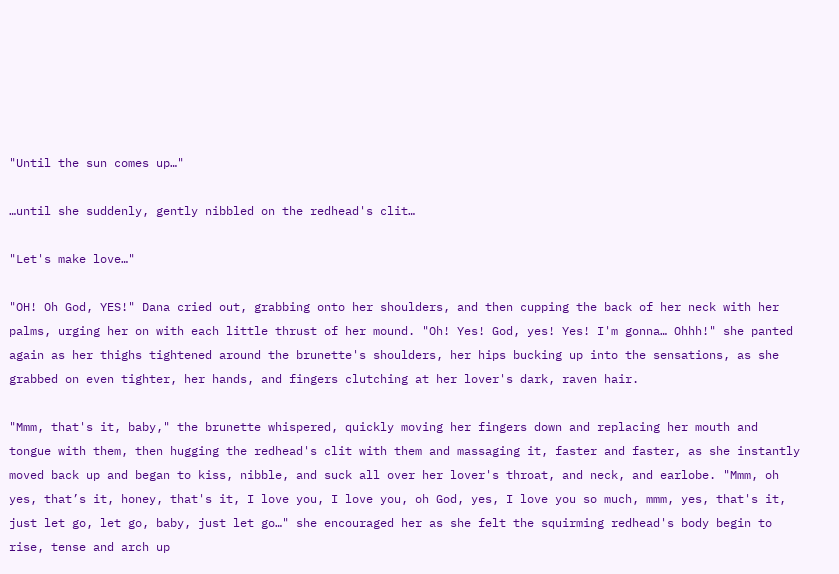"Until the sun comes up…"

…until she suddenly, gently nibbled on the redhead's clit…

"Let's make love…"

"OH! Oh God, YES!" Dana cried out, grabbing onto her shoulders, and then cupping the back of her neck with her palms, urging her on with each little thrust of her mound. "Oh! Yes! God, yes! Yes! I'm gonna… Ohhh!" she panted again as her thighs tightened around the brunette's shoulders, her hips bucking up into the sensations, as she grabbed on even tighter, her hands, and fingers clutching at her lover's dark, raven hair.

"Mmm, that's it, baby," the brunette whispered, quickly moving her fingers down and replacing her mouth and tongue with them, then hugging the redhead's clit with them and massaging it, faster and faster, as she instantly moved back up and began to kiss, nibble, and suck all over her lover's throat, and neck, and earlobe. "Mmm, oh yes, that’s it, honey, that's it, I love you, I love you, oh God, yes, I love you so much, mmm, yes, that's it, just let go, let go, baby, just let go…" she encouraged her as she felt the squirming redhead's body begin to rise, tense and arch up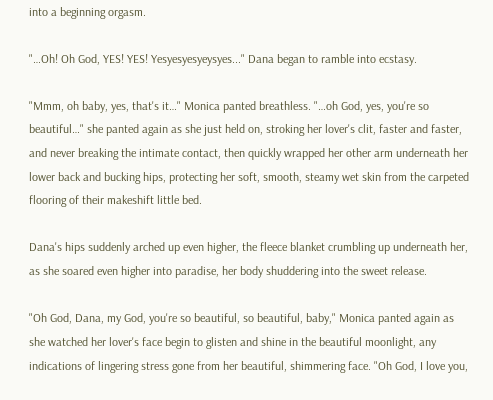into a beginning orgasm.

"…Oh! Oh God, YES! YES! Yesyesyesyeysyes..." Dana began to ramble into ecstasy.

"Mmm, oh baby, yes, that's it…" Monica panted breathless. "…oh God, yes, you're so beautiful…" she panted again as she just held on, stroking her lover's clit, faster and faster, and never breaking the intimate contact, then quickly wrapped her other arm underneath her lower back and bucking hips, protecting her soft, smooth, steamy wet skin from the carpeted flooring of their makeshift little bed.

Dana's hips suddenly arched up even higher, the fleece blanket crumbling up underneath her, as she soared even higher into paradise, her body shuddering into the sweet release.

"Oh God, Dana, my God, you're so beautiful, so beautiful, baby," Monica panted again as she watched her lover's face begin to glisten and shine in the beautiful moonlight, any indications of lingering stress gone from her beautiful, shimmering face. "Oh God, I love you,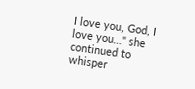I love you, God, I love you…" she continued to whisper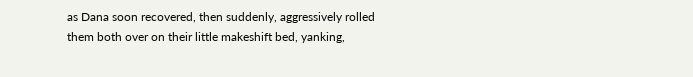as Dana soon recovered, then suddenly, aggressively rolled them both over on their little makeshift bed, yanking,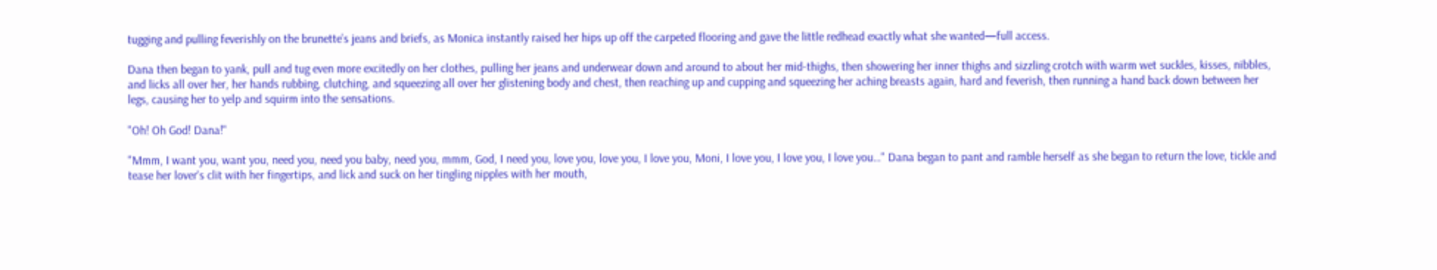tugging and pulling feverishly on the brunette’s jeans and briefs, as Monica instantly raised her hips up off the carpeted flooring and gave the little redhead exactly what she wanted—full access.

Dana then began to yank, pull and tug even more excitedly on her clothes, pulling her jeans and underwear down and around to about her mid-thighs, then showering her inner thighs and sizzling crotch with warm wet suckles, kisses, nibbles, and licks all over her, her hands rubbing, clutching, and squeezing all over her glistening body and chest, then reaching up and cupping and squeezing her aching breasts again, hard and feverish, then running a hand back down between her legs, causing her to yelp and squirm into the sensations.

"Oh! Oh God! Dana!"

"Mmm, I want you, want you, need you, need you baby, need you, mmm, God, I need you, love you, love you, I love you, Moni, I love you, I love you, I love you…" Dana began to pant and ramble herself as she began to return the love, tickle and tease her lover's clit with her fingertips, and lick and suck on her tingling nipples with her mouth,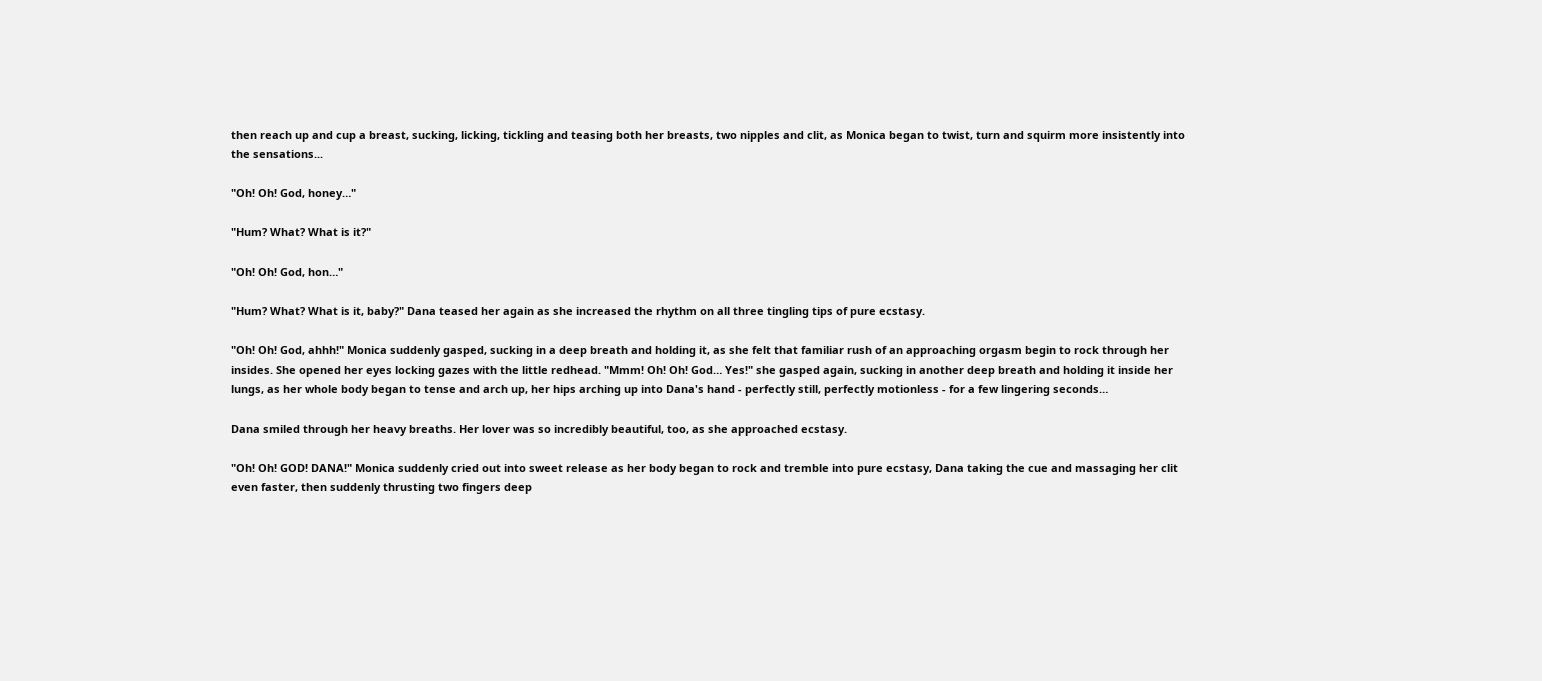then reach up and cup a breast, sucking, licking, tickling and teasing both her breasts, two nipples and clit, as Monica began to twist, turn and squirm more insistently into the sensations...

"Oh! Oh! God, honey…"

"Hum? What? What is it?"

"Oh! Oh! God, hon…"

"Hum? What? What is it, baby?" Dana teased her again as she increased the rhythm on all three tingling tips of pure ecstasy.

"Oh! Oh! God, ahhh!" Monica suddenly gasped, sucking in a deep breath and holding it, as she felt that familiar rush of an approaching orgasm begin to rock through her insides. She opened her eyes locking gazes with the little redhead. "Mmm! Oh! Oh! God… Yes!" she gasped again, sucking in another deep breath and holding it inside her lungs, as her whole body began to tense and arch up, her hips arching up into Dana's hand - perfectly still, perfectly motionless - for a few lingering seconds…

Dana smiled through her heavy breaths. Her lover was so incredibly beautiful, too, as she approached ecstasy.

"Oh! Oh! GOD! DANA!" Monica suddenly cried out into sweet release as her body began to rock and tremble into pure ecstasy, Dana taking the cue and massaging her clit even faster, then suddenly thrusting two fingers deep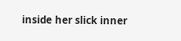inside her slick inner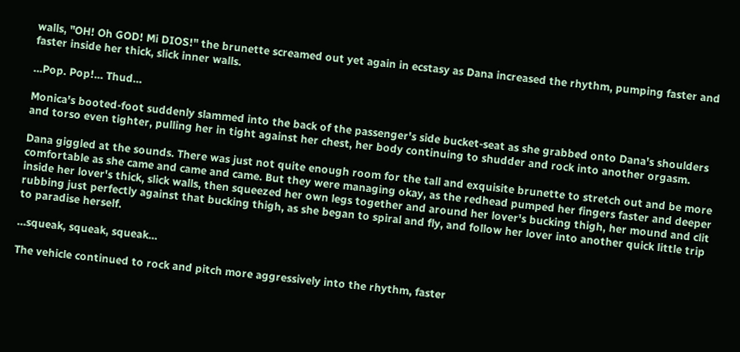walls, "OH! Oh GOD! Mi DIOS!" the brunette screamed out yet again in ecstasy as Dana increased the rhythm, pumping faster and faster inside her thick, slick inner walls.

…Pop. Pop!… Thud…

Monica's booted-foot suddenly slammed into the back of the passenger's side bucket-seat as she grabbed onto Dana's shoulders and torso even tighter, pulling her in tight against her chest, her body continuing to shudder and rock into another orgasm.

Dana giggled at the sounds. There was just not quite enough room for the tall and exquisite brunette to stretch out and be more comfortable as she came and came and came. But they were managing okay, as the redhead pumped her fingers faster and deeper inside her lover's thick, slick walls, then squeezed her own legs together and around her lover's bucking thigh, her mound and clit rubbing just perfectly against that bucking thigh, as she began to spiral and fly, and follow her lover into another quick little trip to paradise herself.

…squeak, squeak, squeak…

The vehicle continued to rock and pitch more aggressively into the rhythm, faster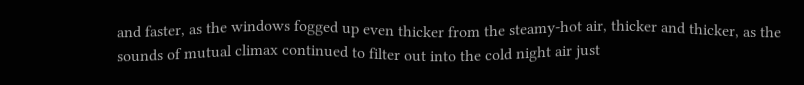and faster, as the windows fogged up even thicker from the steamy-hot air, thicker and thicker, as the sounds of mutual climax continued to filter out into the cold night air just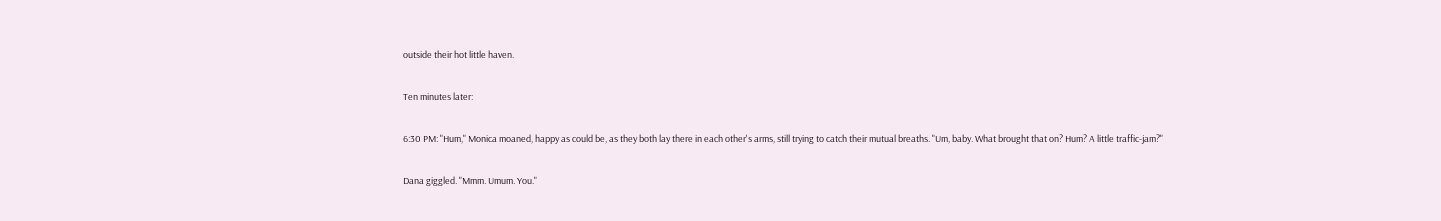outside their hot little haven.

Ten minutes later:

6:30 PM: "Hum," Monica moaned, happy as could be, as they both lay there in each other's arms, still trying to catch their mutual breaths. "Um, baby. What brought that on? Hum? A little traffic-jam?"

Dana giggled. "Mmm. Umum. You."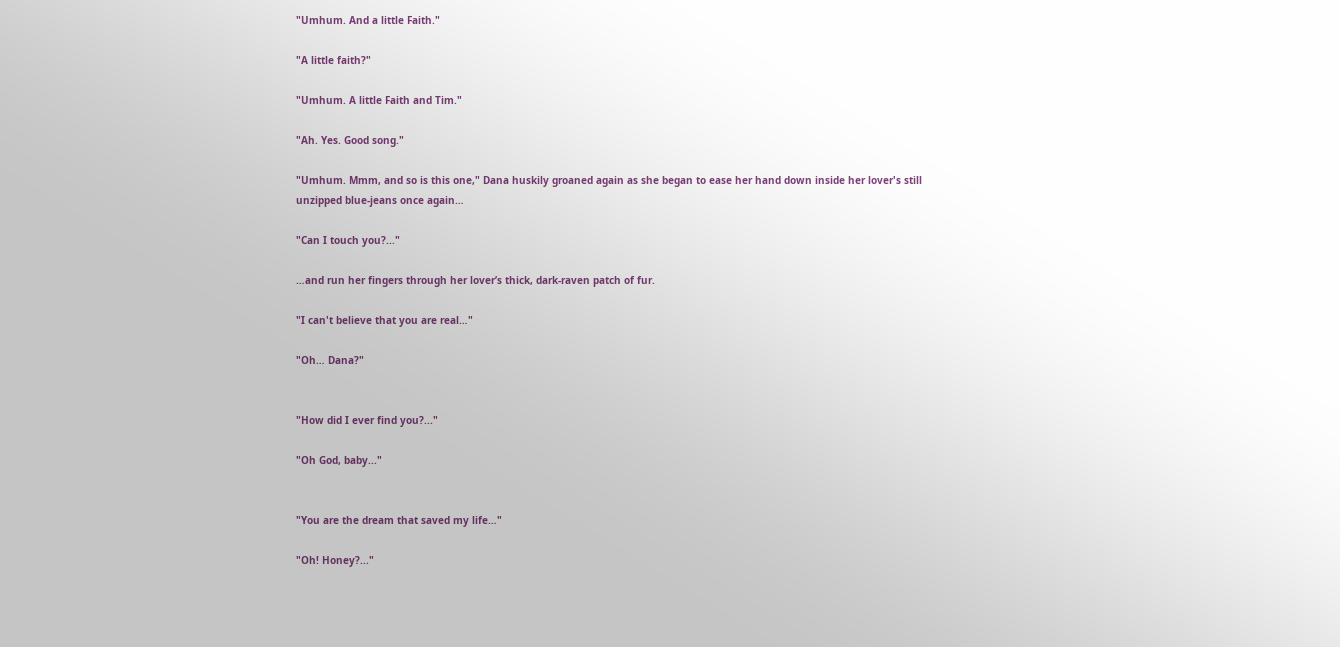"Umhum. And a little Faith."

"A little faith?"

"Umhum. A little Faith and Tim."

"Ah. Yes. Good song."

"Umhum. Mmm, and so is this one," Dana huskily groaned again as she began to ease her hand down inside her lover's still unzipped blue-jeans once again…

"Can I touch you?..."

…and run her fingers through her lover’s thick, dark-raven patch of fur.

"I can't believe that you are real…"

"Oh… Dana?"


"How did I ever find you?..."

"Oh God, baby..."


"You are the dream that saved my life…"

"Oh! Honey?..."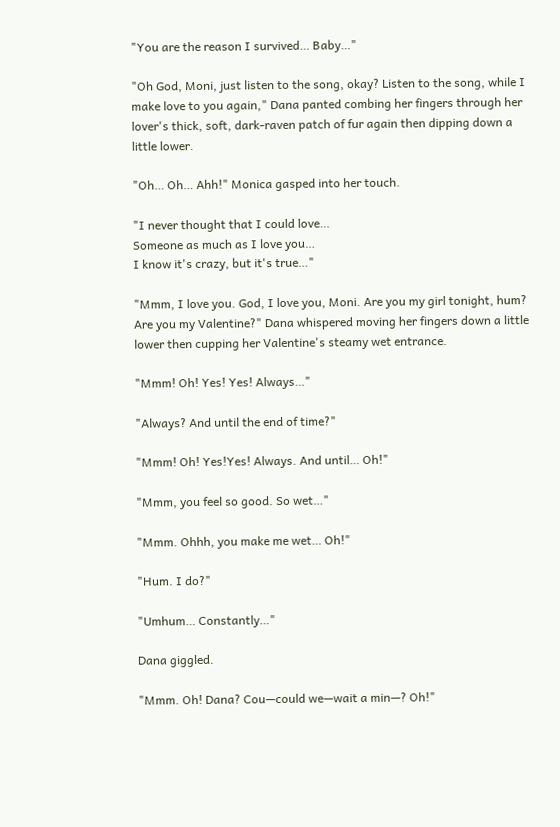"You are the reason I survived… Baby…"

"Oh God, Moni, just listen to the song, okay? Listen to the song, while I make love to you again," Dana panted combing her fingers through her lover's thick, soft, dark-raven patch of fur again then dipping down a little lower.

"Oh… Oh… Ahh!" Monica gasped into her touch.

"I never thought that I could love…
Someone as much as I love you…
I know it's crazy, but it's true…"

"Mmm, I love you. God, I love you, Moni. Are you my girl tonight, hum? Are you my Valentine?" Dana whispered moving her fingers down a little lower then cupping her Valentine's steamy wet entrance.

"Mmm! Oh! Yes! Yes! Always…"

"Always? And until the end of time?"

"Mmm! Oh! Yes!Yes! Always. And until… Oh!"

"Mmm, you feel so good. So wet…"

"Mmm. Ohhh, you make me wet… Oh!"

"Hum. I do?"

"Umhum… Constantly…"

Dana giggled.

"Mmm. Oh! Dana? Cou—could we—wait a min—? Oh!"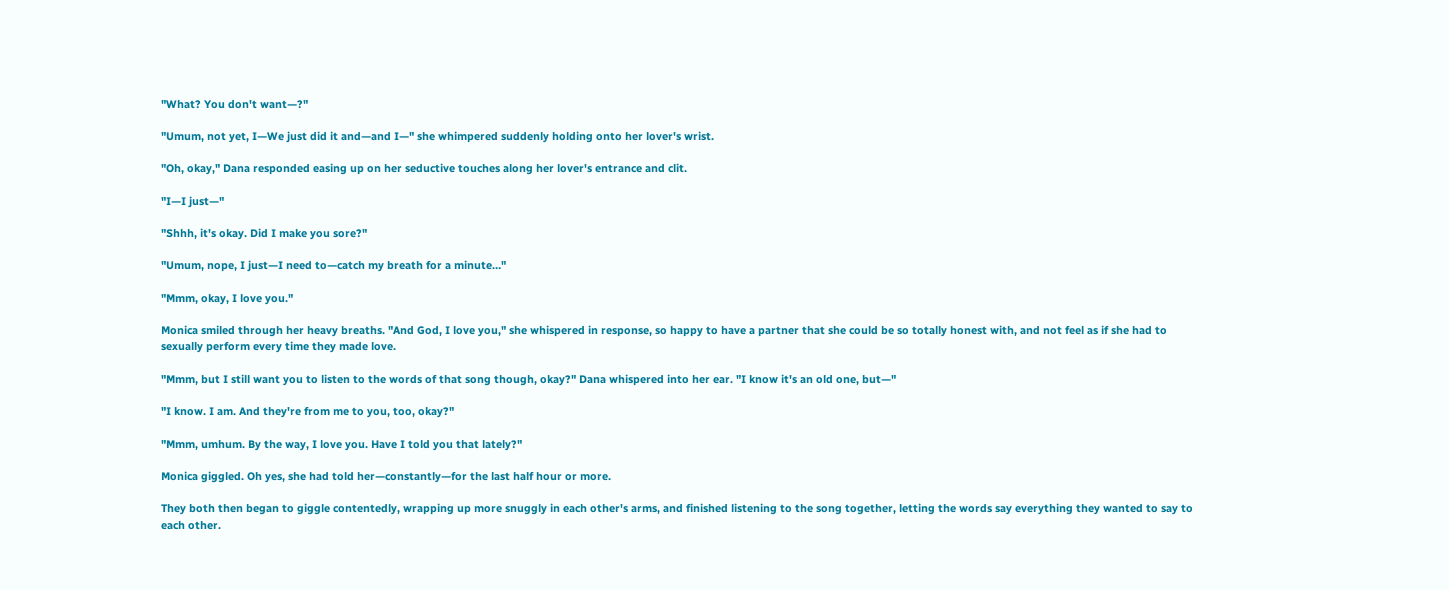"What? You don't want—?"

"Umum, not yet, I—We just did it and—and I—" she whimpered suddenly holding onto her lover's wrist.

"Oh, okay," Dana responded easing up on her seductive touches along her lover's entrance and clit.

"I—I just—"

"Shhh, it's okay. Did I make you sore?"

"Umum, nope, I just—I need to—catch my breath for a minute…"

"Mmm, okay, I love you."

Monica smiled through her heavy breaths. "And God, I love you," she whispered in response, so happy to have a partner that she could be so totally honest with, and not feel as if she had to sexually perform every time they made love.

"Mmm, but I still want you to listen to the words of that song though, okay?" Dana whispered into her ear. "I know it's an old one, but—"

"I know. I am. And they're from me to you, too, okay?"

"Mmm, umhum. By the way, I love you. Have I told you that lately?"

Monica giggled. Oh yes, she had told her—constantly—for the last half hour or more.

They both then began to giggle contentedly, wrapping up more snuggly in each other's arms, and finished listening to the song together, letting the words say everything they wanted to say to each other.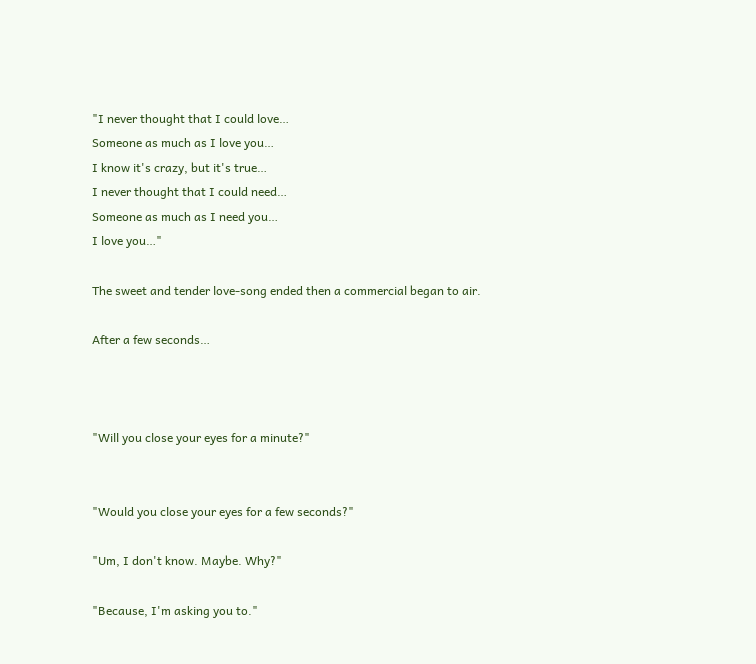"I never thought that I could love…
Someone as much as I love you…
I know it's crazy, but it's true…
I never thought that I could need…
Someone as much as I need you…
I love you…"

The sweet and tender love-song ended then a commercial began to air.

After a few seconds…



"Will you close your eyes for a minute?"


"Would you close your eyes for a few seconds?"

"Um, I don't know. Maybe. Why?"

"Because, I'm asking you to."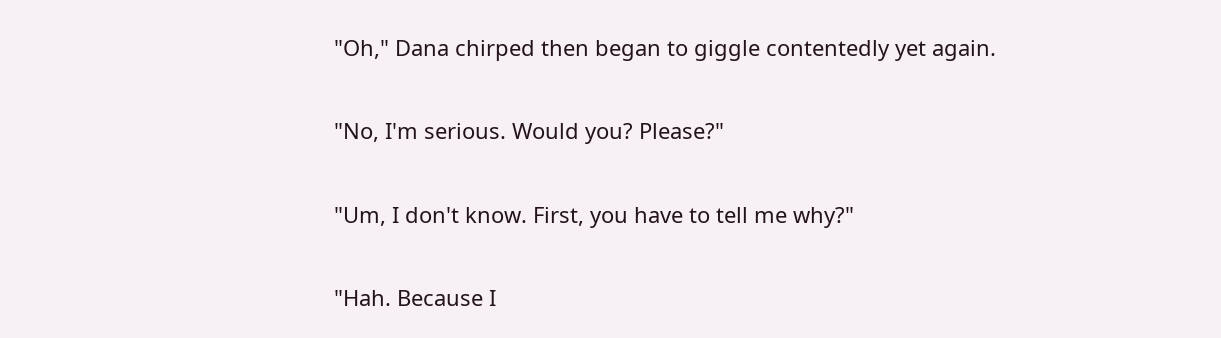"Oh," Dana chirped then began to giggle contentedly yet again.

"No, I'm serious. Would you? Please?"

"Um, I don't know. First, you have to tell me why?"

"Hah. Because I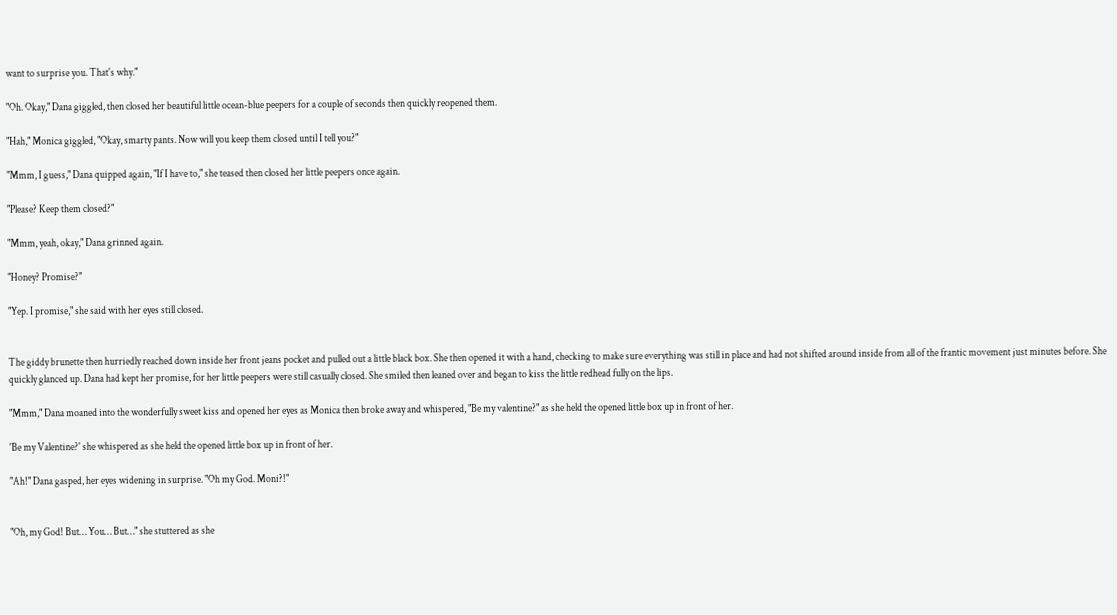want to surprise you. That's why."

"Oh. Okay," Dana giggled, then closed her beautiful little ocean-blue peepers for a couple of seconds then quickly reopened them.

"Hah," Monica giggled, "Okay, smarty pants. Now will you keep them closed until I tell you?"

"Mmm, I guess," Dana quipped again, "If I have to," she teased then closed her little peepers once again.

"Please? Keep them closed?"

"Mmm, yeah, okay," Dana grinned again.

"Honey? Promise?"

"Yep. I promise," she said with her eyes still closed.


The giddy brunette then hurriedly reached down inside her front jeans pocket and pulled out a little black box. She then opened it with a hand, checking to make sure everything was still in place and had not shifted around inside from all of the frantic movement just minutes before. She quickly glanced up. Dana had kept her promise, for her little peepers were still casually closed. She smiled then leaned over and began to kiss the little redhead fully on the lips.

"Mmm," Dana moaned into the wonderfully sweet kiss and opened her eyes as Monica then broke away and whispered, "Be my valentine?" as she held the opened little box up in front of her.

'Be my Valentine?' she whispered as she held the opened little box up in front of her.

"Ah!" Dana gasped, her eyes widening in surprise. "Oh my God. Moni?!"


"Oh, my God! But… You… But…" she stuttered as she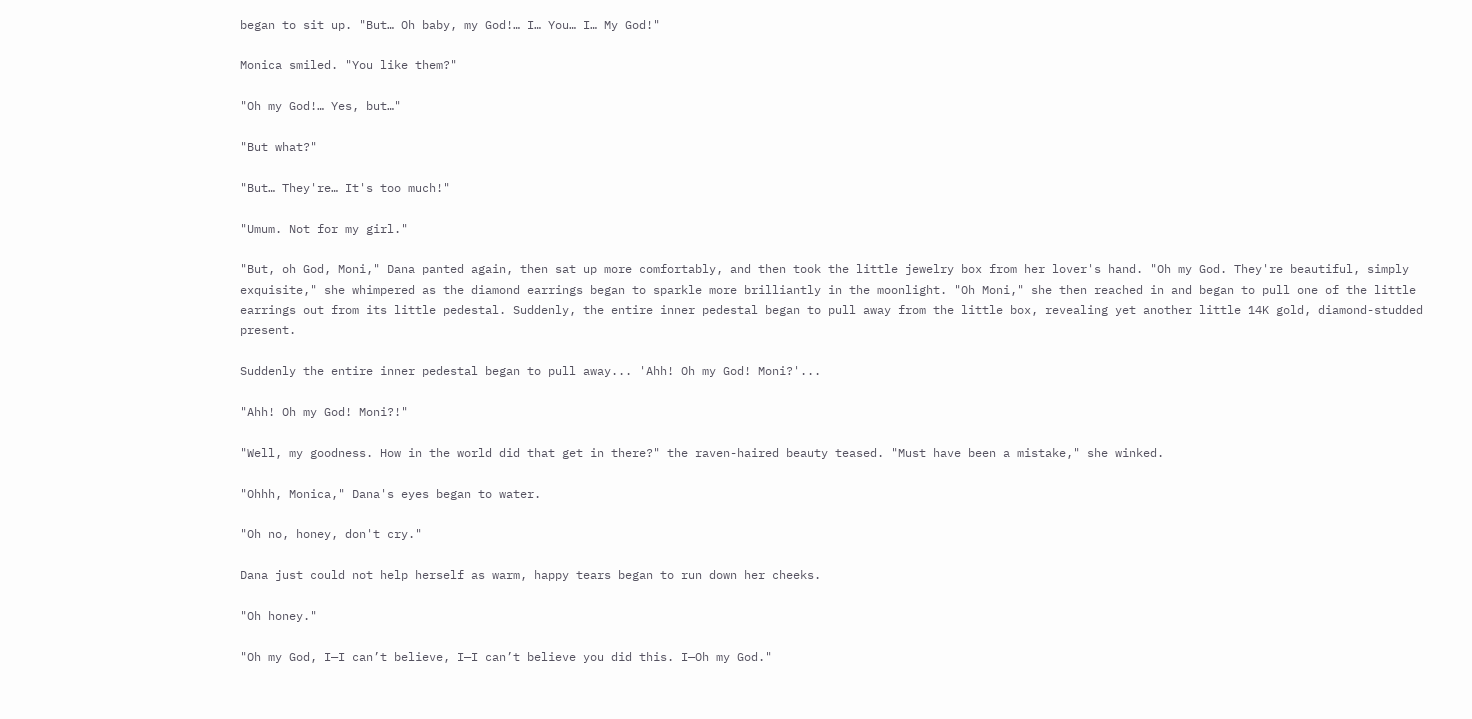began to sit up. "But… Oh baby, my God!… I… You… I… My God!"

Monica smiled. "You like them?"

"Oh my God!… Yes, but…"

"But what?"

"But… They're… It's too much!"

"Umum. Not for my girl."

"But, oh God, Moni," Dana panted again, then sat up more comfortably, and then took the little jewelry box from her lover's hand. "Oh my God. They're beautiful, simply exquisite," she whimpered as the diamond earrings began to sparkle more brilliantly in the moonlight. "Oh Moni," she then reached in and began to pull one of the little earrings out from its little pedestal. Suddenly, the entire inner pedestal began to pull away from the little box, revealing yet another little 14K gold, diamond-studded present.

Suddenly the entire inner pedestal began to pull away... 'Ahh! Oh my God! Moni?'...

"Ahh! Oh my God! Moni?!"

"Well, my goodness. How in the world did that get in there?" the raven-haired beauty teased. "Must have been a mistake," she winked.

"Ohhh, Monica," Dana's eyes began to water.

"Oh no, honey, don't cry."

Dana just could not help herself as warm, happy tears began to run down her cheeks.

"Oh honey."

"Oh my God, I—I can’t believe, I—I can’t believe you did this. I—Oh my God."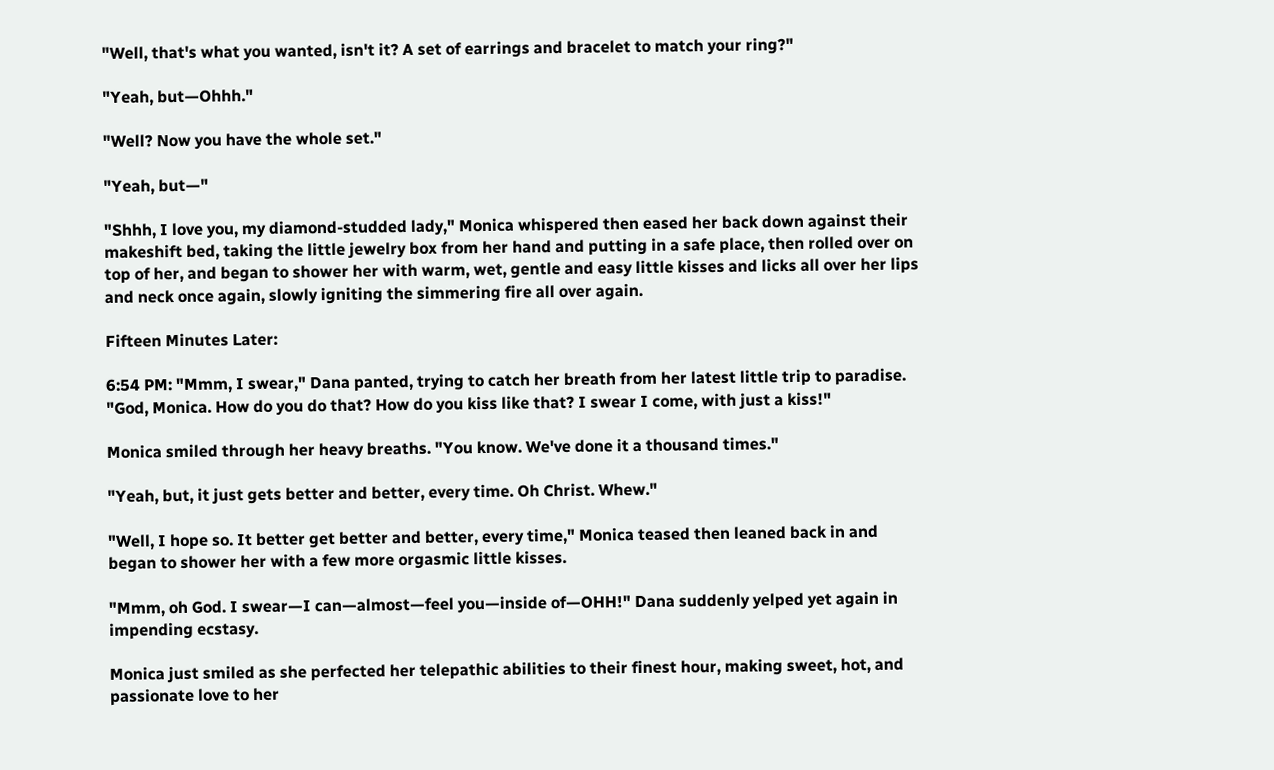"Well, that's what you wanted, isn't it? A set of earrings and bracelet to match your ring?"

"Yeah, but—Ohhh."

"Well? Now you have the whole set."

"Yeah, but—"

"Shhh, I love you, my diamond-studded lady," Monica whispered then eased her back down against their makeshift bed, taking the little jewelry box from her hand and putting in a safe place, then rolled over on top of her, and began to shower her with warm, wet, gentle and easy little kisses and licks all over her lips and neck once again, slowly igniting the simmering fire all over again.

Fifteen Minutes Later:

6:54 PM: "Mmm, I swear," Dana panted, trying to catch her breath from her latest little trip to paradise. "God, Monica. How do you do that? How do you kiss like that? I swear I come, with just a kiss!"

Monica smiled through her heavy breaths. "You know. We've done it a thousand times."

"Yeah, but, it just gets better and better, every time. Oh Christ. Whew."

"Well, I hope so. It better get better and better, every time," Monica teased then leaned back in and began to shower her with a few more orgasmic little kisses.

"Mmm, oh God. I swear—I can—almost—feel you—inside of—OHH!" Dana suddenly yelped yet again in impending ecstasy.

Monica just smiled as she perfected her telepathic abilities to their finest hour, making sweet, hot, and passionate love to her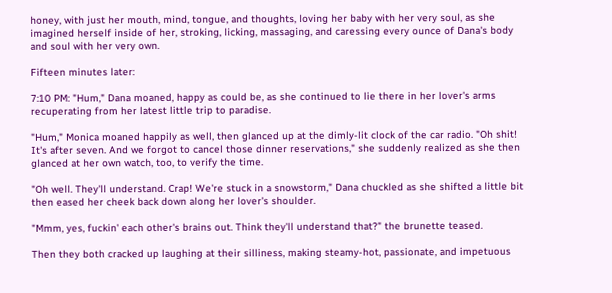honey, with just her mouth, mind, tongue, and thoughts, loving her baby with her very soul, as she imagined herself inside of her, stroking, licking, massaging, and caressing every ounce of Dana's body and soul with her very own.

Fifteen minutes later:

7:10 PM: "Hum," Dana moaned, happy as could be, as she continued to lie there in her lover's arms recuperating from her latest little trip to paradise.

"Hum," Monica moaned happily as well, then glanced up at the dimly-lit clock of the car radio. "Oh shit! It's after seven. And we forgot to cancel those dinner reservations," she suddenly realized as she then glanced at her own watch, too, to verify the time.

"Oh well. They'll understand. Crap! We're stuck in a snowstorm," Dana chuckled as she shifted a little bit then eased her cheek back down along her lover's shoulder.

"Mmm, yes, fuckin' each other's brains out. Think they'll understand that?" the brunette teased.

Then they both cracked up laughing at their silliness, making steamy-hot, passionate, and impetuous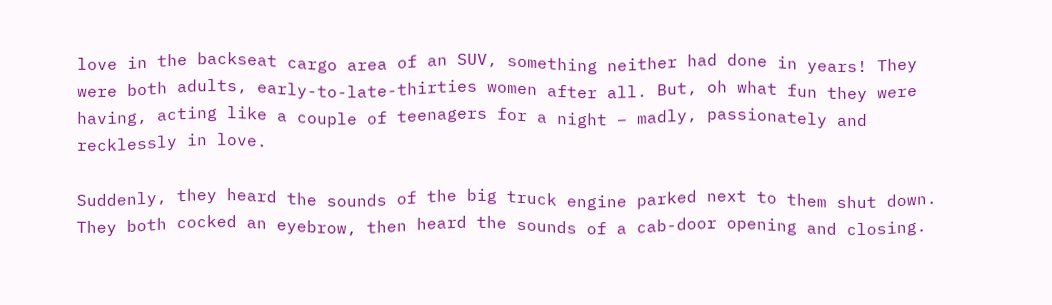love in the backseat cargo area of an SUV, something neither had done in years! They were both adults, early-to-late-thirties women after all. But, oh what fun they were having, acting like a couple of teenagers for a night – madly, passionately and recklessly in love.

Suddenly, they heard the sounds of the big truck engine parked next to them shut down. They both cocked an eyebrow, then heard the sounds of a cab-door opening and closing.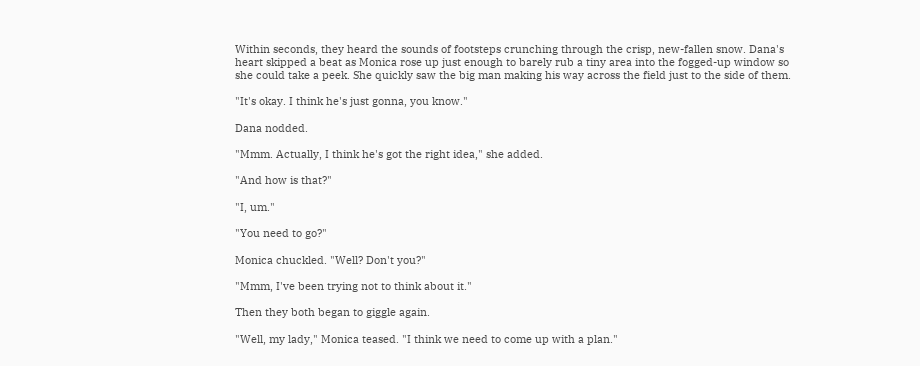Within seconds, they heard the sounds of footsteps crunching through the crisp, new-fallen snow. Dana's heart skipped a beat as Monica rose up just enough to barely rub a tiny area into the fogged-up window so she could take a peek. She quickly saw the big man making his way across the field just to the side of them.

"It's okay. I think he's just gonna, you know."

Dana nodded.

"Mmm. Actually, I think he's got the right idea," she added.

"And how is that?"

"I, um."

"You need to go?"

Monica chuckled. "Well? Don't you?"

"Mmm, I've been trying not to think about it."

Then they both began to giggle again.

"Well, my lady," Monica teased. "I think we need to come up with a plan."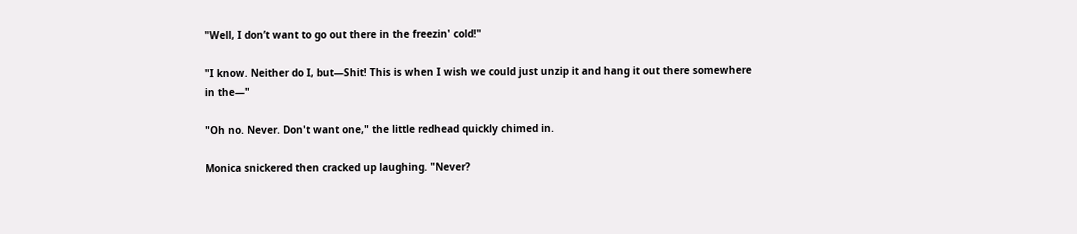"Well, I don’t want to go out there in the freezin' cold!"

"I know. Neither do I, but—Shit! This is when I wish we could just unzip it and hang it out there somewhere in the—"

"Oh no. Never. Don't want one," the little redhead quickly chimed in.

Monica snickered then cracked up laughing. "Never?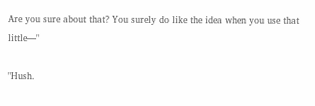Are you sure about that? You surely do like the idea when you use that little—"

"Hush.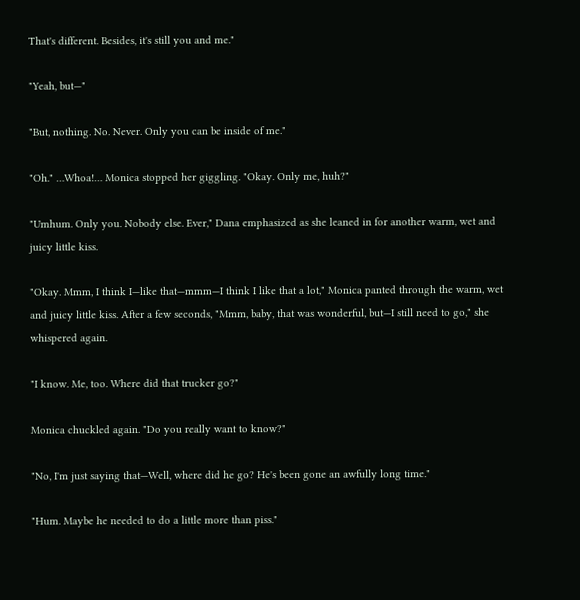That's different. Besides, it's still you and me."

"Yeah, but—"

"But, nothing. No. Never. Only you can be inside of me."

"Oh." …Whoa!… Monica stopped her giggling. "Okay. Only me, huh?"

"Umhum. Only you. Nobody else. Ever," Dana emphasized as she leaned in for another warm, wet and juicy little kiss.

"Okay. Mmm, I think I—like that—mmm—I think I like that a lot," Monica panted through the warm, wet and juicy little kiss. After a few seconds, "Mmm, baby, that was wonderful, but—I still need to go," she whispered again.

"I know. Me, too. Where did that trucker go?"

Monica chuckled again. "Do you really want to know?"

"No, I'm just saying that—Well, where did he go? He's been gone an awfully long time."

"Hum. Maybe he needed to do a little more than piss."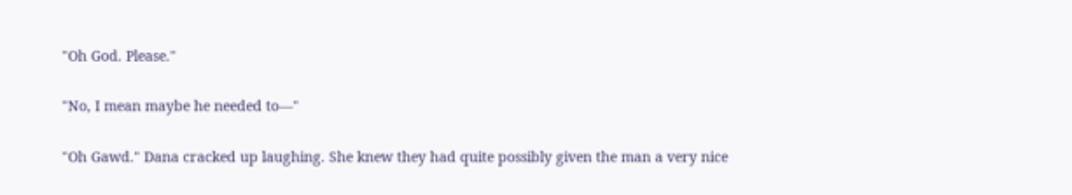"Oh God. Please."

"No, I mean maybe he needed to—"

"Oh Gawd." Dana cracked up laughing. She knew they had quite possibly given the man a very nice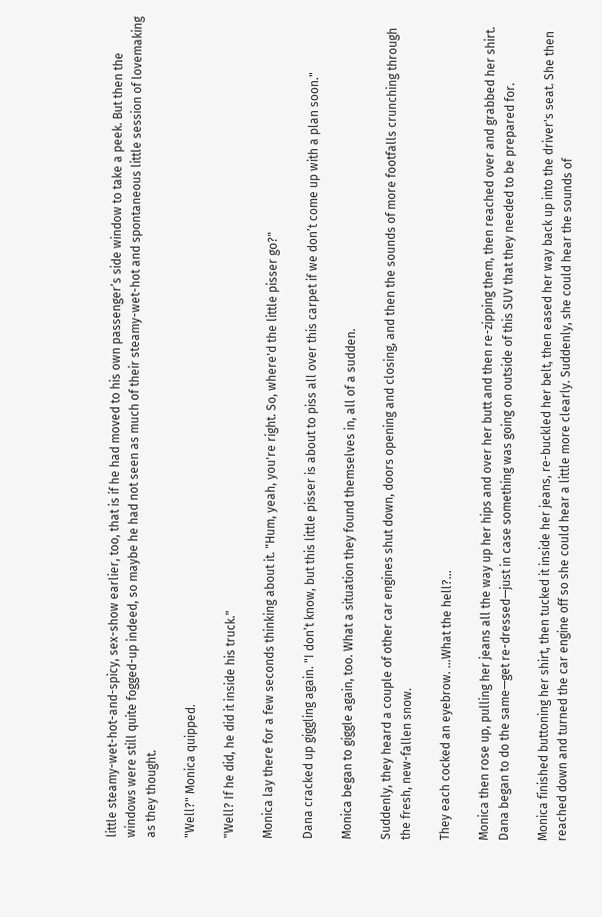little steamy-wet-hot-and-spicy, sex-show earlier, too, that is if he had moved to his own passenger’s side window to take a peek. But then the windows were still quite fogged-up indeed, so maybe he had not seen as much of their steamy-wet-hot and spontaneous little session of lovemaking as they thought.

"Well?" Monica quipped.

"Well? If he did, he did it inside his truck."

Monica lay there for a few seconds thinking about it. "Hum, yeah, you're right. So, where'd the little pisser go?"

Dana cracked up giggling again. "I don’t know, but this little pisser is about to piss all over this carpet if we don’t come up with a plan soon."

Monica began to giggle again, too. What a situation they found themselves in, all of a sudden.

Suddenly, they heard a couple of other car engines shut down, doors opening and closing, and then the sounds of more footfalls crunching through the fresh, new-fallen snow.

They each cocked an eyebrow. ...What the hell?...

Monica then rose up, pulling her jeans all the way up her hips and over her butt and then re-zipping them, then reached over and grabbed her shirt. Dana began to do the same—get re-dressed—just in case something was going on outside of this SUV that they needed to be prepared for.

Monica finished buttoning her shirt, then tucked it inside her jeans, re-buckled her belt, then eased her way back up into the driver's seat. She then reached down and turned the car engine off so she could hear a little more clearly. Suddenly, she could hear the sounds of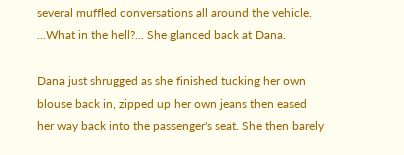several muffled conversations all around the vehicle. …What in the hell?... She glanced back at Dana.

Dana just shrugged as she finished tucking her own blouse back in, zipped up her own jeans then eased her way back into the passenger's seat. She then barely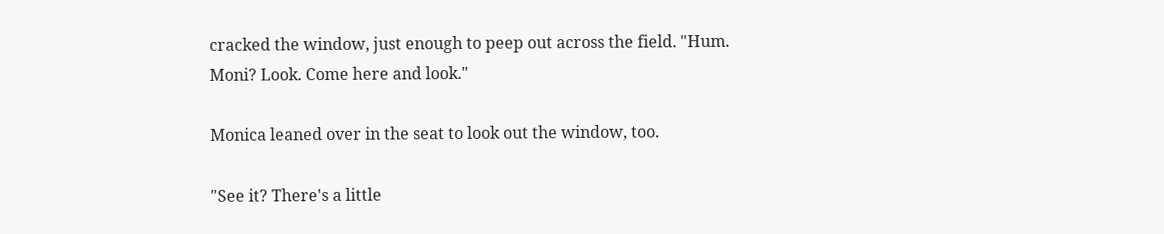cracked the window, just enough to peep out across the field. "Hum. Moni? Look. Come here and look."

Monica leaned over in the seat to look out the window, too.

"See it? There's a little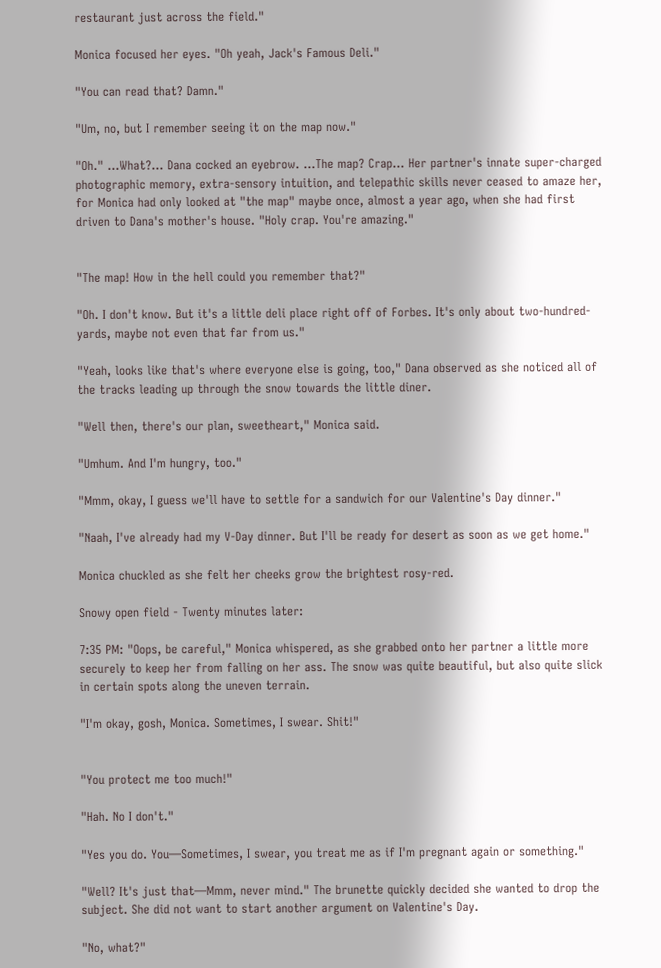restaurant just across the field."

Monica focused her eyes. "Oh yeah, Jack's Famous Deli."

"You can read that? Damn."

"Um, no, but I remember seeing it on the map now."

"Oh." ...What?... Dana cocked an eyebrow. …The map? Crap… Her partner's innate super-charged photographic memory, extra-sensory intuition, and telepathic skills never ceased to amaze her, for Monica had only looked at "the map" maybe once, almost a year ago, when she had first driven to Dana's mother's house. "Holy crap. You're amazing."


"The map! How in the hell could you remember that?"

"Oh. I don't know. But it's a little deli place right off of Forbes. It's only about two-hundred-yards, maybe not even that far from us."

"Yeah, looks like that's where everyone else is going, too," Dana observed as she noticed all of the tracks leading up through the snow towards the little diner.

"Well then, there's our plan, sweetheart," Monica said.

"Umhum. And I'm hungry, too."

"Mmm, okay, I guess we'll have to settle for a sandwich for our Valentine's Day dinner."

"Naah, I've already had my V-Day dinner. But I'll be ready for desert as soon as we get home."

Monica chuckled as she felt her cheeks grow the brightest rosy-red.

Snowy open field - Twenty minutes later:

7:35 PM: "Oops, be careful," Monica whispered, as she grabbed onto her partner a little more securely to keep her from falling on her ass. The snow was quite beautiful, but also quite slick in certain spots along the uneven terrain.

"I'm okay, gosh, Monica. Sometimes, I swear. Shit!"


"You protect me too much!"

"Hah. No I don't."

"Yes you do. You—Sometimes, I swear, you treat me as if I'm pregnant again or something."

"Well? It's just that—Mmm, never mind." The brunette quickly decided she wanted to drop the subject. She did not want to start another argument on Valentine's Day.

"No, what?"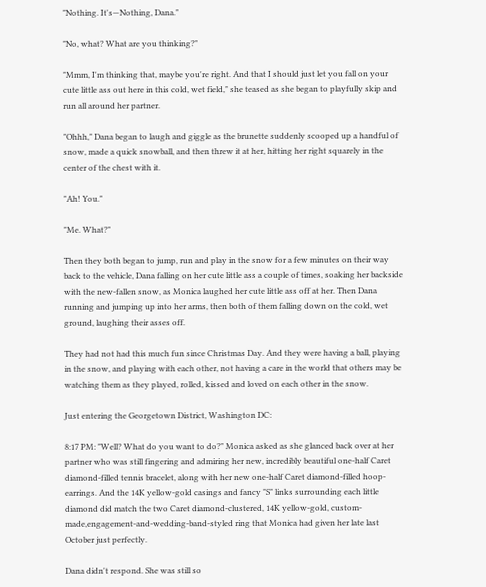"Nothing. It's—Nothing, Dana."

"No, what? What are you thinking?"

"Mmm, I'm thinking that, maybe you're right. And that I should just let you fall on your cute little ass out here in this cold, wet field," she teased as she began to playfully skip and run all around her partner.

"Ohhh," Dana began to laugh and giggle as the brunette suddenly scooped up a handful of snow, made a quick snowball, and then threw it at her, hitting her right squarely in the center of the chest with it.

"Ah! You."

"Me. What?"

Then they both began to jump, run and play in the snow for a few minutes on their way back to the vehicle, Dana falling on her cute little ass a couple of times, soaking her backside with the new-fallen snow, as Monica laughed her cute little ass off at her. Then Dana running and jumping up into her arms, then both of them falling down on the cold, wet ground, laughing their asses off.

They had not had this much fun since Christmas Day. And they were having a ball, playing in the snow, and playing with each other, not having a care in the world that others may be watching them as they played, rolled, kissed and loved on each other in the snow.

Just entering the Georgetown District, Washington DC:

8:17 PM: "Well? What do you want to do?" Monica asked as she glanced back over at her partner who was still fingering and admiring her new, incredibly beautiful one-half Caret diamond-filled tennis bracelet, along with her new one-half Caret diamond-filled hoop-earrings. And the 14K yellow-gold casings and fancy "S" links surrounding each little diamond did match the two Caret diamond-clustered, 14K yellow-gold, custom-made,engagement-and-wedding-band-styled ring that Monica had given her late last October just perfectly.

Dana didn't respond. She was still so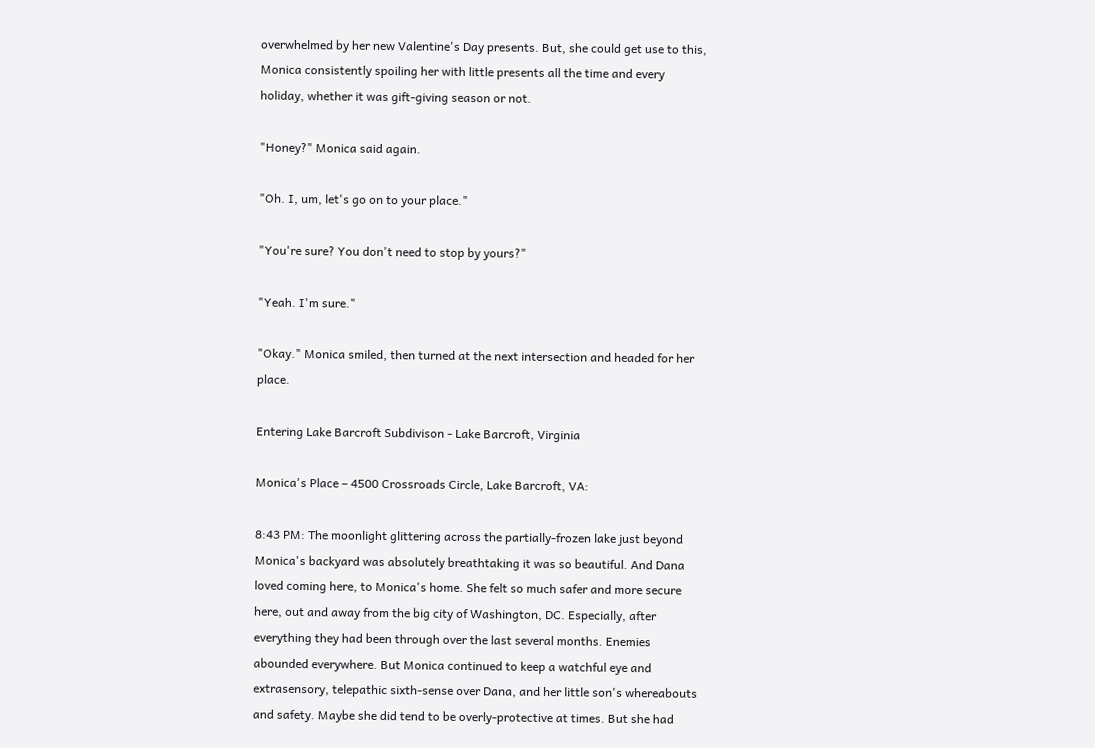overwhelmed by her new Valentine's Day presents. But, she could get use to this, Monica consistently spoiling her with little presents all the time and every holiday, whether it was gift-giving season or not.

"Honey?" Monica said again.

"Oh. I, um, let's go on to your place."

"You're sure? You don't need to stop by yours?"

"Yeah. I'm sure."

"Okay." Monica smiled, then turned at the next intersection and headed for her place.

Entering Lake Barcroft Subdivison - Lake Barcroft, Virginia

Monica's Place – 4500 Crossroads Circle, Lake Barcroft, VA:

8:43 PM: The moonlight glittering across the partially-frozen lake just beyond Monica's backyard was absolutely breathtaking it was so beautiful. And Dana loved coming here, to Monica's home. She felt so much safer and more secure here, out and away from the big city of Washington, DC. Especially, after everything they had been through over the last several months. Enemies abounded everywhere. But Monica continued to keep a watchful eye and extrasensory, telepathic sixth-sense over Dana, and her little son's whereabouts and safety. Maybe she did tend to be overly-protective at times. But she had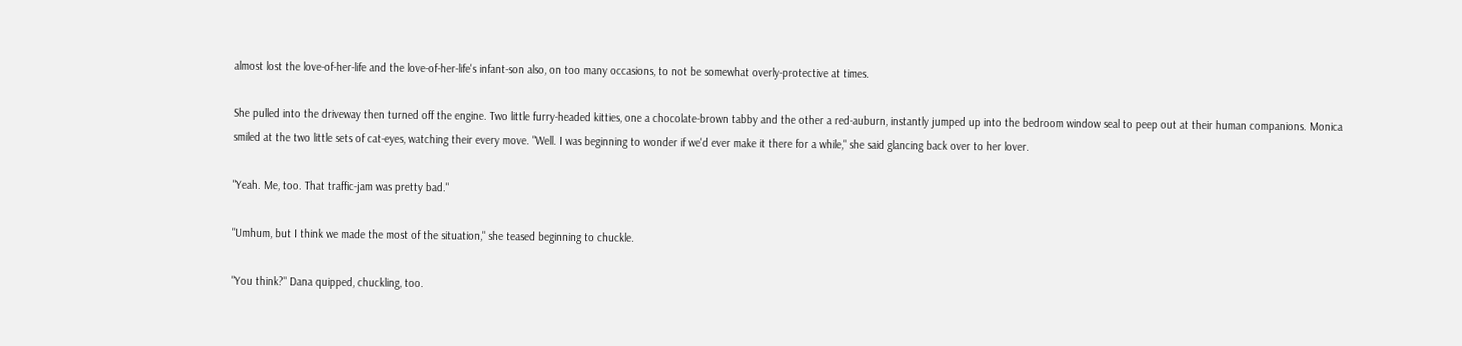almost lost the love-of-her-life and the love-of-her-life's infant-son also, on too many occasions, to not be somewhat overly-protective at times.

She pulled into the driveway then turned off the engine. Two little furry-headed kitties, one a chocolate-brown tabby and the other a red-auburn, instantly jumped up into the bedroom window seal to peep out at their human companions. Monica smiled at the two little sets of cat-eyes, watching their every move. "Well. I was beginning to wonder if we'd ever make it there for a while," she said glancing back over to her lover.

"Yeah. Me, too. That traffic-jam was pretty bad."

"Umhum, but I think we made the most of the situation," she teased beginning to chuckle.

"You think?" Dana quipped, chuckling, too.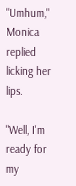"Umhum," Monica replied licking her lips.

"Well, I'm ready for my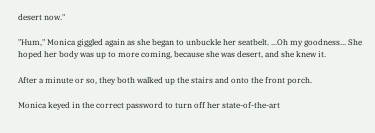desert now."

"Hum," Monica giggled again as she began to unbuckle her seatbelt. ...Oh my goodness... She hoped her body was up to more coming, because she was desert, and she knew it.

After a minute or so, they both walked up the stairs and onto the front porch.

Monica keyed in the correct password to turn off her state-of-the-art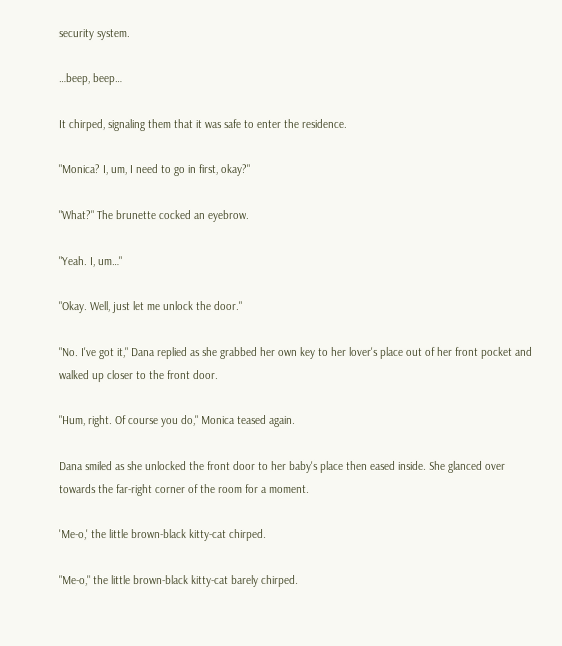security system.

…beep, beep…

It chirped, signaling them that it was safe to enter the residence.

"Monica? I, um, I need to go in first, okay?"

"What?" The brunette cocked an eyebrow.

"Yeah. I, um…"

"Okay. Well, just let me unlock the door."

"No. I've got it," Dana replied as she grabbed her own key to her lover's place out of her front pocket and walked up closer to the front door.

"Hum, right. Of course you do," Monica teased again.

Dana smiled as she unlocked the front door to her baby's place then eased inside. She glanced over towards the far-right corner of the room for a moment.

'Me-o,' the little brown-black kitty-cat chirped.

"Me-o," the little brown-black kitty-cat barely chirped.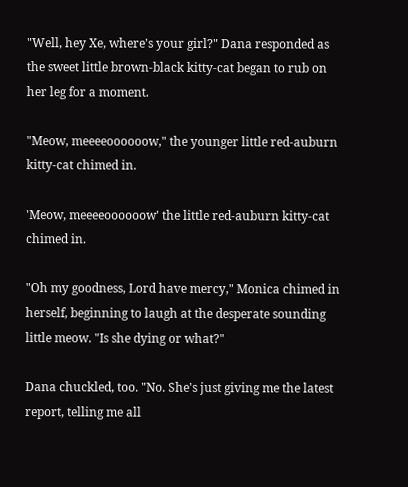"Well, hey Xe, where's your girl?" Dana responded as the sweet little brown-black kitty-cat began to rub on her leg for a moment.

"Meow, meeeeoooooow," the younger little red-auburn kitty-cat chimed in.

'Meow, meeeeoooooow' the little red-auburn kitty-cat chimed in.

"Oh my goodness, Lord have mercy," Monica chimed in herself, beginning to laugh at the desperate sounding little meow. "Is she dying or what?"

Dana chuckled, too. "No. She's just giving me the latest report, telling me all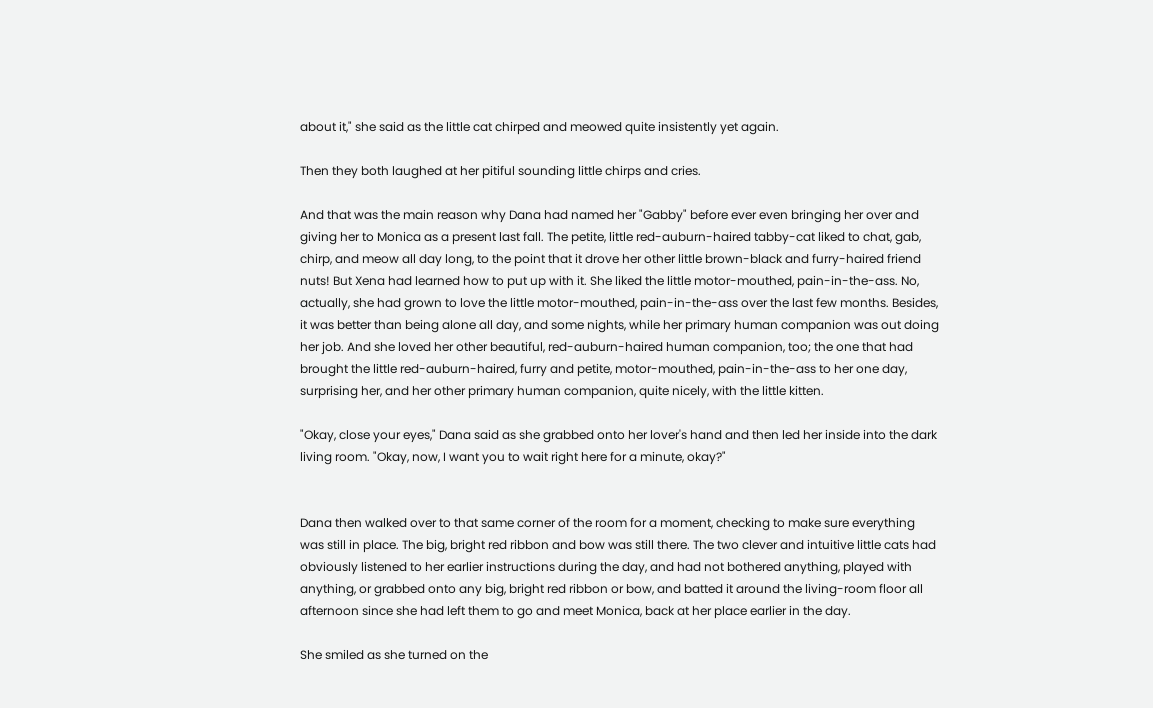about it," she said as the little cat chirped and meowed quite insistently yet again.

Then they both laughed at her pitiful sounding little chirps and cries.

And that was the main reason why Dana had named her "Gabby" before ever even bringing her over and giving her to Monica as a present last fall. The petite, little red-auburn-haired tabby-cat liked to chat, gab, chirp, and meow all day long, to the point that it drove her other little brown-black and furry-haired friend nuts! But Xena had learned how to put up with it. She liked the little motor-mouthed, pain-in-the-ass. No, actually, she had grown to love the little motor-mouthed, pain-in-the-ass over the last few months. Besides, it was better than being alone all day, and some nights, while her primary human companion was out doing her job. And she loved her other beautiful, red-auburn-haired human companion, too; the one that had brought the little red-auburn-haired, furry and petite, motor-mouthed, pain-in-the-ass to her one day, surprising her, and her other primary human companion, quite nicely, with the little kitten.

"Okay, close your eyes," Dana said as she grabbed onto her lover's hand and then led her inside into the dark living room. "Okay, now, I want you to wait right here for a minute, okay?"


Dana then walked over to that same corner of the room for a moment, checking to make sure everything was still in place. The big, bright red ribbon and bow was still there. The two clever and intuitive little cats had obviously listened to her earlier instructions during the day, and had not bothered anything, played with anything, or grabbed onto any big, bright red ribbon or bow, and batted it around the living-room floor all afternoon since she had left them to go and meet Monica, back at her place earlier in the day.

She smiled as she turned on the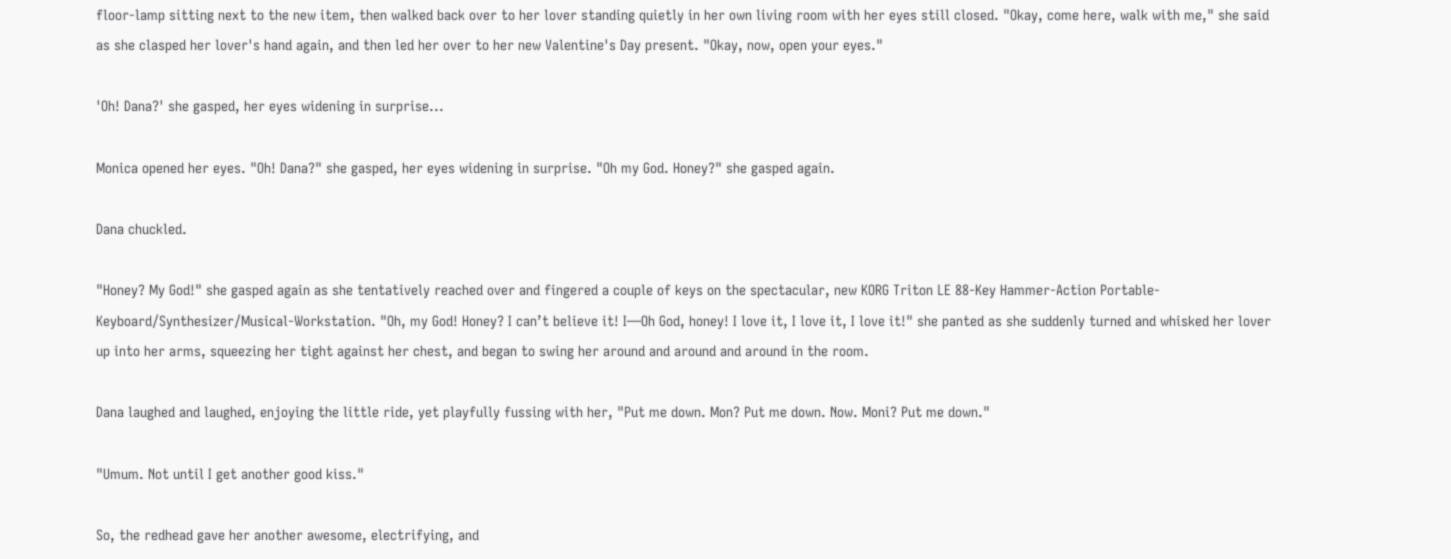floor-lamp sitting next to the new item, then walked back over to her lover standing quietly in her own living room with her eyes still closed. "Okay, come here, walk with me," she said as she clasped her lover's hand again, and then led her over to her new Valentine's Day present. "Okay, now, open your eyes."

'Oh! Dana?' she gasped, her eyes widening in surprise...

Monica opened her eyes. "Oh! Dana?" she gasped, her eyes widening in surprise. "Oh my God. Honey?" she gasped again.

Dana chuckled.

"Honey? My God!" she gasped again as she tentatively reached over and fingered a couple of keys on the spectacular, new KORG Triton LE 88-Key Hammer-Action Portable-Keyboard/Synthesizer/Musical-Workstation. "Oh, my God! Honey? I can’t believe it! I—Oh God, honey! I love it, I love it, I love it!" she panted as she suddenly turned and whisked her lover up into her arms, squeezing her tight against her chest, and began to swing her around and around and around in the room.

Dana laughed and laughed, enjoying the little ride, yet playfully fussing with her, "Put me down. Mon? Put me down. Now. Moni? Put me down."

"Umum. Not until I get another good kiss."

So, the redhead gave her another awesome, electrifying, and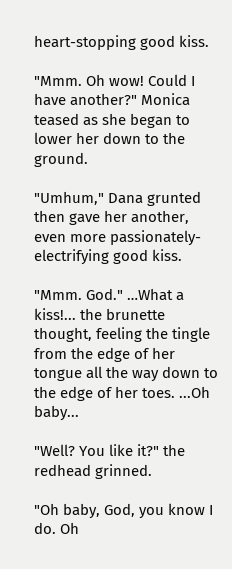heart-stopping good kiss.

"Mmm. Oh wow! Could I have another?" Monica teased as she began to lower her down to the ground.

"Umhum," Dana grunted then gave her another, even more passionately-electrifying good kiss.

"Mmm. God." …What a kiss!... the brunette thought, feeling the tingle from the edge of her tongue all the way down to the edge of her toes. ...Oh baby...

"Well? You like it?" the redhead grinned.

"Oh baby, God, you know I do. Oh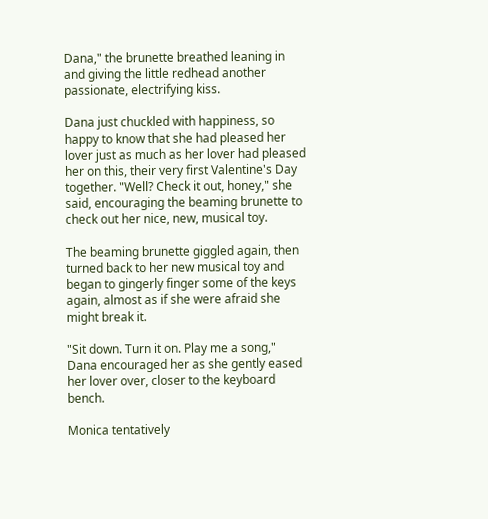Dana," the brunette breathed leaning in and giving the little redhead another passionate, electrifying kiss.

Dana just chuckled with happiness, so happy to know that she had pleased her lover just as much as her lover had pleased her on this, their very first Valentine's Day together. "Well? Check it out, honey," she said, encouraging the beaming brunette to check out her nice, new, musical toy.

The beaming brunette giggled again, then turned back to her new musical toy and began to gingerly finger some of the keys again, almost as if she were afraid she might break it.

"Sit down. Turn it on. Play me a song," Dana encouraged her as she gently eased her lover over, closer to the keyboard bench.

Monica tentatively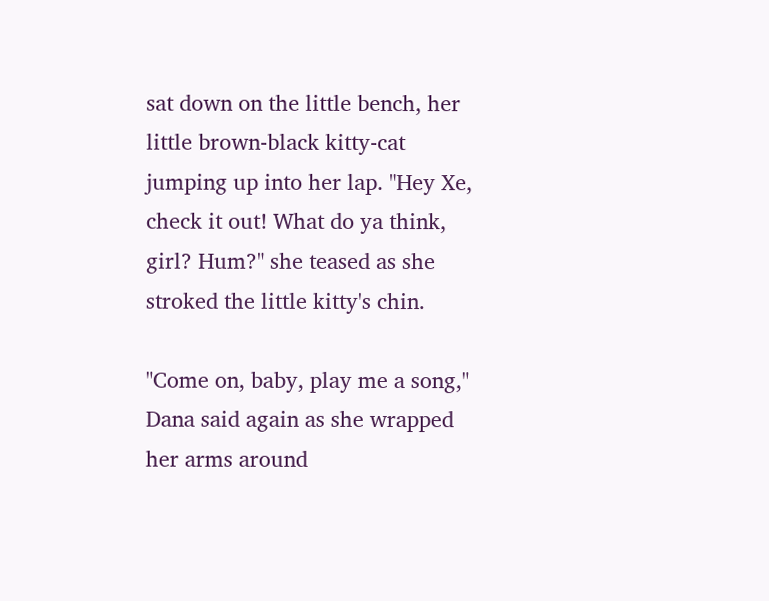sat down on the little bench, her little brown-black kitty-cat jumping up into her lap. "Hey Xe, check it out! What do ya think, girl? Hum?" she teased as she stroked the little kitty's chin.

"Come on, baby, play me a song," Dana said again as she wrapped her arms around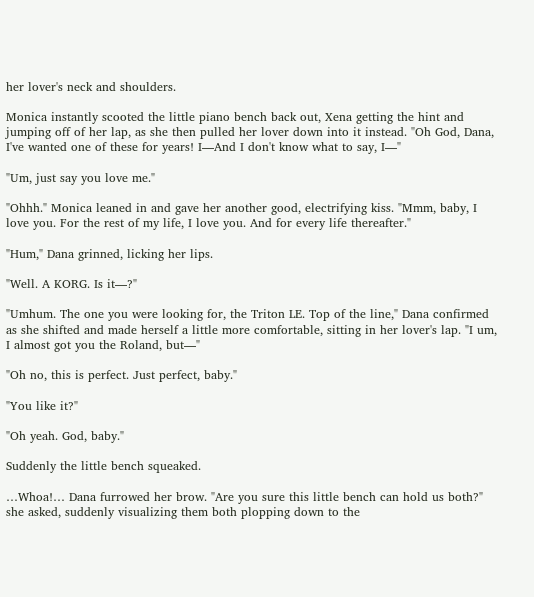her lover's neck and shoulders.

Monica instantly scooted the little piano bench back out, Xena getting the hint and jumping off of her lap, as she then pulled her lover down into it instead. "Oh God, Dana, I've wanted one of these for years! I—And I don't know what to say, I—"

"Um, just say you love me."

"Ohhh." Monica leaned in and gave her another good, electrifying kiss. "Mmm, baby, I love you. For the rest of my life, I love you. And for every life thereafter."

"Hum," Dana grinned, licking her lips.

"Well. A KORG. Is it—?"

"Umhum. The one you were looking for, the Triton LE. Top of the line," Dana confirmed as she shifted and made herself a little more comfortable, sitting in her lover's lap. "I um, I almost got you the Roland, but—"

"Oh no, this is perfect. Just perfect, baby."

"You like it?"

"Oh yeah. God, baby."

Suddenly the little bench squeaked.

…Whoa!… Dana furrowed her brow. "Are you sure this little bench can hold us both?" she asked, suddenly visualizing them both plopping down to the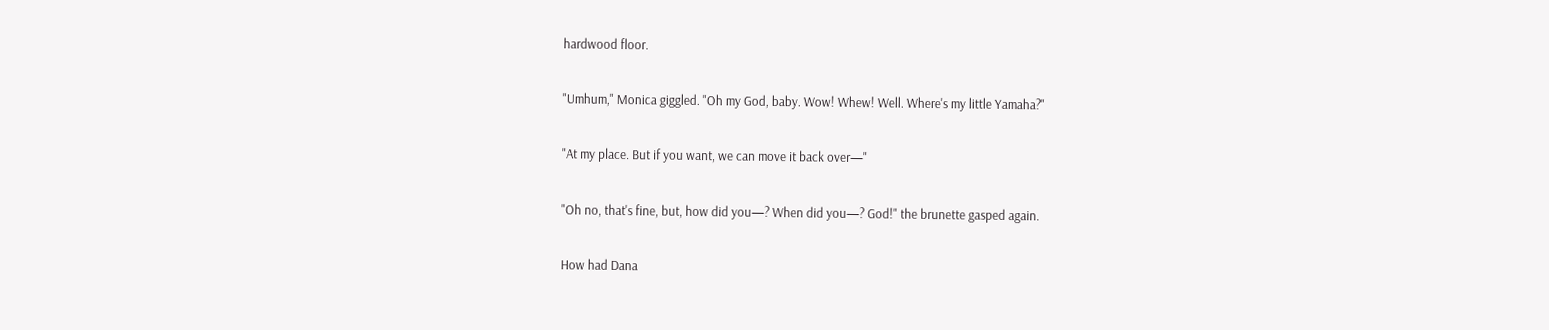hardwood floor.

"Umhum," Monica giggled. "Oh my God, baby. Wow! Whew! Well. Where's my little Yamaha?"

"At my place. But if you want, we can move it back over—"

"Oh no, that's fine, but, how did you—? When did you—? God!" the brunette gasped again.

How had Dana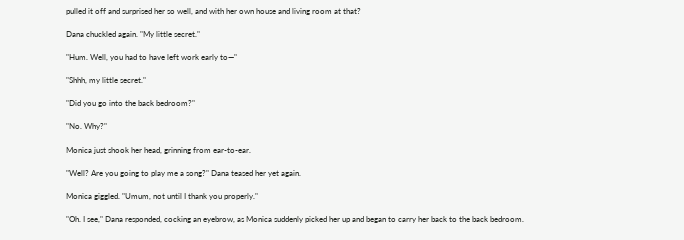pulled it off and surprised her so well, and with her own house and living room at that?

Dana chuckled again. "My little secret."

"Hum. Well, you had to have left work early to—"

"Shhh, my little secret."

"Did you go into the back bedroom?"

"No. Why?"

Monica just shook her head, grinning from ear-to-ear.

"Well? Are you going to play me a song?" Dana teased her yet again.

Monica giggled. "Umum, not until I thank you properly."

"Oh. I see," Dana responded, cocking an eyebrow, as Monica suddenly picked her up and began to carry her back to the back bedroom.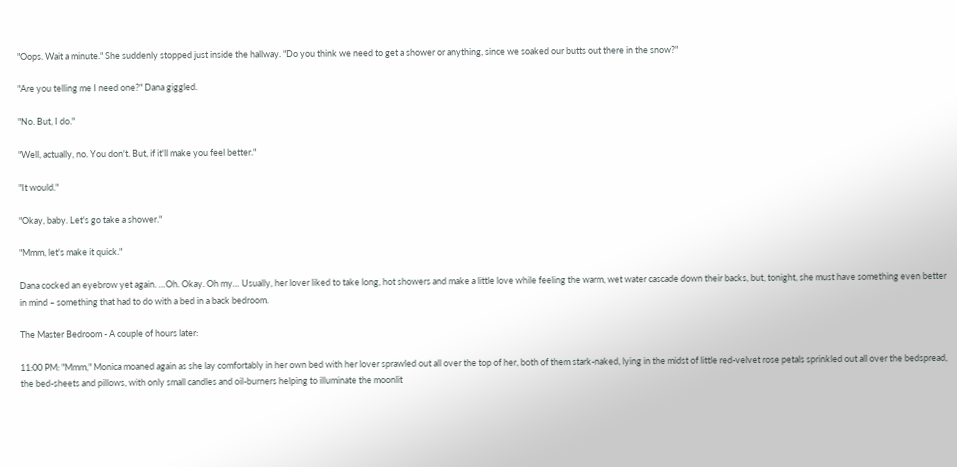"Oops. Wait a minute." She suddenly stopped just inside the hallway. "Do you think we need to get a shower or anything, since we soaked our butts out there in the snow?"

"Are you telling me I need one?" Dana giggled.

"No. But, I do."

"Well, actually, no. You don't. But, if it'll make you feel better."

"It would."

"Okay, baby. Let's go take a shower."

"Mmm, let's make it quick."

Dana cocked an eyebrow yet again. …Oh. Okay. Oh my… Usually, her lover liked to take long, hot showers and make a little love while feeling the warm, wet water cascade down their backs, but, tonight, she must have something even better in mind – something that had to do with a bed in a back bedroom.

The Master Bedroom - A couple of hours later:

11:00 PM: "Mmm," Monica moaned again as she lay comfortably in her own bed with her lover sprawled out all over the top of her, both of them stark-naked, lying in the midst of little red-velvet rose petals sprinkled out all over the bedspread, the bed-sheets and pillows, with only small candles and oil-burners helping to illuminate the moonlit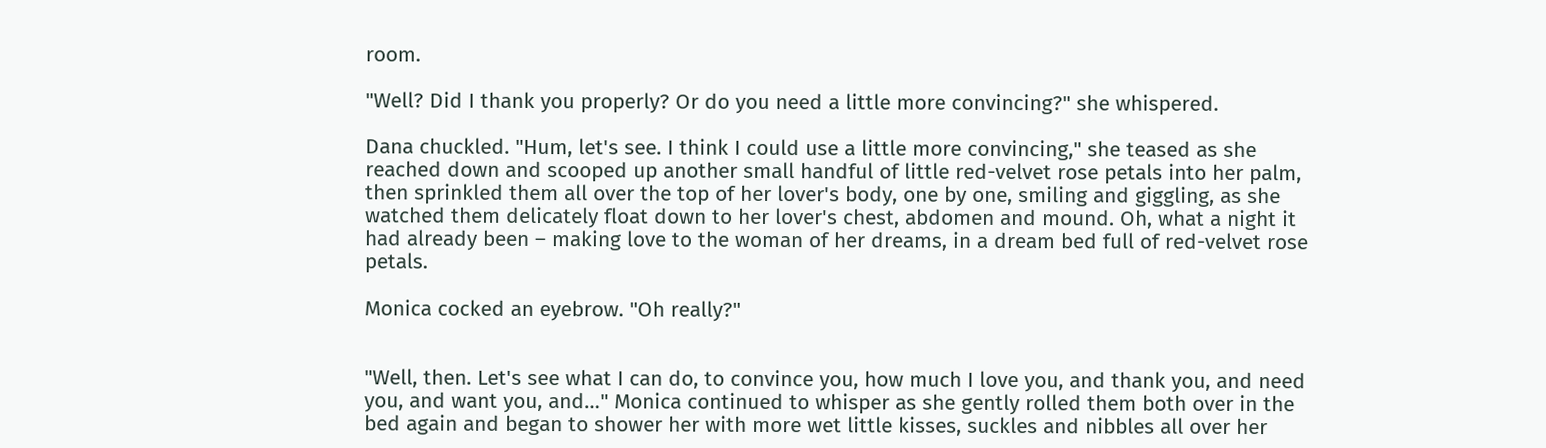room.

"Well? Did I thank you properly? Or do you need a little more convincing?" she whispered.

Dana chuckled. "Hum, let's see. I think I could use a little more convincing," she teased as she reached down and scooped up another small handful of little red-velvet rose petals into her palm, then sprinkled them all over the top of her lover's body, one by one, smiling and giggling, as she watched them delicately float down to her lover's chest, abdomen and mound. Oh, what a night it had already been – making love to the woman of her dreams, in a dream bed full of red-velvet rose petals.

Monica cocked an eyebrow. "Oh really?"


"Well, then. Let's see what I can do, to convince you, how much I love you, and thank you, and need you, and want you, and…" Monica continued to whisper as she gently rolled them both over in the bed again and began to shower her with more wet little kisses, suckles and nibbles all over her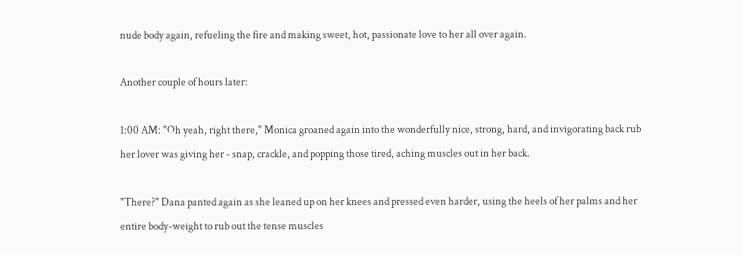nude body again, refueling the fire and making sweet, hot, passionate love to her all over again.

Another couple of hours later:

1:00 AM: "Oh yeah, right there," Monica groaned again into the wonderfully nice, strong, hard, and invigorating back rub her lover was giving her - snap, crackle, and popping those tired, aching muscles out in her back.

"There?" Dana panted again as she leaned up on her knees and pressed even harder, using the heels of her palms and her entire body-weight to rub out the tense muscles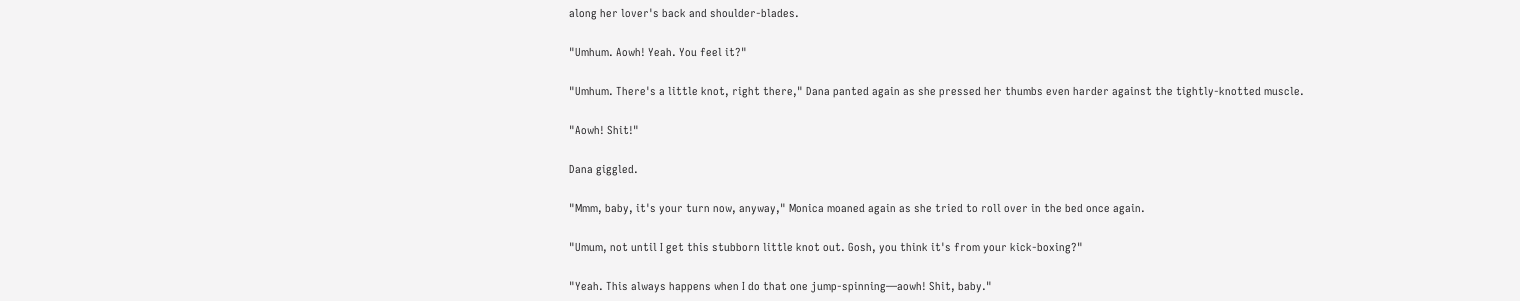along her lover's back and shoulder-blades.

"Umhum. Aowh! Yeah. You feel it?"

"Umhum. There's a little knot, right there," Dana panted again as she pressed her thumbs even harder against the tightly-knotted muscle.

"Aowh! Shit!"

Dana giggled.

"Mmm, baby, it's your turn now, anyway," Monica moaned again as she tried to roll over in the bed once again.

"Umum, not until I get this stubborn little knot out. Gosh, you think it's from your kick-boxing?"

"Yeah. This always happens when I do that one jump-spinning—aowh! Shit, baby."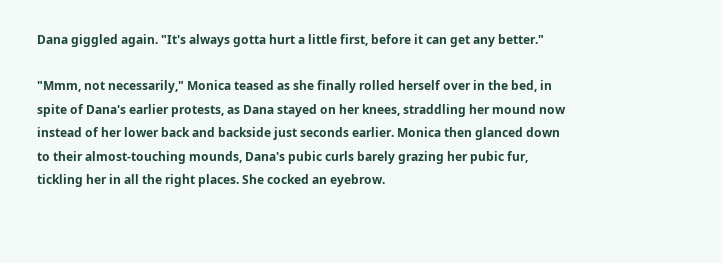Dana giggled again. "It's always gotta hurt a little first, before it can get any better."

"Mmm, not necessarily," Monica teased as she finally rolled herself over in the bed, in spite of Dana's earlier protests, as Dana stayed on her knees, straddling her mound now instead of her lower back and backside just seconds earlier. Monica then glanced down to their almost-touching mounds, Dana's pubic curls barely grazing her pubic fur, tickling her in all the right places. She cocked an eyebrow.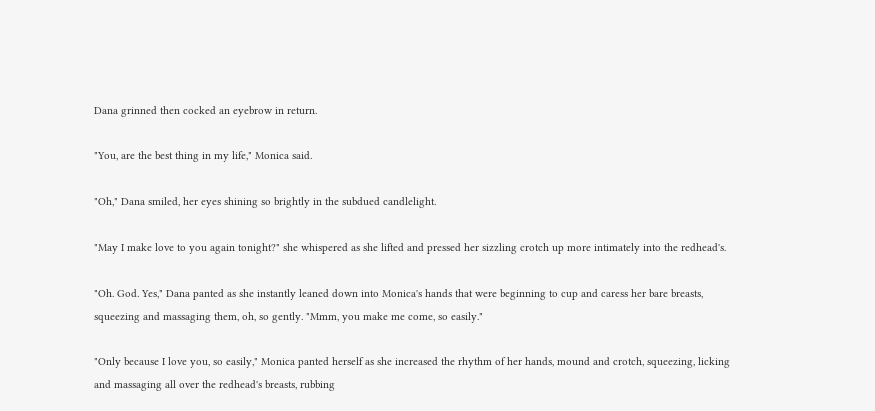Dana grinned then cocked an eyebrow in return.

"You, are the best thing in my life," Monica said.

"Oh," Dana smiled, her eyes shining so brightly in the subdued candlelight.

"May I make love to you again tonight?" she whispered as she lifted and pressed her sizzling crotch up more intimately into the redhead's.

"Oh. God. Yes," Dana panted as she instantly leaned down into Monica's hands that were beginning to cup and caress her bare breasts, squeezing and massaging them, oh, so gently. "Mmm, you make me come, so easily."

"Only because I love you, so easily," Monica panted herself as she increased the rhythm of her hands, mound and crotch, squeezing, licking and massaging all over the redhead's breasts, rubbing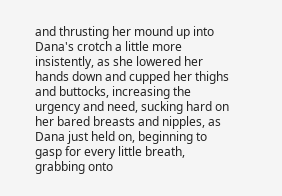and thrusting her mound up into Dana's crotch a little more insistently, as she lowered her hands down and cupped her thighs and buttocks, increasing the urgency and need, sucking hard on her bared breasts and nipples, as Dana just held on, beginning to gasp for every little breath, grabbing onto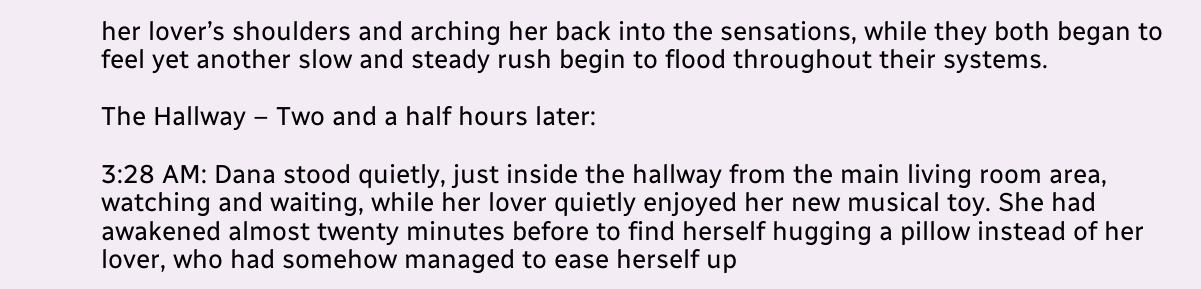her lover’s shoulders and arching her back into the sensations, while they both began to feel yet another slow and steady rush begin to flood throughout their systems.

The Hallway – Two and a half hours later:

3:28 AM: Dana stood quietly, just inside the hallway from the main living room area, watching and waiting, while her lover quietly enjoyed her new musical toy. She had awakened almost twenty minutes before to find herself hugging a pillow instead of her lover, who had somehow managed to ease herself up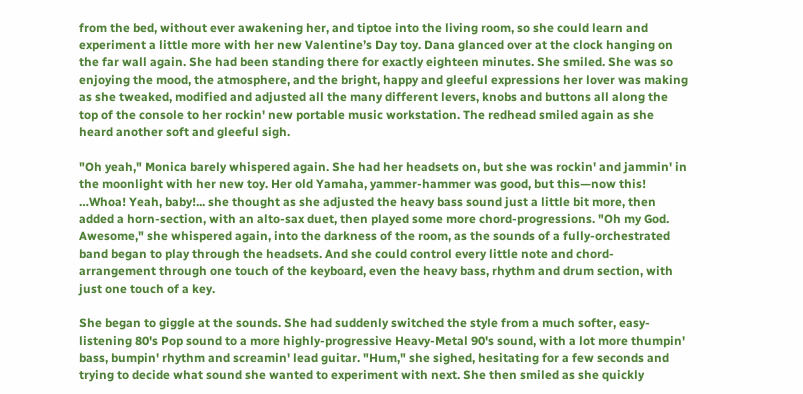from the bed, without ever awakening her, and tiptoe into the living room, so she could learn and experiment a little more with her new Valentine’s Day toy. Dana glanced over at the clock hanging on the far wall again. She had been standing there for exactly eighteen minutes. She smiled. She was so enjoying the mood, the atmosphere, and the bright, happy and gleeful expressions her lover was making as she tweaked, modified and adjusted all the many different levers, knobs and buttons all along the top of the console to her rockin' new portable music workstation. The redhead smiled again as she heard another soft and gleeful sigh.

"Oh yeah," Monica barely whispered again. She had her headsets on, but she was rockin' and jammin' in the moonlight with her new toy. Her old Yamaha, yammer-hammer was good, but this—now this! …Whoa! Yeah, baby!... she thought as she adjusted the heavy bass sound just a little bit more, then added a horn-section, with an alto-sax duet, then played some more chord-progressions. "Oh my God. Awesome," she whispered again, into the darkness of the room, as the sounds of a fully-orchestrated band began to play through the headsets. And she could control every little note and chord-arrangement through one touch of the keyboard, even the heavy bass, rhythm and drum section, with just one touch of a key.

She began to giggle at the sounds. She had suddenly switched the style from a much softer, easy-listening 80's Pop sound to a more highly-progressive Heavy-Metal 90's sound, with a lot more thumpin' bass, bumpin' rhythm and screamin' lead guitar. "Hum," she sighed, hesitating for a few seconds and trying to decide what sound she wanted to experiment with next. She then smiled as she quickly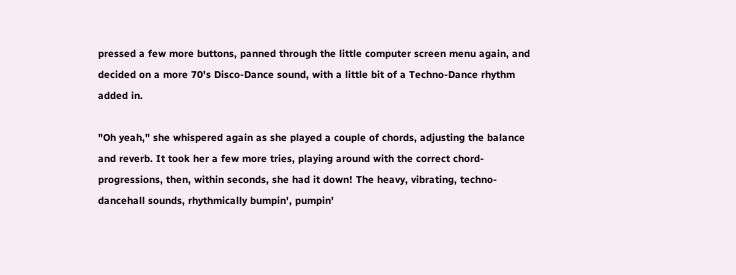pressed a few more buttons, panned through the little computer screen menu again, and decided on a more 70's Disco-Dance sound, with a little bit of a Techno-Dance rhythm added in.

"Oh yeah," she whispered again as she played a couple of chords, adjusting the balance and reverb. It took her a few more tries, playing around with the correct chord-progressions, then, within seconds, she had it down! The heavy, vibrating, techno-dancehall sounds, rhythmically bumpin', pumpin'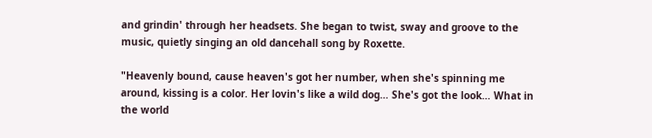and grindin' through her headsets. She began to twist, sway and groove to the music, quietly singing an old dancehall song by Roxette.

"Heavenly bound, cause heaven's got her number, when she's spinning me around, kissing is a color. Her lovin's like a wild dog… She's got the look… What in the world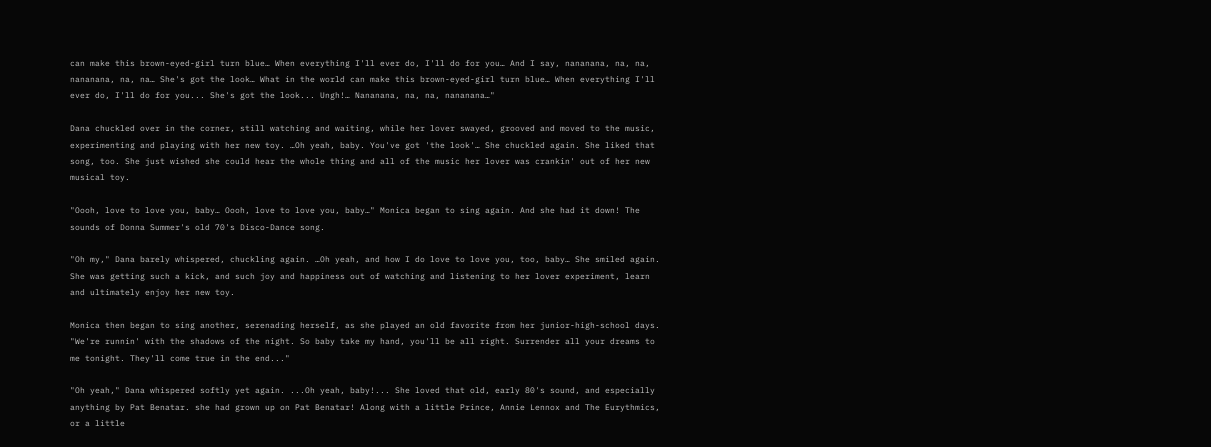can make this brown-eyed-girl turn blue… When everything I'll ever do, I'll do for you… And I say, nananana, na, na, nananana, na, na… She's got the look… What in the world can make this brown-eyed-girl turn blue… When everything I'll ever do, I'll do for you... She's got the look... Ungh!… Nananana, na, na, nananana…"

Dana chuckled over in the corner, still watching and waiting, while her lover swayed, grooved and moved to the music, experimenting and playing with her new toy. …Oh yeah, baby. You've got 'the look'… She chuckled again. She liked that song, too. She just wished she could hear the whole thing and all of the music her lover was crankin' out of her new musical toy.

"Oooh, love to love you, baby… Oooh, love to love you, baby…" Monica began to sing again. And she had it down! The sounds of Donna Summer's old 70's Disco-Dance song.

"Oh my," Dana barely whispered, chuckling again. …Oh yeah, and how I do love to love you, too, baby… She smiled again. She was getting such a kick, and such joy and happiness out of watching and listening to her lover experiment, learn and ultimately enjoy her new toy.

Monica then began to sing another, serenading herself, as she played an old favorite from her junior-high-school days. "We're runnin' with the shadows of the night. So baby take my hand, you'll be all right. Surrender all your dreams to me tonight. They'll come true in the end..."

"Oh yeah," Dana whispered softly yet again. ...Oh yeah, baby!... She loved that old, early 80's sound, and especially anything by Pat Benatar. she had grown up on Pat Benatar! Along with a little Prince, Annie Lennox and The Eurythmics, or a little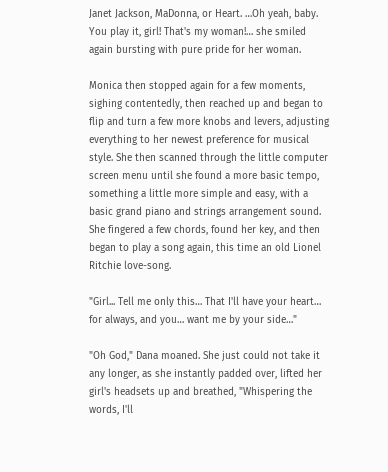Janet Jackson, MaDonna, or Heart. …Oh yeah, baby. You play it, girl! That's my woman!… she smiled again bursting with pure pride for her woman.

Monica then stopped again for a few moments, sighing contentedly, then reached up and began to flip and turn a few more knobs and levers, adjusting everything to her newest preference for musical style. She then scanned through the little computer screen menu until she found a more basic tempo, something a little more simple and easy, with a basic grand piano and strings arrangement sound. She fingered a few chords, found her key, and then began to play a song again, this time an old Lionel Ritchie love-song.

"Girl... Tell me only this… That I'll have your heart… for always, and you… want me by your side…"

"Oh God," Dana moaned. She just could not take it any longer, as she instantly padded over, lifted her girl's headsets up and breathed, "Whispering the words, I'll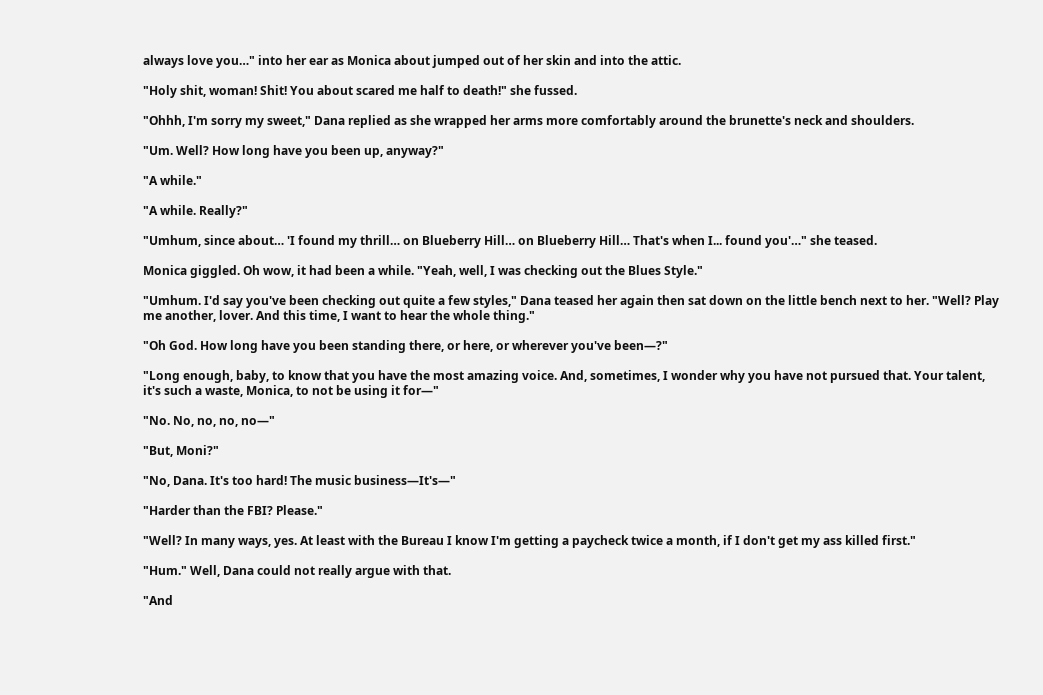always love you…" into her ear as Monica about jumped out of her skin and into the attic.

"Holy shit, woman! Shit! You about scared me half to death!" she fussed.

"Ohhh, I'm sorry my sweet," Dana replied as she wrapped her arms more comfortably around the brunette's neck and shoulders.

"Um. Well? How long have you been up, anyway?"

"A while."

"A while. Really?"

"Umhum, since about… 'I found my thrill… on Blueberry Hill… on Blueberry Hill… That's when I... found you'…" she teased.

Monica giggled. Oh wow, it had been a while. "Yeah, well, I was checking out the Blues Style."

"Umhum. I'd say you've been checking out quite a few styles," Dana teased her again then sat down on the little bench next to her. "Well? Play me another, lover. And this time, I want to hear the whole thing."

"Oh God. How long have you been standing there, or here, or wherever you've been—?"

"Long enough, baby, to know that you have the most amazing voice. And, sometimes, I wonder why you have not pursued that. Your talent, it's such a waste, Monica, to not be using it for—"

"No. No, no, no, no—"

"But, Moni?"

"No, Dana. It's too hard! The music business—It's—"

"Harder than the FBI? Please."

"Well? In many ways, yes. At least with the Bureau I know I'm getting a paycheck twice a month, if I don't get my ass killed first."

"Hum." Well, Dana could not really argue with that.

"And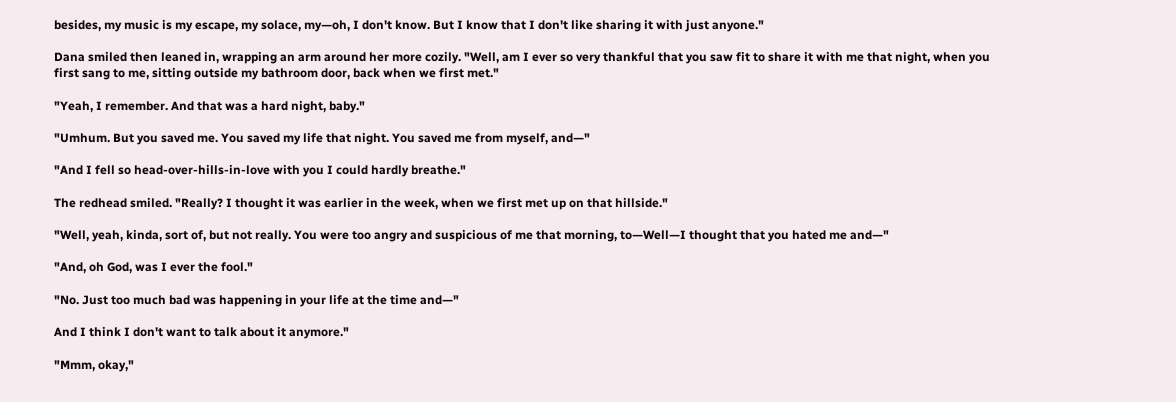besides, my music is my escape, my solace, my—oh, I don't know. But I know that I don't like sharing it with just anyone."

Dana smiled then leaned in, wrapping an arm around her more cozily. "Well, am I ever so very thankful that you saw fit to share it with me that night, when you first sang to me, sitting outside my bathroom door, back when we first met."

"Yeah, I remember. And that was a hard night, baby."

"Umhum. But you saved me. You saved my life that night. You saved me from myself, and—"

"And I fell so head-over-hills-in-love with you I could hardly breathe."

The redhead smiled. "Really? I thought it was earlier in the week, when we first met up on that hillside."

"Well, yeah, kinda, sort of, but not really. You were too angry and suspicious of me that morning, to—Well—I thought that you hated me and—"

"And, oh God, was I ever the fool."

"No. Just too much bad was happening in your life at the time and—"

And I think I don't want to talk about it anymore."

"Mmm, okay,"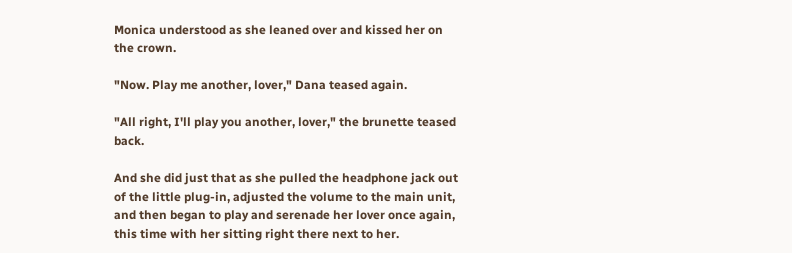Monica understood as she leaned over and kissed her on the crown.

"Now. Play me another, lover," Dana teased again.

"All right, I'll play you another, lover," the brunette teased back.

And she did just that as she pulled the headphone jack out of the little plug-in, adjusted the volume to the main unit, and then began to play and serenade her lover once again, this time with her sitting right there next to her.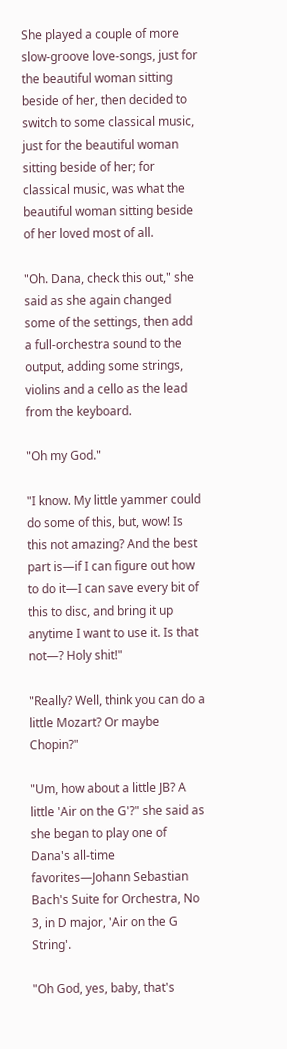She played a couple of more slow-groove love-songs, just for the beautiful woman sitting beside of her, then decided to switch to some classical music, just for the beautiful woman sitting beside of her; for classical music, was what the beautiful woman sitting beside of her loved most of all.

"Oh. Dana, check this out," she said as she again changed some of the settings, then add a full-orchestra sound to the output, adding some strings, violins and a cello as the lead from the keyboard.

"Oh my God."

"I know. My little yammer could do some of this, but, wow! Is this not amazing? And the best part is—if I can figure out how to do it—I can save every bit of this to disc, and bring it up anytime I want to use it. Is that not—? Holy shit!"

"Really? Well, think you can do a little Mozart? Or maybe Chopin?"

"Um, how about a little JB? A little 'Air on the G'?" she said as she began to play one of Dana's all-time favorites—Johann Sebastian Bach's Suite for Orchestra, No 3, in D major, 'Air on the G String'.

"Oh God, yes, baby, that's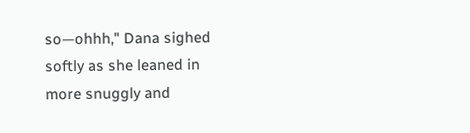so—ohhh," Dana sighed softly as she leaned in more snuggly and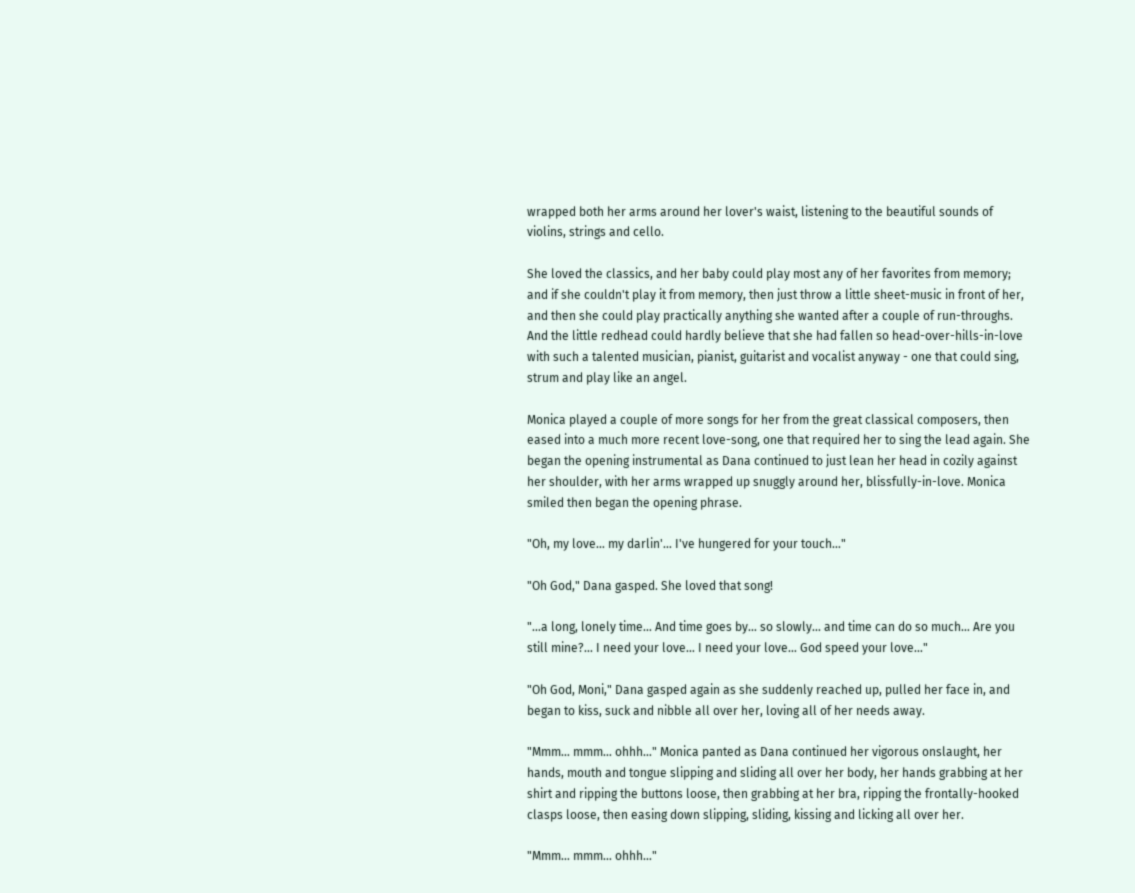wrapped both her arms around her lover's waist, listening to the beautiful sounds of violins, strings and cello.

She loved the classics, and her baby could play most any of her favorites from memory; and if she couldn't play it from memory, then just throw a little sheet-music in front of her, and then she could play practically anything she wanted after a couple of run-throughs. And the little redhead could hardly believe that she had fallen so head-over-hills-in-love with such a talented musician, pianist, guitarist and vocalist anyway - one that could sing, strum and play like an angel.

Monica played a couple of more songs for her from the great classical composers, then eased into a much more recent love-song, one that required her to sing the lead again. She began the opening instrumental as Dana continued to just lean her head in cozily against her shoulder, with her arms wrapped up snuggly around her, blissfully-in-love. Monica smiled then began the opening phrase.

"Oh, my love… my darlin'… I've hungered for your touch…"

"Oh God," Dana gasped. She loved that song!

"…a long, lonely time… And time goes by… so slowly… and time can do so much… Are you still mine?... I need your love… I need your love… God speed your love…"

"Oh God, Moni," Dana gasped again as she suddenly reached up, pulled her face in, and began to kiss, suck and nibble all over her, loving all of her needs away.

"Mmm… mmm… ohhh…" Monica panted as Dana continued her vigorous onslaught, her hands, mouth and tongue slipping and sliding all over her body, her hands grabbing at her shirt and ripping the buttons loose, then grabbing at her bra, ripping the frontally-hooked clasps loose, then easing down slipping, sliding, kissing and licking all over her.

"Mmm… mmm… ohhh…"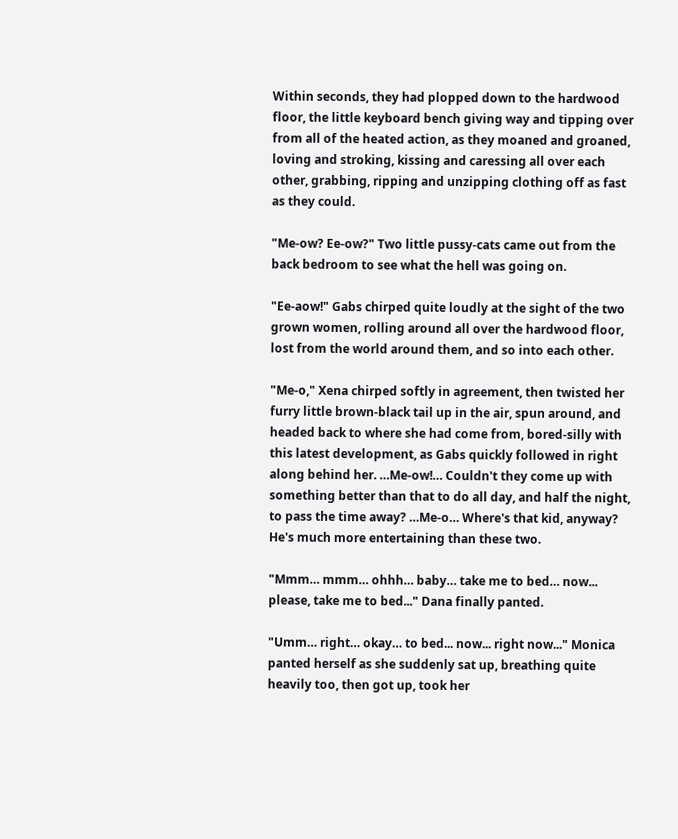Within seconds, they had plopped down to the hardwood floor, the little keyboard bench giving way and tipping over from all of the heated action, as they moaned and groaned, loving and stroking, kissing and caressing all over each other, grabbing, ripping and unzipping clothing off as fast as they could.

"Me-ow? Ee-ow?" Two little pussy-cats came out from the back bedroom to see what the hell was going on.

"Ee-aow!" Gabs chirped quite loudly at the sight of the two grown women, rolling around all over the hardwood floor, lost from the world around them, and so into each other.

"Me-o," Xena chirped softly in agreement, then twisted her furry little brown-black tail up in the air, spun around, and headed back to where she had come from, bored-silly with this latest development, as Gabs quickly followed in right along behind her. …Me-ow!… Couldn't they come up with something better than that to do all day, and half the night, to pass the time away? …Me-o… Where's that kid, anyway? He's much more entertaining than these two.

"Mmm… mmm… ohhh… baby… take me to bed… now... please, take me to bed..." Dana finally panted.

"Umm… right… okay… to bed... now... right now..." Monica panted herself as she suddenly sat up, breathing quite heavily too, then got up, took her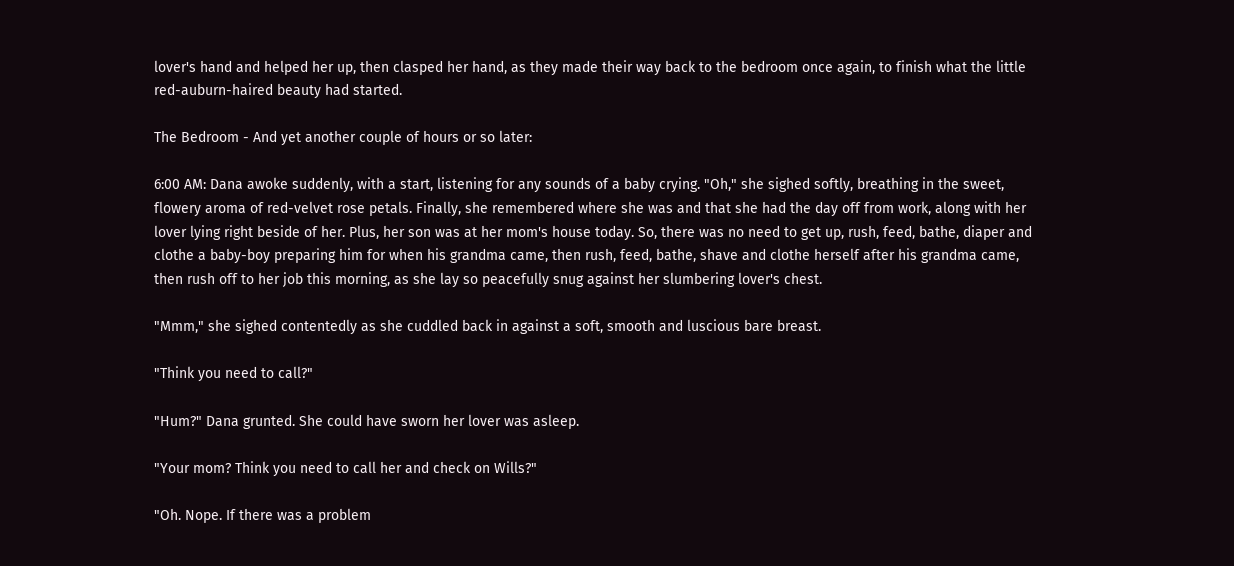lover's hand and helped her up, then clasped her hand, as they made their way back to the bedroom once again, to finish what the little red-auburn-haired beauty had started.

The Bedroom - And yet another couple of hours or so later:

6:00 AM: Dana awoke suddenly, with a start, listening for any sounds of a baby crying. "Oh," she sighed softly, breathing in the sweet, flowery aroma of red-velvet rose petals. Finally, she remembered where she was and that she had the day off from work, along with her lover lying right beside of her. Plus, her son was at her mom's house today. So, there was no need to get up, rush, feed, bathe, diaper and clothe a baby-boy preparing him for when his grandma came, then rush, feed, bathe, shave and clothe herself after his grandma came, then rush off to her job this morning, as she lay so peacefully snug against her slumbering lover's chest.

"Mmm," she sighed contentedly as she cuddled back in against a soft, smooth and luscious bare breast.

"Think you need to call?"

"Hum?" Dana grunted. She could have sworn her lover was asleep.

"Your mom? Think you need to call her and check on Wills?"

"Oh. Nope. If there was a problem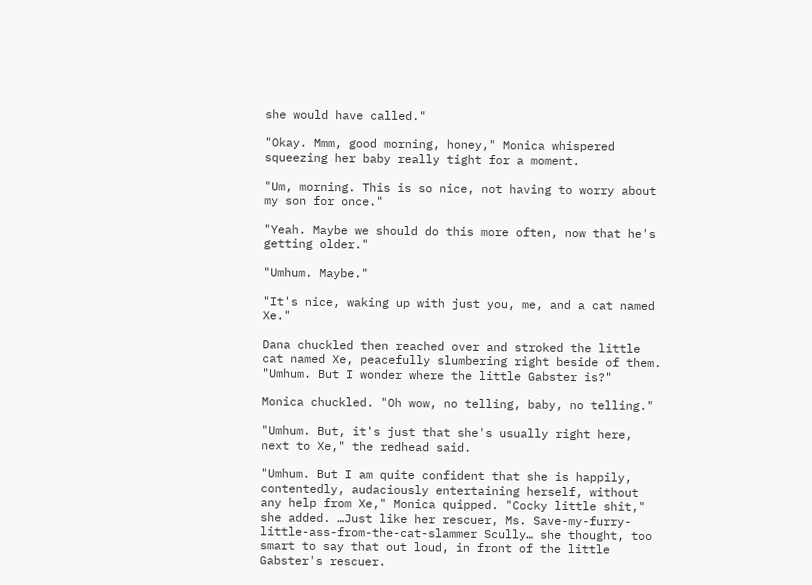she would have called."

"Okay. Mmm, good morning, honey," Monica whispered squeezing her baby really tight for a moment.

"Um, morning. This is so nice, not having to worry about my son for once."

"Yeah. Maybe we should do this more often, now that he's getting older."

"Umhum. Maybe."

"It's nice, waking up with just you, me, and a cat named Xe."

Dana chuckled then reached over and stroked the little cat named Xe, peacefully slumbering right beside of them. "Umhum. But I wonder where the little Gabster is?"

Monica chuckled. "Oh wow, no telling, baby, no telling."

"Umhum. But, it's just that she's usually right here, next to Xe," the redhead said.

"Umhum. But I am quite confident that she is happily, contentedly, audaciously entertaining herself, without any help from Xe," Monica quipped. "Cocky little shit," she added. …Just like her rescuer, Ms. Save-my-furry-little-ass-from-the-cat-slammer Scully… she thought, too smart to say that out loud, in front of the little Gabster's rescuer.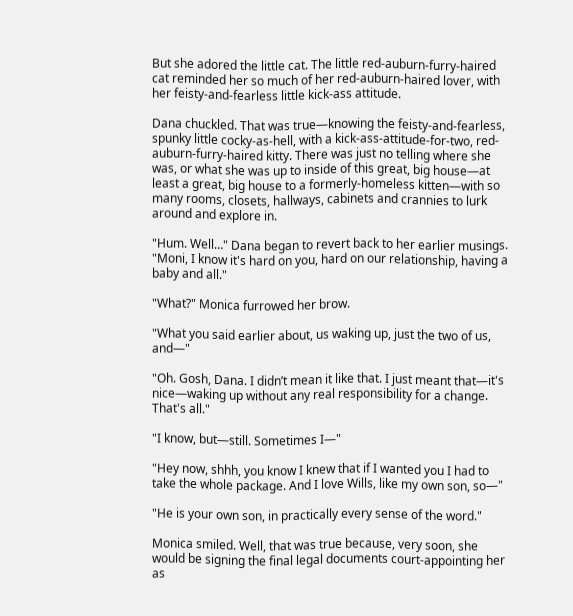But she adored the little cat. The little red-auburn-furry-haired cat reminded her so much of her red-auburn-haired lover, with her feisty-and-fearless little kick-ass attitude.

Dana chuckled. That was true—knowing the feisty-and-fearless, spunky little cocky-as-hell, with a kick-ass-attitude-for-two, red-auburn-furry-haired kitty. There was just no telling where she was, or what she was up to inside of this great, big house—at least a great, big house to a formerly-homeless kitten—with so many rooms, closets, hallways, cabinets and crannies to lurk around and explore in.

"Hum. Well…" Dana began to revert back to her earlier musings. "Moni, I know it's hard on you, hard on our relationship, having a baby and all."

"What?" Monica furrowed her brow.

"What you said earlier about, us waking up, just the two of us, and—"

"Oh. Gosh, Dana. I didn’t mean it like that. I just meant that—it's nice—waking up without any real responsibility for a change. That's all."

"I know, but—still. Sometimes I—"

"Hey now, shhh, you know I knew that if I wanted you I had to take the whole package. And I love Wills, like my own son, so—"

"He is your own son, in practically every sense of the word."

Monica smiled. Well, that was true because, very soon, she would be signing the final legal documents court-appointing her as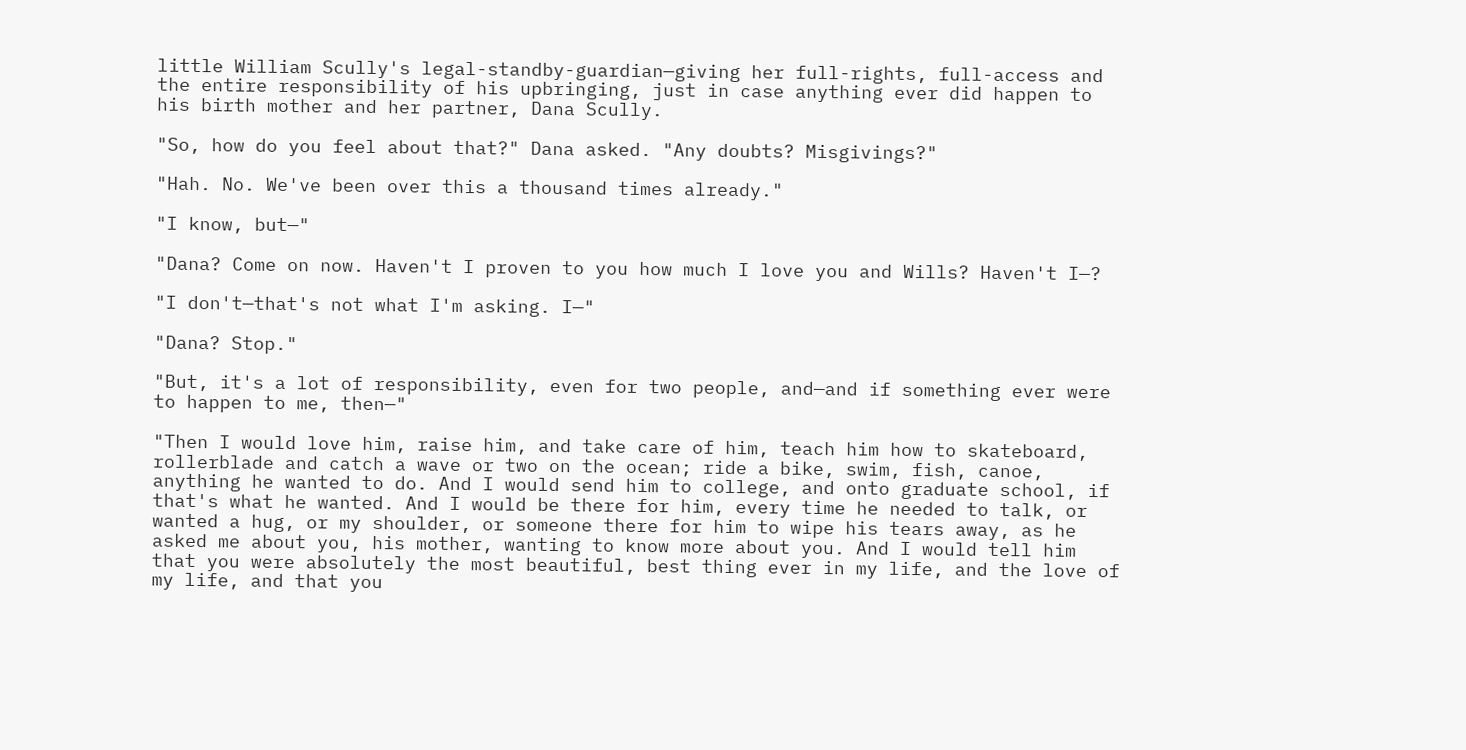little William Scully's legal-standby-guardian—giving her full-rights, full-access and the entire responsibility of his upbringing, just in case anything ever did happen to his birth mother and her partner, Dana Scully.

"So, how do you feel about that?" Dana asked. "Any doubts? Misgivings?"

"Hah. No. We've been over this a thousand times already."

"I know, but—"

"Dana? Come on now. Haven't I proven to you how much I love you and Wills? Haven't I—?

"I don't—that's not what I'm asking. I—"

"Dana? Stop."

"But, it's a lot of responsibility, even for two people, and—and if something ever were to happen to me, then—"

"Then I would love him, raise him, and take care of him, teach him how to skateboard, rollerblade and catch a wave or two on the ocean; ride a bike, swim, fish, canoe, anything he wanted to do. And I would send him to college, and onto graduate school, if that's what he wanted. And I would be there for him, every time he needed to talk, or wanted a hug, or my shoulder, or someone there for him to wipe his tears away, as he asked me about you, his mother, wanting to know more about you. And I would tell him that you were absolutely the most beautiful, best thing ever in my life, and the love of my life, and that you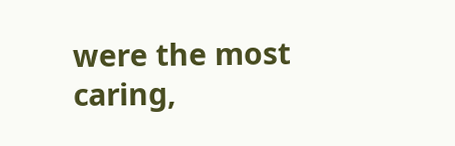were the most caring,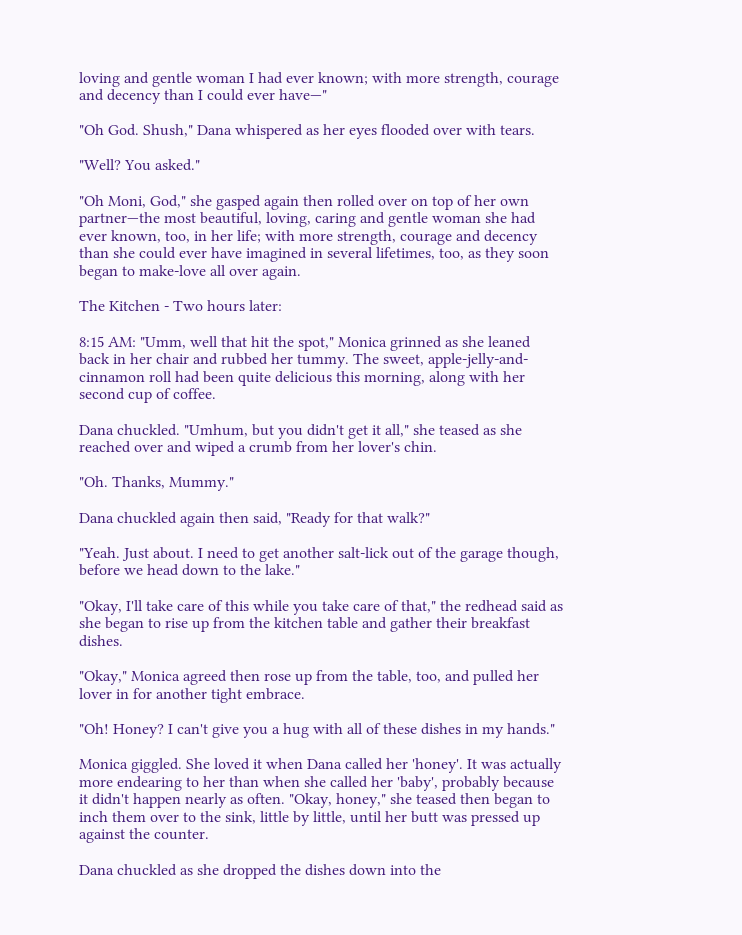loving and gentle woman I had ever known; with more strength, courage and decency than I could ever have—"

"Oh God. Shush," Dana whispered as her eyes flooded over with tears.

"Well? You asked."

"Oh Moni, God," she gasped again then rolled over on top of her own partner—the most beautiful, loving, caring and gentle woman she had ever known, too, in her life; with more strength, courage and decency than she could ever have imagined in several lifetimes, too, as they soon began to make-love all over again.

The Kitchen - Two hours later:

8:15 AM: "Umm, well that hit the spot," Monica grinned as she leaned back in her chair and rubbed her tummy. The sweet, apple-jelly-and-cinnamon roll had been quite delicious this morning, along with her second cup of coffee.

Dana chuckled. "Umhum, but you didn't get it all," she teased as she reached over and wiped a crumb from her lover's chin.

"Oh. Thanks, Mummy."

Dana chuckled again then said, "Ready for that walk?"

"Yeah. Just about. I need to get another salt-lick out of the garage though, before we head down to the lake."

"Okay, I'll take care of this while you take care of that," the redhead said as she began to rise up from the kitchen table and gather their breakfast dishes.

"Okay," Monica agreed then rose up from the table, too, and pulled her lover in for another tight embrace.

"Oh! Honey? I can't give you a hug with all of these dishes in my hands."

Monica giggled. She loved it when Dana called her 'honey'. It was actually more endearing to her than when she called her 'baby', probably because it didn't happen nearly as often. "Okay, honey," she teased then began to inch them over to the sink, little by little, until her butt was pressed up against the counter.

Dana chuckled as she dropped the dishes down into the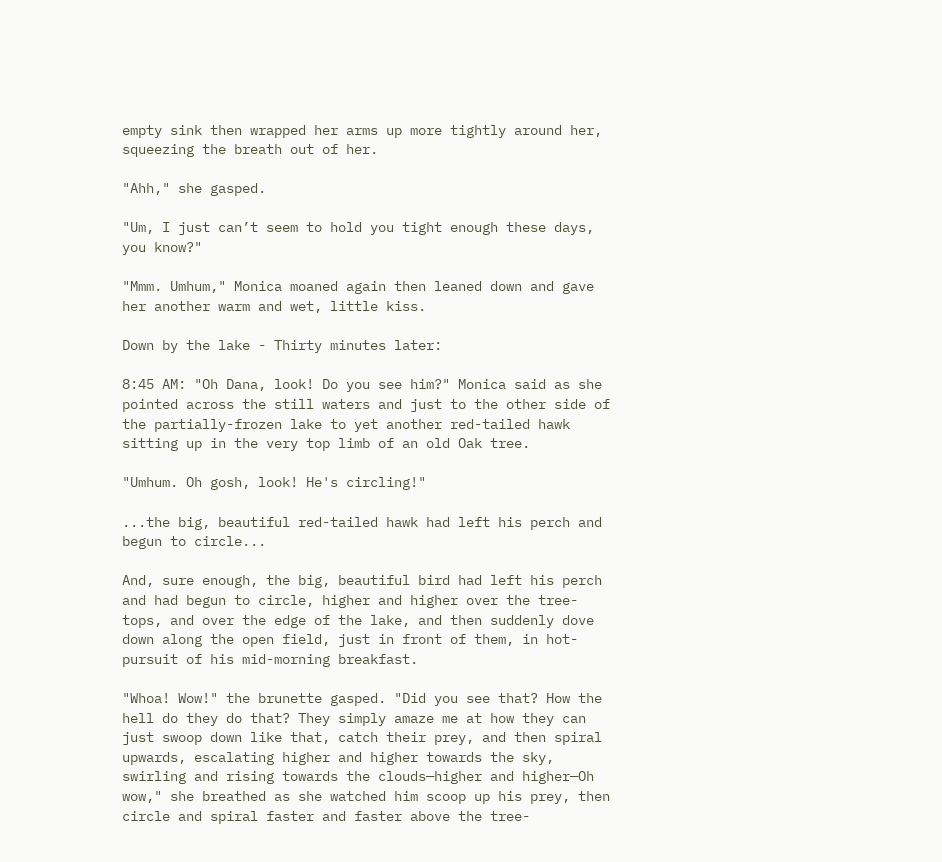empty sink then wrapped her arms up more tightly around her, squeezing the breath out of her.

"Ahh," she gasped.

"Um, I just can’t seem to hold you tight enough these days, you know?"

"Mmm. Umhum," Monica moaned again then leaned down and gave her another warm and wet, little kiss.

Down by the lake - Thirty minutes later:

8:45 AM: "Oh Dana, look! Do you see him?" Monica said as she pointed across the still waters and just to the other side of the partially-frozen lake to yet another red-tailed hawk sitting up in the very top limb of an old Oak tree.

"Umhum. Oh gosh, look! He's circling!"

...the big, beautiful red-tailed hawk had left his perch and begun to circle...

And, sure enough, the big, beautiful bird had left his perch and had begun to circle, higher and higher over the tree-tops, and over the edge of the lake, and then suddenly dove down along the open field, just in front of them, in hot-pursuit of his mid-morning breakfast.

"Whoa! Wow!" the brunette gasped. "Did you see that? How the hell do they do that? They simply amaze me at how they can just swoop down like that, catch their prey, and then spiral upwards, escalating higher and higher towards the sky, swirling and rising towards the clouds—higher and higher—Oh wow," she breathed as she watched him scoop up his prey, then circle and spiral faster and faster above the tree-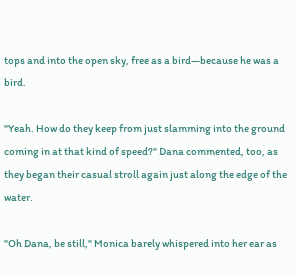tops and into the open sky, free as a bird—because he was a bird.

"Yeah. How do they keep from just slamming into the ground coming in at that kind of speed?" Dana commented, too, as they began their casual stroll again just along the edge of the water.

"Oh Dana, be still," Monica barely whispered into her ear as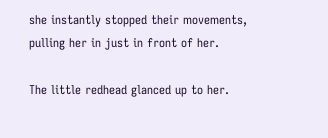she instantly stopped their movements, pulling her in just in front of her.

The little redhead glanced up to her.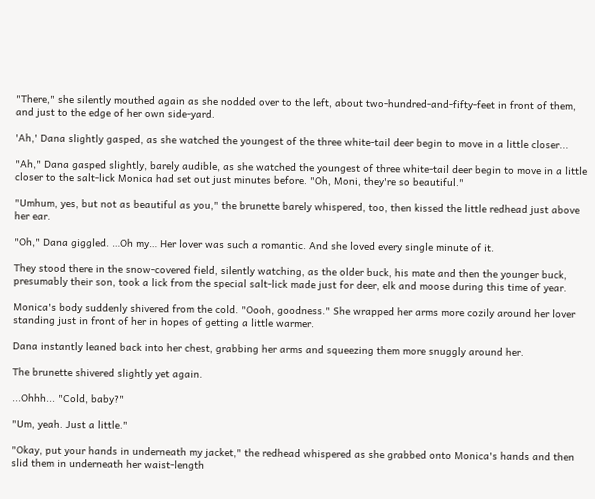"There," she silently mouthed again as she nodded over to the left, about two-hundred-and-fifty-feet in front of them, and just to the edge of her own side-yard.

'Ah,' Dana slightly gasped, as she watched the youngest of the three white-tail deer begin to move in a little closer...

"Ah," Dana gasped slightly, barely audible, as she watched the youngest of three white-tail deer begin to move in a little closer to the salt-lick Monica had set out just minutes before. "Oh, Moni, they're so beautiful."

"Umhum, yes, but not as beautiful as you," the brunette barely whispered, too, then kissed the little redhead just above her ear.

"Oh," Dana giggled. …Oh my… Her lover was such a romantic. And she loved every single minute of it.

They stood there in the snow-covered field, silently watching, as the older buck, his mate and then the younger buck, presumably their son, took a lick from the special salt-lick made just for deer, elk and moose during this time of year.

Monica's body suddenly shivered from the cold. "Oooh, goodness." She wrapped her arms more cozily around her lover standing just in front of her in hopes of getting a little warmer.

Dana instantly leaned back into her chest, grabbing her arms and squeezing them more snuggly around her.

The brunette shivered slightly yet again.

...Ohhh... "Cold, baby?"

"Um, yeah. Just a little."

"Okay, put your hands in underneath my jacket," the redhead whispered as she grabbed onto Monica's hands and then slid them in underneath her waist-length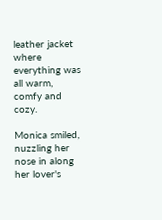leather jacket where everything was all warm, comfy and cozy.

Monica smiled, nuzzling her nose in along her lover's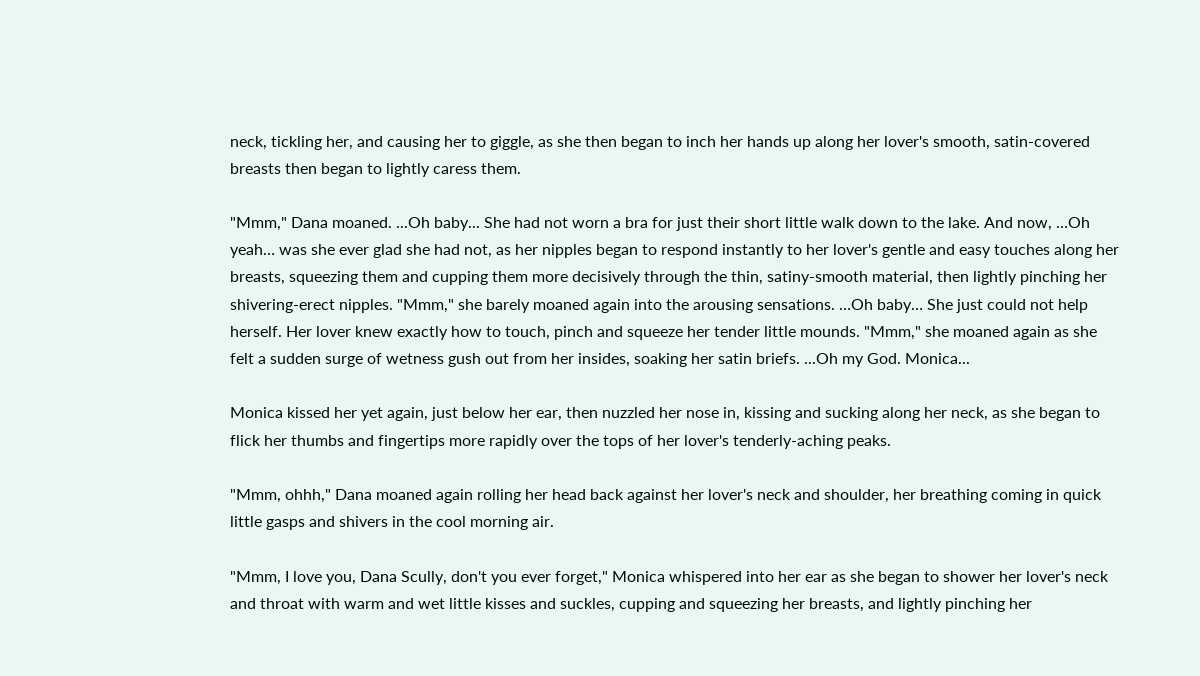neck, tickling her, and causing her to giggle, as she then began to inch her hands up along her lover's smooth, satin-covered breasts then began to lightly caress them.

"Mmm," Dana moaned. ...Oh baby... She had not worn a bra for just their short little walk down to the lake. And now, …Oh yeah… was she ever glad she had not, as her nipples began to respond instantly to her lover's gentle and easy touches along her breasts, squeezing them and cupping them more decisively through the thin, satiny-smooth material, then lightly pinching her shivering-erect nipples. "Mmm," she barely moaned again into the arousing sensations. …Oh baby… She just could not help herself. Her lover knew exactly how to touch, pinch and squeeze her tender little mounds. "Mmm," she moaned again as she felt a sudden surge of wetness gush out from her insides, soaking her satin briefs. ...Oh my God. Monica...

Monica kissed her yet again, just below her ear, then nuzzled her nose in, kissing and sucking along her neck, as she began to flick her thumbs and fingertips more rapidly over the tops of her lover's tenderly-aching peaks.

"Mmm, ohhh," Dana moaned again rolling her head back against her lover's neck and shoulder, her breathing coming in quick little gasps and shivers in the cool morning air.

"Mmm, I love you, Dana Scully, don't you ever forget," Monica whispered into her ear as she began to shower her lover's neck and throat with warm and wet little kisses and suckles, cupping and squeezing her breasts, and lightly pinching her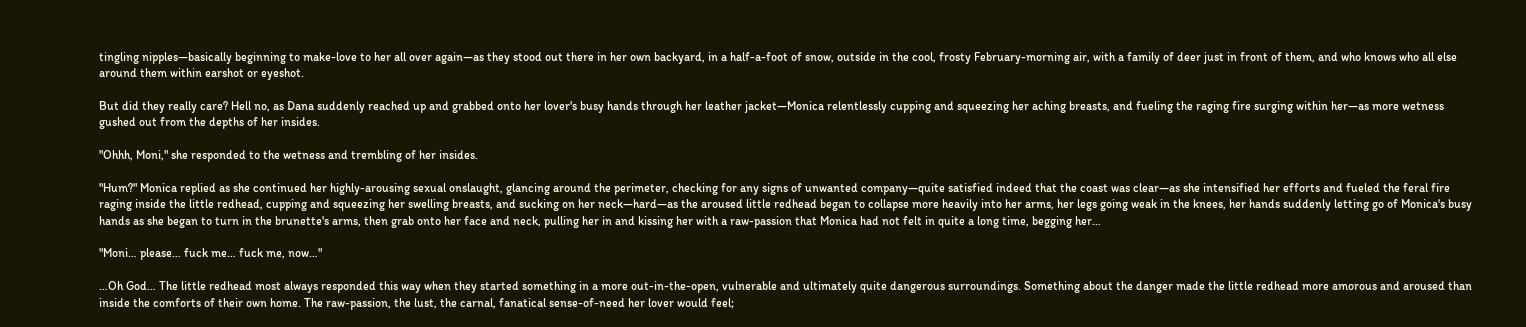tingling nipples—basically beginning to make-love to her all over again—as they stood out there in her own backyard, in a half-a-foot of snow, outside in the cool, frosty February-morning air, with a family of deer just in front of them, and who knows who all else around them within earshot or eyeshot.

But did they really care? Hell no, as Dana suddenly reached up and grabbed onto her lover's busy hands through her leather jacket—Monica relentlessly cupping and squeezing her aching breasts, and fueling the raging fire surging within her—as more wetness gushed out from the depths of her insides.

"Ohhh, Moni," she responded to the wetness and trembling of her insides.

"Hum?" Monica replied as she continued her highly-arousing sexual onslaught, glancing around the perimeter, checking for any signs of unwanted company—quite satisfied indeed that the coast was clear—as she intensified her efforts and fueled the feral fire raging inside the little redhead, cupping and squeezing her swelling breasts, and sucking on her neck—hard—as the aroused little redhead began to collapse more heavily into her arms, her legs going weak in the knees, her hands suddenly letting go of Monica's busy hands as she began to turn in the brunette's arms, then grab onto her face and neck, pulling her in and kissing her with a raw-passion that Monica had not felt in quite a long time, begging her…

"Moni… please… fuck me… fuck me, now…"

…Oh God… The little redhead most always responded this way when they started something in a more out-in-the-open, vulnerable and ultimately quite dangerous surroundings. Something about the danger made the little redhead more amorous and aroused than inside the comforts of their own home. The raw-passion, the lust, the carnal, fanatical sense-of-need her lover would feel;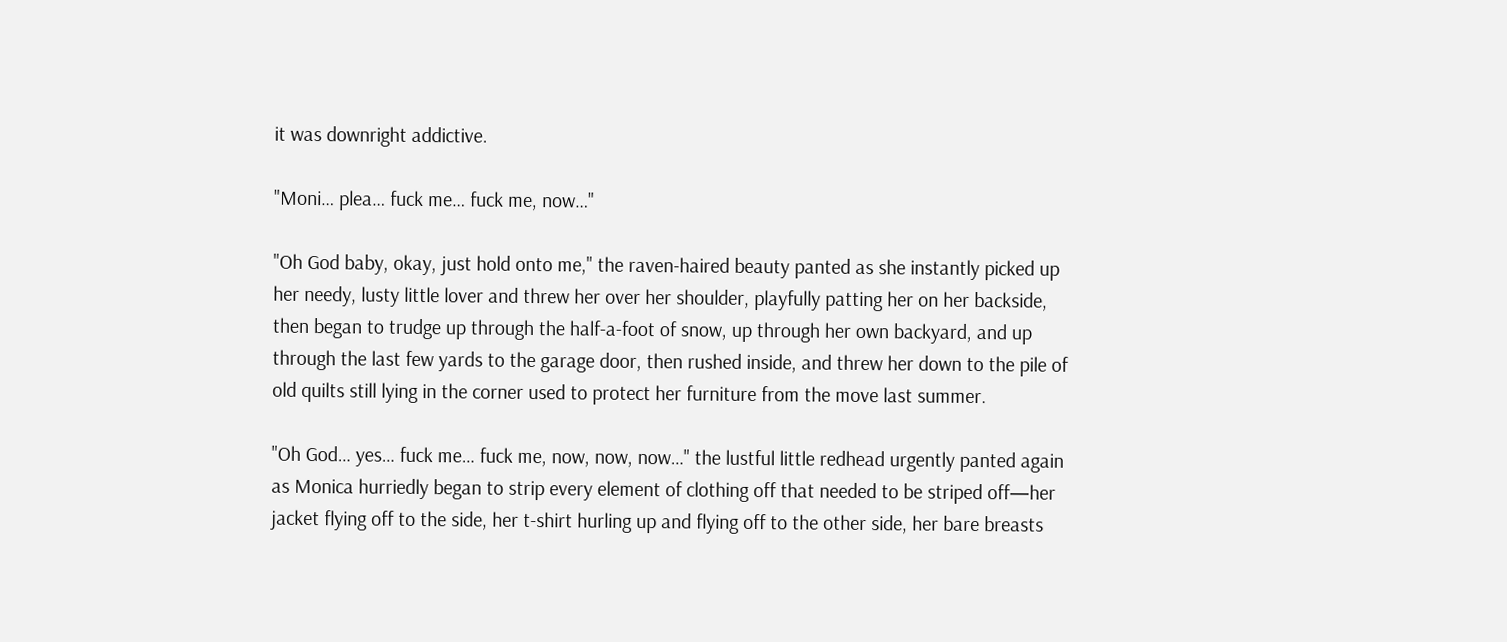it was downright addictive.

"Moni… plea… fuck me… fuck me, now…"

"Oh God baby, okay, just hold onto me," the raven-haired beauty panted as she instantly picked up her needy, lusty little lover and threw her over her shoulder, playfully patting her on her backside, then began to trudge up through the half-a-foot of snow, up through her own backyard, and up through the last few yards to the garage door, then rushed inside, and threw her down to the pile of old quilts still lying in the corner used to protect her furniture from the move last summer.

"Oh God… yes… fuck me… fuck me, now, now, now…" the lustful little redhead urgently panted again as Monica hurriedly began to strip every element of clothing off that needed to be striped off—her jacket flying off to the side, her t-shirt hurling up and flying off to the other side, her bare breasts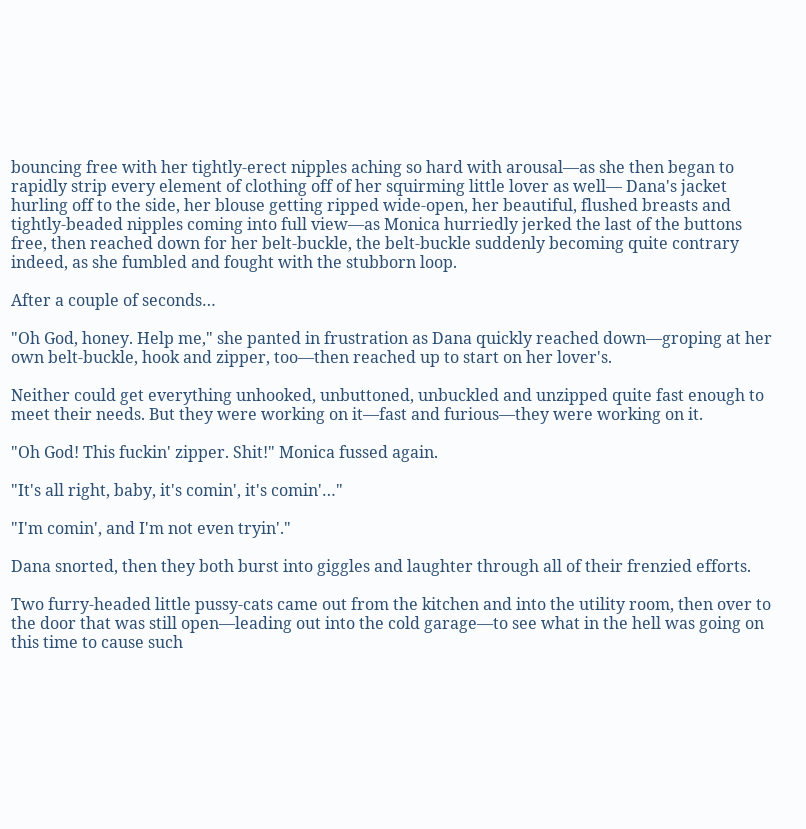bouncing free with her tightly-erect nipples aching so hard with arousal—as she then began to rapidly strip every element of clothing off of her squirming little lover as well— Dana's jacket hurling off to the side, her blouse getting ripped wide-open, her beautiful, flushed breasts and tightly-beaded nipples coming into full view—as Monica hurriedly jerked the last of the buttons free, then reached down for her belt-buckle, the belt-buckle suddenly becoming quite contrary indeed, as she fumbled and fought with the stubborn loop.

After a couple of seconds…

"Oh God, honey. Help me," she panted in frustration as Dana quickly reached down—groping at her own belt-buckle, hook and zipper, too—then reached up to start on her lover's.

Neither could get everything unhooked, unbuttoned, unbuckled and unzipped quite fast enough to meet their needs. But they were working on it—fast and furious—they were working on it.

"Oh God! This fuckin' zipper. Shit!" Monica fussed again.

"It's all right, baby, it's comin', it's comin'…"

"I'm comin', and I'm not even tryin'."

Dana snorted, then they both burst into giggles and laughter through all of their frenzied efforts.

Two furry-headed little pussy-cats came out from the kitchen and into the utility room, then over to the door that was still open—leading out into the cold garage—to see what in the hell was going on this time to cause such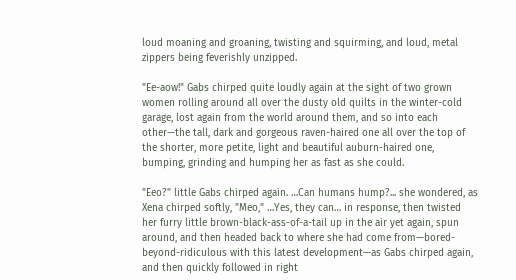loud moaning and groaning, twisting and squirming, and loud, metal zippers being feverishly unzipped.

"Ee-aow!" Gabs chirped quite loudly again at the sight of two grown women rolling around all over the dusty old quilts in the winter-cold garage, lost again from the world around them, and so into each other—the tall, dark and gorgeous raven-haired one all over the top of the shorter, more petite, light and beautiful auburn-haired one, bumping, grinding and humping her as fast as she could.

"Eeo?" little Gabs chirped again. …Can humans hump?... she wondered, as Xena chirped softly, "Meo," …Yes, they can… in response, then twisted her furry little brown-black-ass-of-a-tail up in the air yet again, spun around, and then headed back to where she had come from—bored-beyond-ridiculous with this latest development—as Gabs chirped again, and then quickly followed in right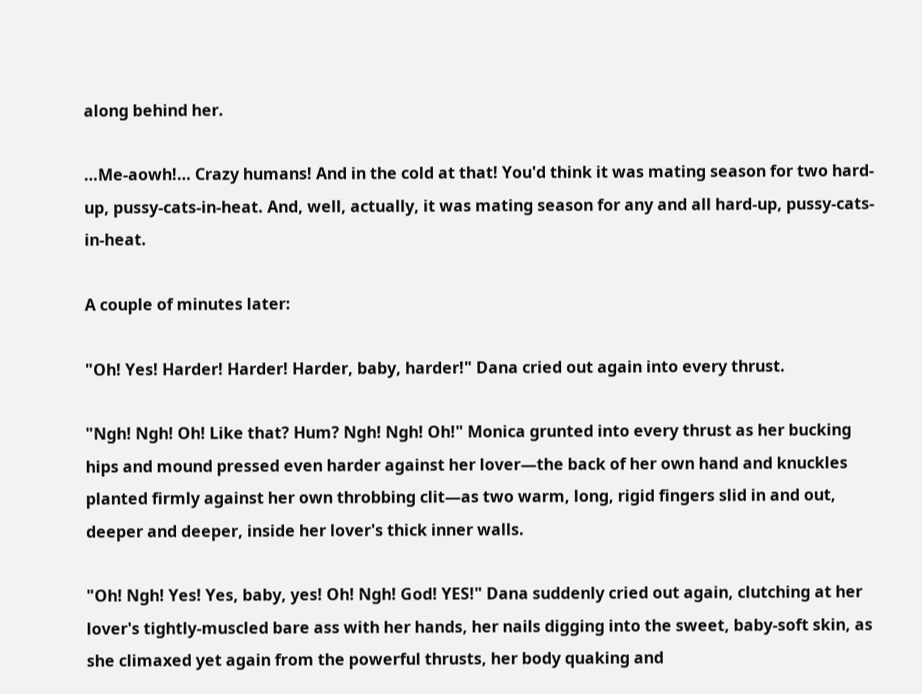along behind her.

…Me-aowh!… Crazy humans! And in the cold at that! You'd think it was mating season for two hard-up, pussy-cats-in-heat. And, well, actually, it was mating season for any and all hard-up, pussy-cats-in-heat.

A couple of minutes later:

"Oh! Yes! Harder! Harder! Harder, baby, harder!" Dana cried out again into every thrust.

"Ngh! Ngh! Oh! Like that? Hum? Ngh! Ngh! Oh!" Monica grunted into every thrust as her bucking hips and mound pressed even harder against her lover—the back of her own hand and knuckles planted firmly against her own throbbing clit—as two warm, long, rigid fingers slid in and out, deeper and deeper, inside her lover's thick inner walls.

"Oh! Ngh! Yes! Yes, baby, yes! Oh! Ngh! God! YES!" Dana suddenly cried out again, clutching at her lover's tightly-muscled bare ass with her hands, her nails digging into the sweet, baby-soft skin, as she climaxed yet again from the powerful thrusts, her body quaking and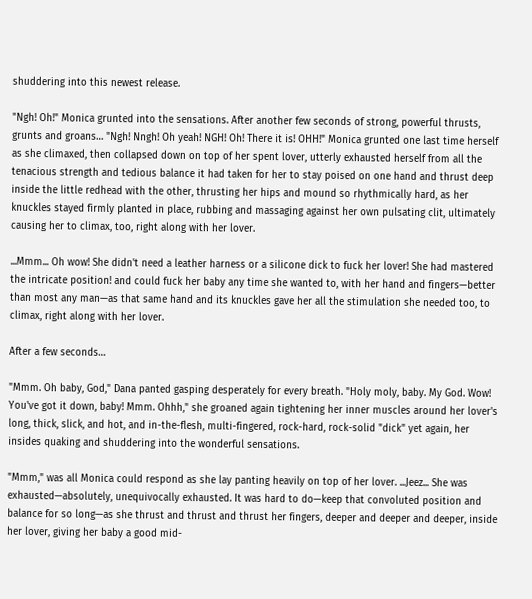shuddering into this newest release.

"Ngh! Oh!" Monica grunted into the sensations. After another few seconds of strong, powerful thrusts, grunts and groans… "Ngh! Nngh! Oh yeah! NGH! Oh! There it is! OHH!" Monica grunted one last time herself as she climaxed, then collapsed down on top of her spent lover, utterly exhausted herself from all the tenacious strength and tedious balance it had taken for her to stay poised on one hand and thrust deep inside the little redhead with the other, thrusting her hips and mound so rhythmically hard, as her knuckles stayed firmly planted in place, rubbing and massaging against her own pulsating clit, ultimately causing her to climax, too, right along with her lover.

...Mmm... Oh wow! She didn't need a leather harness or a silicone dick to fuck her lover! She had mastered the intricate position! and could fuck her baby any time she wanted to, with her hand and fingers—better than most any man—as that same hand and its knuckles gave her all the stimulation she needed too, to climax, right along with her lover.

After a few seconds…

"Mmm. Oh baby, God," Dana panted gasping desperately for every breath. "Holy moly, baby. My God. Wow! You've got it down, baby! Mmm. Ohhh," she groaned again tightening her inner muscles around her lover's long, thick, slick, and hot, and in-the-flesh, multi-fingered, rock-hard, rock-solid "dick" yet again, her insides quaking and shuddering into the wonderful sensations.

"Mmm," was all Monica could respond as she lay panting heavily on top of her lover. ...Jeez... She was exhausted—absolutely, unequivocally exhausted. It was hard to do—keep that convoluted position and balance for so long—as she thrust and thrust and thrust her fingers, deeper and deeper and deeper, inside her lover, giving her baby a good mid-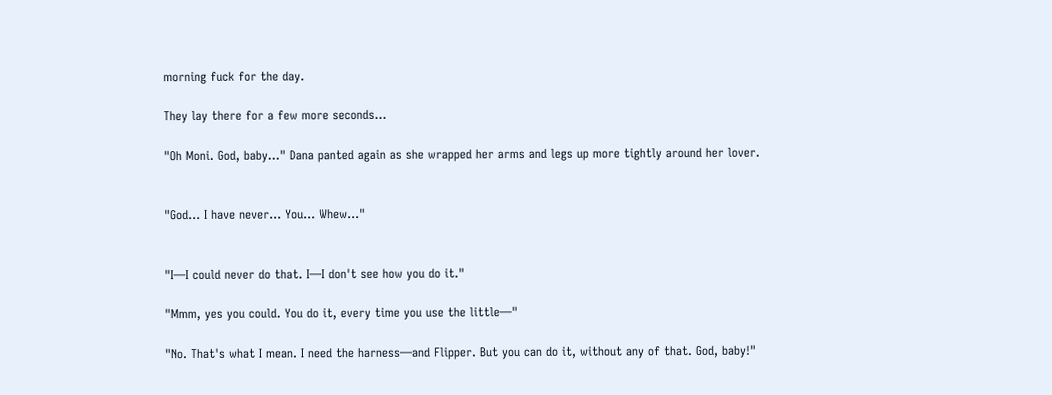morning fuck for the day.

They lay there for a few more seconds…

"Oh Moni. God, baby…" Dana panted again as she wrapped her arms and legs up more tightly around her lover.


"God… I have never… You… Whew…"


"I—I could never do that. I—I don't see how you do it."

"Mmm, yes you could. You do it, every time you use the little—"

"No. That's what I mean. I need the harness—and Flipper. But you can do it, without any of that. God, baby!"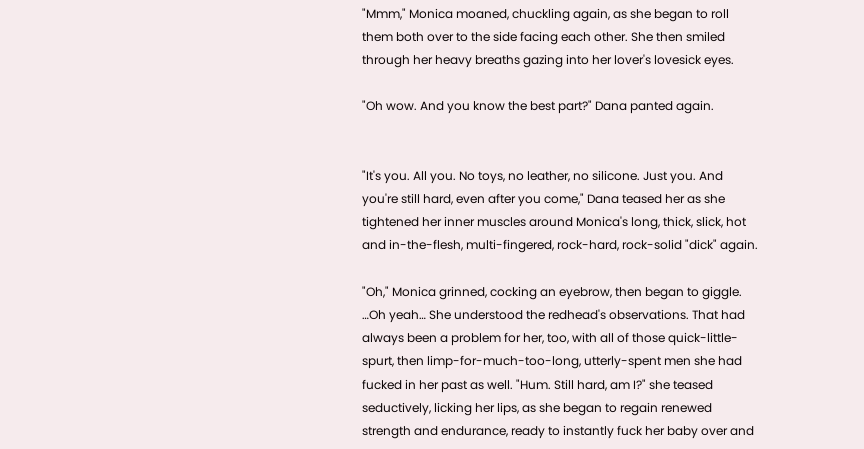"Mmm," Monica moaned, chuckling again, as she began to roll them both over to the side facing each other. She then smiled through her heavy breaths gazing into her lover's lovesick eyes.

"Oh wow. And you know the best part?" Dana panted again.


"It's you. All you. No toys, no leather, no silicone. Just you. And you're still hard, even after you come," Dana teased her as she tightened her inner muscles around Monica's long, thick, slick, hot and in-the-flesh, multi-fingered, rock-hard, rock-solid "dick" again.

"Oh," Monica grinned, cocking an eyebrow, then began to giggle. …Oh yeah… She understood the redhead's observations. That had always been a problem for her, too, with all of those quick-little-spurt, then limp-for-much-too-long, utterly-spent men she had fucked in her past as well. "Hum. Still hard, am I?" she teased seductively, licking her lips, as she began to regain renewed strength and endurance, ready to instantly fuck her baby over and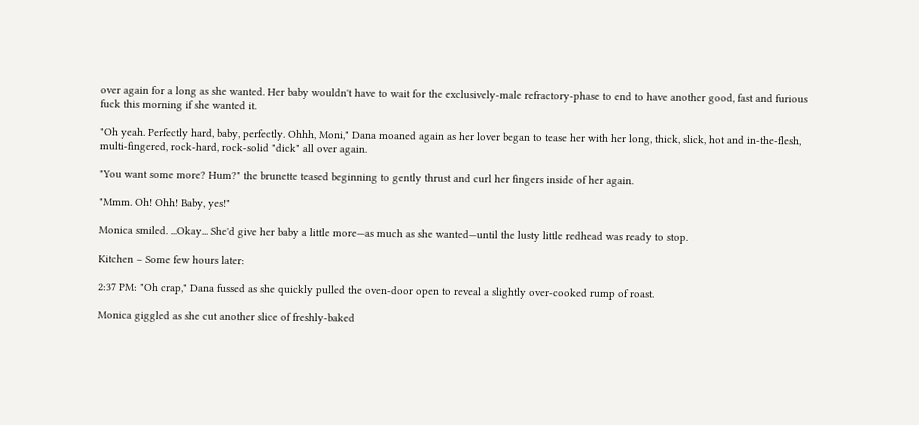over again for a long as she wanted. Her baby wouldn't have to wait for the exclusively-male refractory-phase to end to have another good, fast and furious fuck this morning if she wanted it.

"Oh yeah. Perfectly hard, baby, perfectly. Ohhh, Moni," Dana moaned again as her lover began to tease her with her long, thick, slick, hot and in-the-flesh, multi-fingered, rock-hard, rock-solid "dick" all over again.

"You want some more? Hum?" the brunette teased beginning to gently thrust and curl her fingers inside of her again.

"Mmm. Oh! Ohh! Baby, yes!"

Monica smiled. ...Okay... She'd give her baby a little more—as much as she wanted—until the lusty little redhead was ready to stop.

Kitchen – Some few hours later:

2:37 PM: "Oh crap," Dana fussed as she quickly pulled the oven-door open to reveal a slightly over-cooked rump of roast.

Monica giggled as she cut another slice of freshly-baked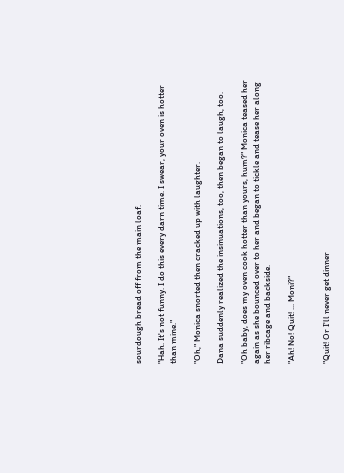sourdough bread off from the main loaf.

"Hah. It's not funny. I do this every darn time. I swear, your oven is hotter than mine."

"Oh," Monica snorted then cracked up with laughter.

Dana suddenly realized the insinuations, too, then began to laugh, too.

"Oh baby, does my oven cook hotter than yours, hum?" Monica teased her again as she bounced over to her and began to tickle and tease her along her ribcage and backside.

"Ah! No! Quit! ... Moni?"


"Quit! Or I'll never get dinner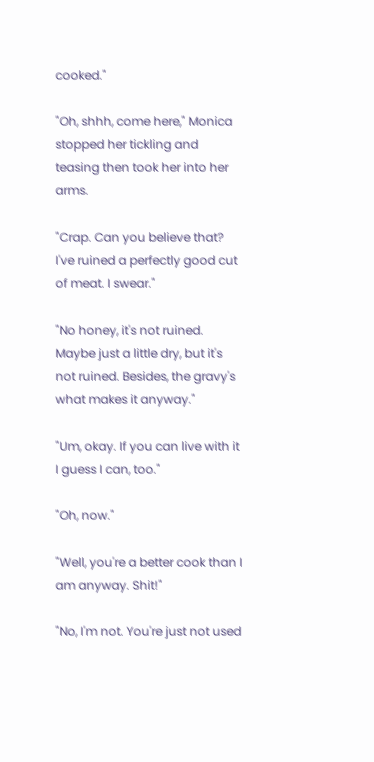cooked."

"Oh, shhh, come here," Monica stopped her tickling and teasing then took her into her arms.

"Crap. Can you believe that? I've ruined a perfectly good cut of meat. I swear."

"No honey, it's not ruined. Maybe just a little dry, but it's not ruined. Besides, the gravy's what makes it anyway."

"Um, okay. If you can live with it I guess I can, too."

"Oh, now."

"Well, you're a better cook than I am anyway. Shit!"

"No, I'm not. You're just not used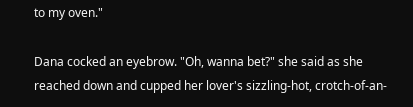to my oven."

Dana cocked an eyebrow. "Oh, wanna bet?" she said as she reached down and cupped her lover's sizzling-hot, crotch-of-an-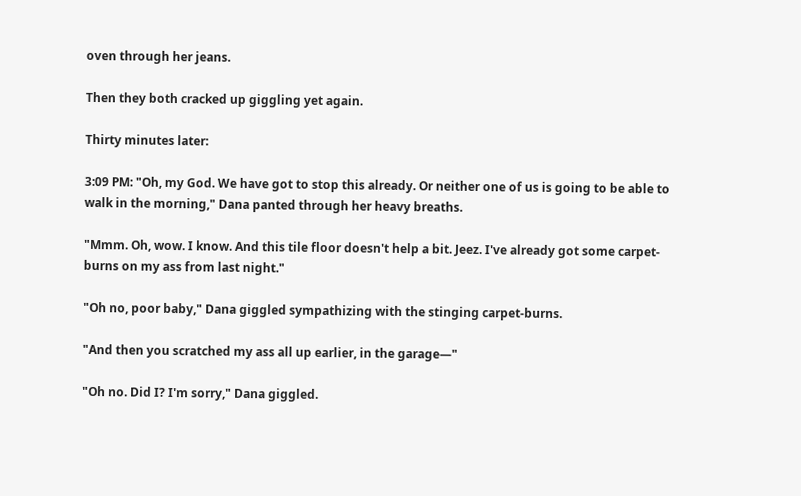oven through her jeans.

Then they both cracked up giggling yet again.

Thirty minutes later:

3:09 PM: "Oh, my God. We have got to stop this already. Or neither one of us is going to be able to walk in the morning," Dana panted through her heavy breaths.

"Mmm. Oh, wow. I know. And this tile floor doesn't help a bit. Jeez. I've already got some carpet-burns on my ass from last night."

"Oh no, poor baby," Dana giggled sympathizing with the stinging carpet-burns.

"And then you scratched my ass all up earlier, in the garage—"

"Oh no. Did I? I'm sorry," Dana giggled.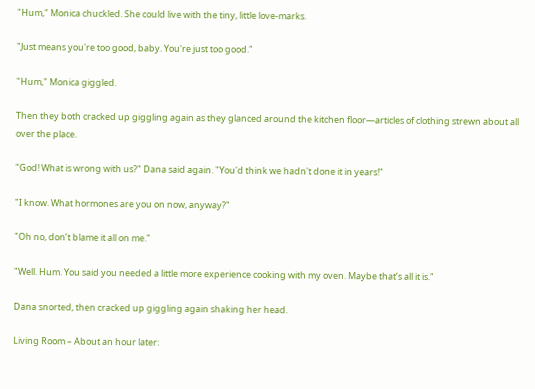"Hum," Monica chuckled. She could live with the tiny, little love-marks.

"Just means you're too good, baby. You're just too good."

"Hum," Monica giggled.

Then they both cracked up giggling again as they glanced around the kitchen floor—articles of clothing strewn about all over the place.

"God! What is wrong with us?" Dana said again. "You'd think we hadn't done it in years!"

"I know. What hormones are you on now, anyway?"

"Oh no, don’t blame it all on me."

"Well. Hum. You said you needed a little more experience cooking with my oven. Maybe that’s all it is."

Dana snorted, then cracked up giggling again shaking her head.

Living Room – About an hour later: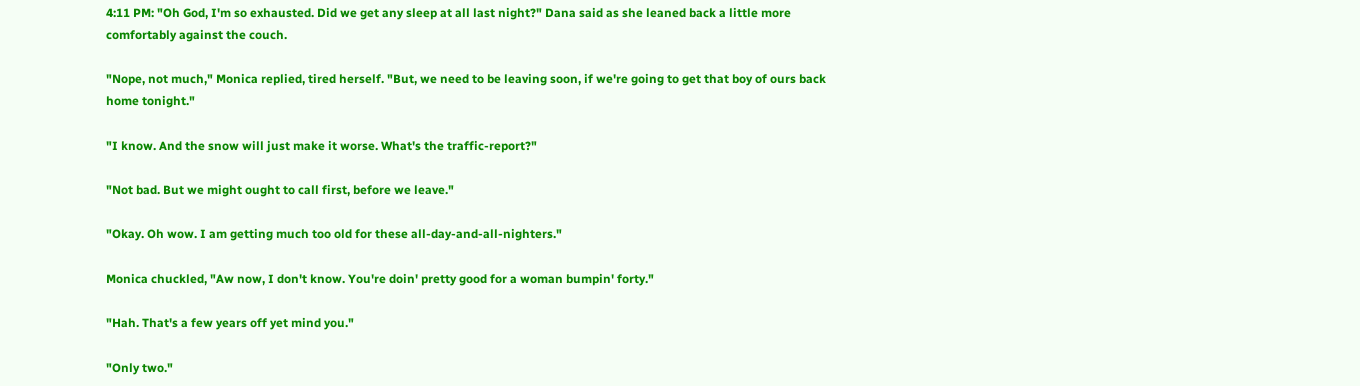4:11 PM: "Oh God, I'm so exhausted. Did we get any sleep at all last night?" Dana said as she leaned back a little more comfortably against the couch.

"Nope, not much," Monica replied, tired herself. "But, we need to be leaving soon, if we're going to get that boy of ours back home tonight."

"I know. And the snow will just make it worse. What's the traffic-report?"

"Not bad. But we might ought to call first, before we leave."

"Okay. Oh wow. I am getting much too old for these all-day-and-all-nighters."

Monica chuckled, "Aw now, I don't know. You're doin' pretty good for a woman bumpin' forty."

"Hah. That's a few years off yet mind you."

"Only two."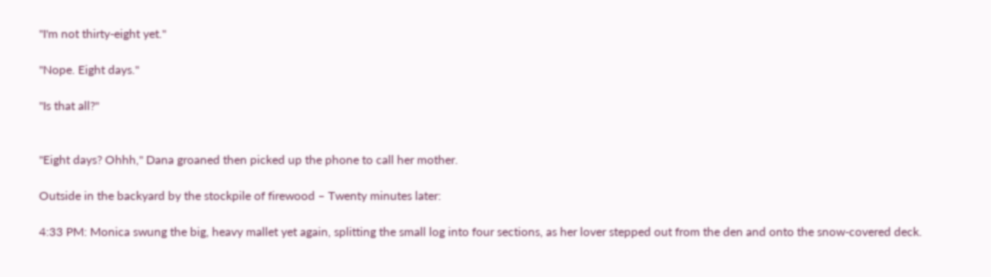"I'm not thirty-eight yet."

"Nope. Eight days."

"Is that all?"


"Eight days? Ohhh," Dana groaned then picked up the phone to call her mother.

Outside in the backyard by the stockpile of firewood – Twenty minutes later:

4:33 PM: Monica swung the big, heavy mallet yet again, splitting the small log into four sections, as her lover stepped out from the den and onto the snow-covered deck.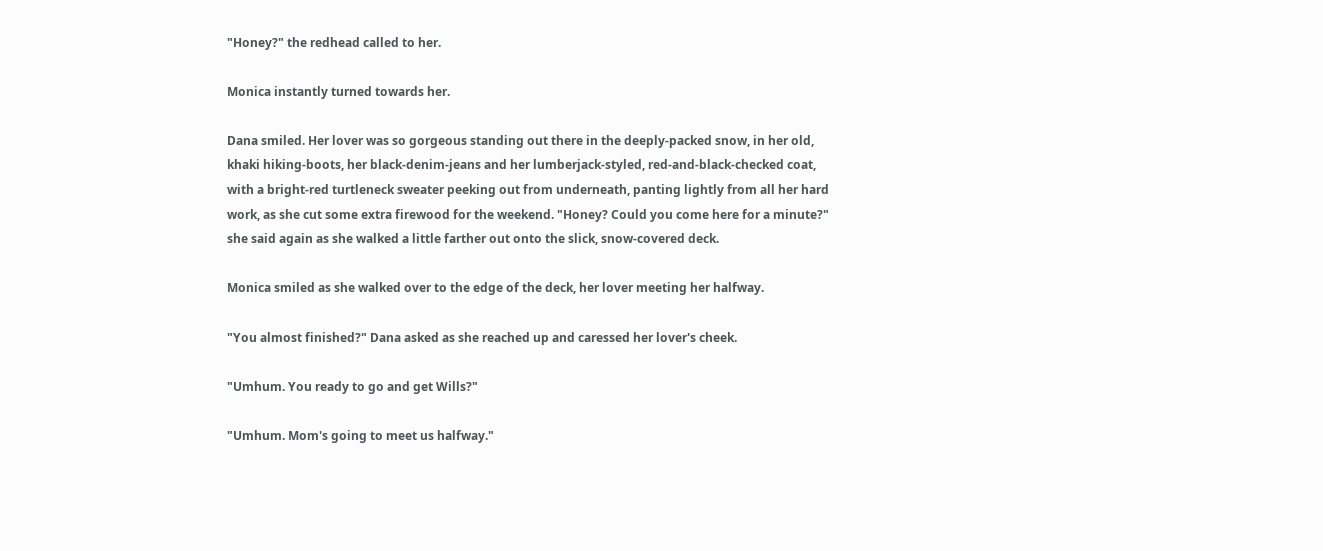"Honey?" the redhead called to her.

Monica instantly turned towards her.

Dana smiled. Her lover was so gorgeous standing out there in the deeply-packed snow, in her old, khaki hiking-boots, her black-denim-jeans and her lumberjack-styled, red-and-black-checked coat, with a bright-red turtleneck sweater peeking out from underneath, panting lightly from all her hard work, as she cut some extra firewood for the weekend. "Honey? Could you come here for a minute?" she said again as she walked a little farther out onto the slick, snow-covered deck.

Monica smiled as she walked over to the edge of the deck, her lover meeting her halfway.

"You almost finished?" Dana asked as she reached up and caressed her lover's cheek.

"Umhum. You ready to go and get Wills?"

"Umhum. Mom's going to meet us halfway."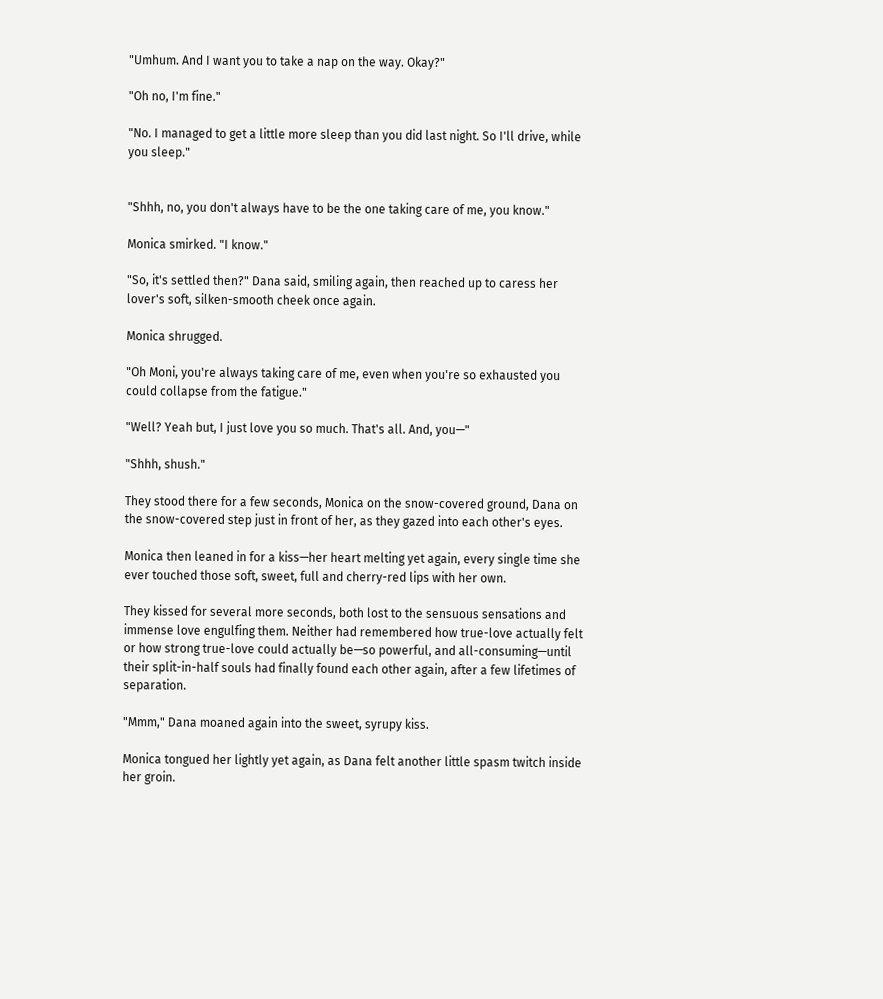"Umhum. And I want you to take a nap on the way. Okay?"

"Oh no, I'm fine."

"No. I managed to get a little more sleep than you did last night. So I'll drive, while you sleep."


"Shhh, no, you don't always have to be the one taking care of me, you know."

Monica smirked. "I know."

"So, it's settled then?" Dana said, smiling again, then reached up to caress her lover's soft, silken-smooth cheek once again.

Monica shrugged.

"Oh Moni, you're always taking care of me, even when you're so exhausted you could collapse from the fatigue."

"Well? Yeah but, I just love you so much. That's all. And, you—"

"Shhh, shush."

They stood there for a few seconds, Monica on the snow-covered ground, Dana on the snow-covered step just in front of her, as they gazed into each other's eyes.

Monica then leaned in for a kiss—her heart melting yet again, every single time she ever touched those soft, sweet, full and cherry-red lips with her own.

They kissed for several more seconds, both lost to the sensuous sensations and immense love engulfing them. Neither had remembered how true-love actually felt or how strong true-love could actually be—so powerful, and all-consuming—until their split-in-half souls had finally found each other again, after a few lifetimes of separation.

"Mmm," Dana moaned again into the sweet, syrupy kiss.

Monica tongued her lightly yet again, as Dana felt another little spasm twitch inside her groin.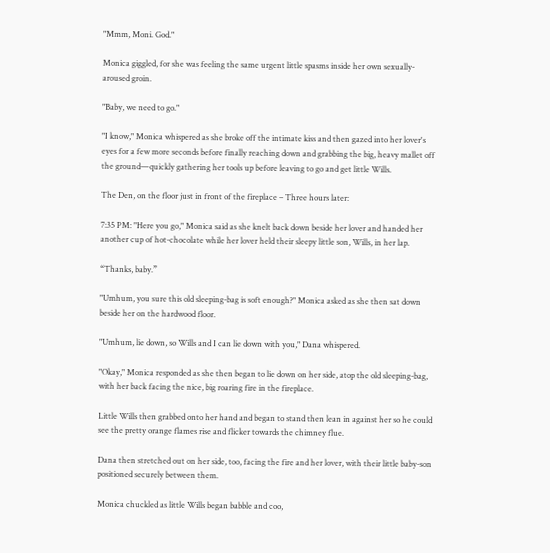"Mmm, Moni. God."

Monica giggled, for she was feeling the same urgent little spasms inside her own sexually-aroused groin.

"Baby, we need to go."

"I know," Monica whispered as she broke off the intimate kiss and then gazed into her lover's eyes for a few more seconds before finally reaching down and grabbing the big, heavy mallet off the ground—quickly gathering her tools up before leaving to go and get little Wills.

The Den, on the floor just in front of the fireplace – Three hours later:

7:35 PM: "Here you go," Monica said as she knelt back down beside her lover and handed her another cup of hot-chocolate while her lover held their sleepy little son, Wills, in her lap.

“Thanks, baby.”

"Umhum, you sure this old sleeping-bag is soft enough?" Monica asked as she then sat down beside her on the hardwood floor.

"Umhum, lie down, so Wills and I can lie down with you," Dana whispered.

"Okay," Monica responded as she then began to lie down on her side, atop the old sleeping-bag, with her back facing the nice, big roaring fire in the fireplace.

Little Wills then grabbed onto her hand and began to stand then lean in against her so he could see the pretty orange flames rise and flicker towards the chimney flue.

Dana then stretched out on her side, too, facing the fire and her lover, with their little baby-son positioned securely between them.

Monica chuckled as little Wills began babble and coo,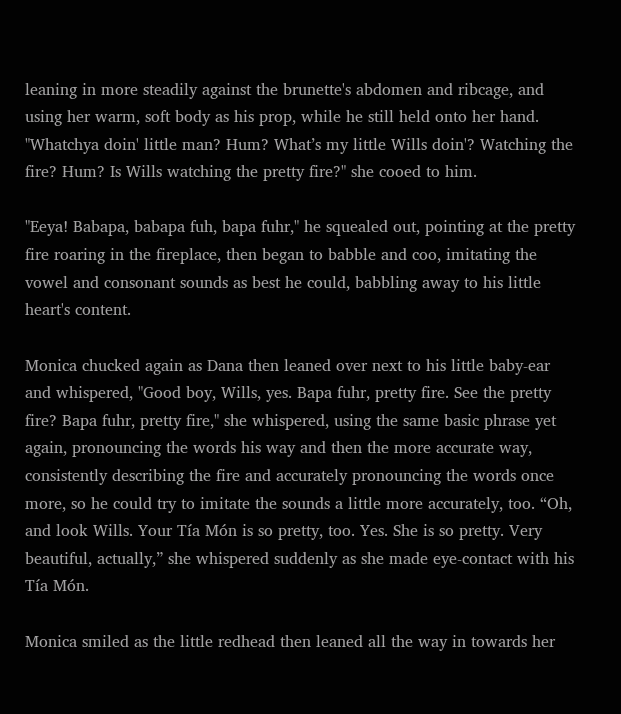leaning in more steadily against the brunette's abdomen and ribcage, and using her warm, soft body as his prop, while he still held onto her hand. "Whatchya doin' little man? Hum? What’s my little Wills doin'? Watching the fire? Hum? Is Wills watching the pretty fire?" she cooed to him.

"Eeya! Babapa, babapa fuh, bapa fuhr," he squealed out, pointing at the pretty fire roaring in the fireplace, then began to babble and coo, imitating the vowel and consonant sounds as best he could, babbling away to his little heart's content.

Monica chucked again as Dana then leaned over next to his little baby-ear and whispered, "Good boy, Wills, yes. Bapa fuhr, pretty fire. See the pretty fire? Bapa fuhr, pretty fire," she whispered, using the same basic phrase yet again, pronouncing the words his way and then the more accurate way, consistently describing the fire and accurately pronouncing the words once more, so he could try to imitate the sounds a little more accurately, too. “Oh, and look Wills. Your Tía Món is so pretty, too. Yes. She is so pretty. Very beautiful, actually,” she whispered suddenly as she made eye-contact with his Tía Món.

Monica smiled as the little redhead then leaned all the way in towards her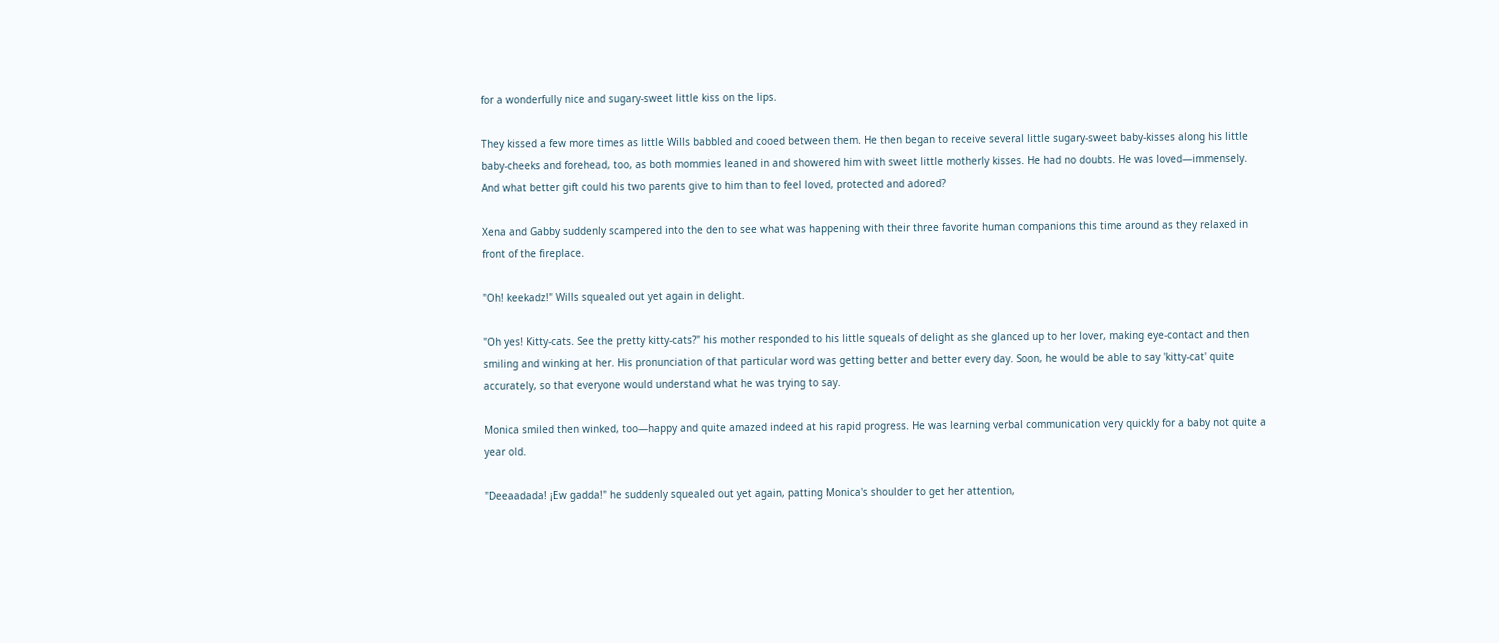for a wonderfully nice and sugary-sweet little kiss on the lips.

They kissed a few more times as little Wills babbled and cooed between them. He then began to receive several little sugary-sweet baby-kisses along his little baby-cheeks and forehead, too, as both mommies leaned in and showered him with sweet little motherly kisses. He had no doubts. He was loved—immensely. And what better gift could his two parents give to him than to feel loved, protected and adored?

Xena and Gabby suddenly scampered into the den to see what was happening with their three favorite human companions this time around as they relaxed in front of the fireplace.

"Oh! keekadz!" Wills squealed out yet again in delight.

"Oh yes! Kitty-cats. See the pretty kitty-cats?" his mother responded to his little squeals of delight as she glanced up to her lover, making eye-contact and then smiling and winking at her. His pronunciation of that particular word was getting better and better every day. Soon, he would be able to say 'kitty-cat' quite accurately, so that everyone would understand what he was trying to say.

Monica smiled then winked, too—happy and quite amazed indeed at his rapid progress. He was learning verbal communication very quickly for a baby not quite a year old.

"Deeaadada! ¡Ew gadda!" he suddenly squealed out yet again, patting Monica's shoulder to get her attention,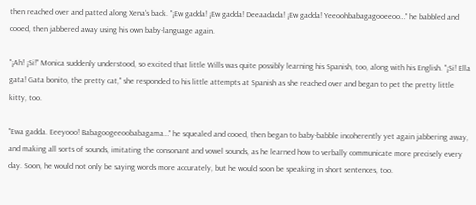then reached over and patted along Xena's back. "¡Ew gadda! ¡Ew gadda! Deeaadada! ¡Ew gadda! Yeeoohbabagagooeeoo…" he babbled and cooed, then jabbered away using his own baby-language again.

"¡Ah! ¡Si!" Monica suddenly understood, so excited that little Wills was quite possibly learning his Spanish, too, along with his English. "¡Si! Ella gata! Gata bonito, the pretty cat," she responded to his little attempts at Spanish as she reached over and began to pet the pretty little kitty, too.

"Ewa gadda. Eeeyooo! Babagoogeeoobabagama…" he squealed and cooed, then began to baby-babble incoherently yet again jabbering away, and making all sorts of sounds, imitating the consonant and vowel sounds, as he learned how to verbally communicate more precisely every day. Soon, he would not only be saying words more accurately, but he would soon be speaking in short sentences, too.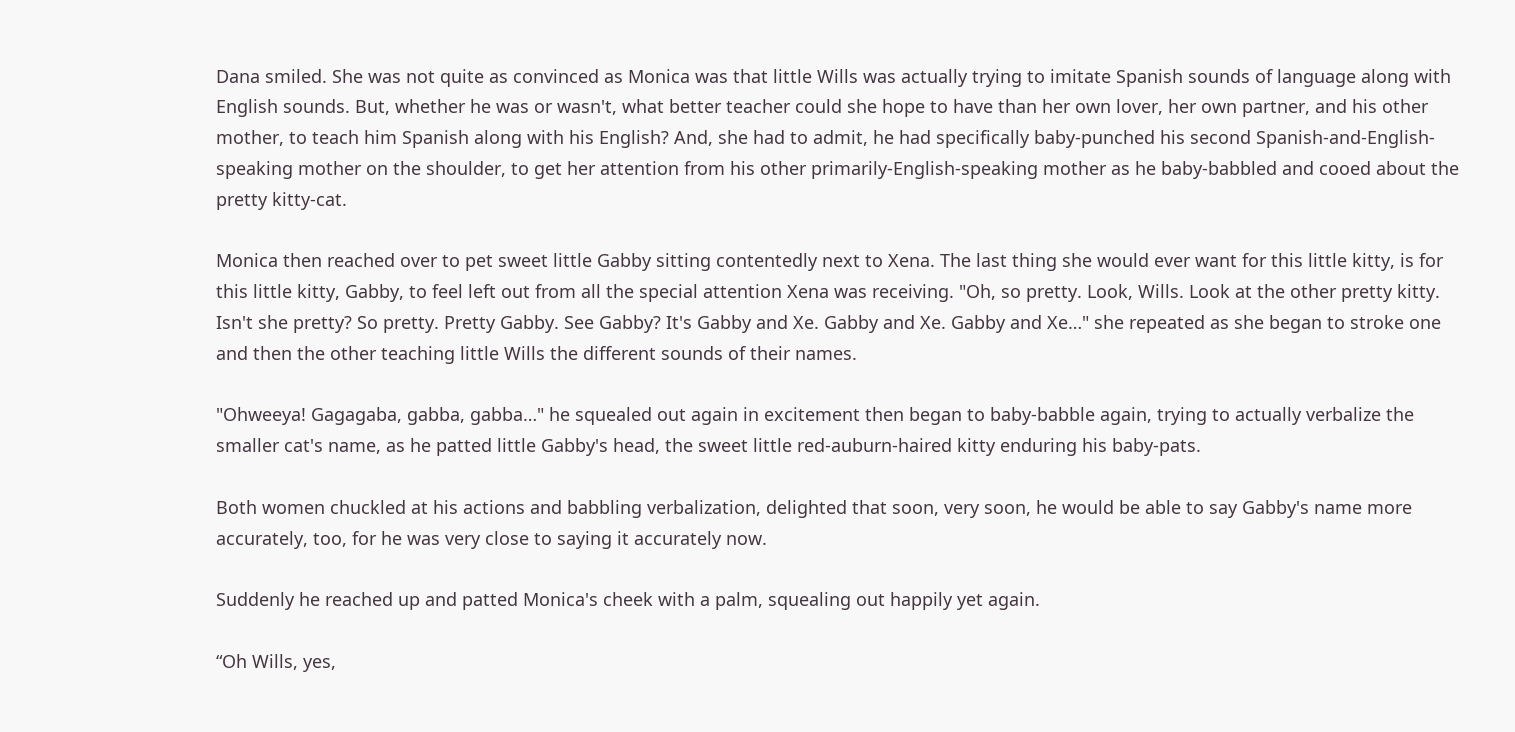Dana smiled. She was not quite as convinced as Monica was that little Wills was actually trying to imitate Spanish sounds of language along with English sounds. But, whether he was or wasn't, what better teacher could she hope to have than her own lover, her own partner, and his other mother, to teach him Spanish along with his English? And, she had to admit, he had specifically baby-punched his second Spanish-and-English-speaking mother on the shoulder, to get her attention from his other primarily-English-speaking mother as he baby-babbled and cooed about the pretty kitty-cat.

Monica then reached over to pet sweet little Gabby sitting contentedly next to Xena. The last thing she would ever want for this little kitty, is for this little kitty, Gabby, to feel left out from all the special attention Xena was receiving. "Oh, so pretty. Look, Wills. Look at the other pretty kitty. Isn't she pretty? So pretty. Pretty Gabby. See Gabby? It's Gabby and Xe. Gabby and Xe. Gabby and Xe…" she repeated as she began to stroke one and then the other teaching little Wills the different sounds of their names.

"Ohweeya! Gagagaba, gabba, gabba…" he squealed out again in excitement then began to baby-babble again, trying to actually verbalize the smaller cat's name, as he patted little Gabby's head, the sweet little red-auburn-haired kitty enduring his baby-pats.

Both women chuckled at his actions and babbling verbalization, delighted that soon, very soon, he would be able to say Gabby's name more accurately, too, for he was very close to saying it accurately now.

Suddenly he reached up and patted Monica's cheek with a palm, squealing out happily yet again.

“Oh Wills, yes,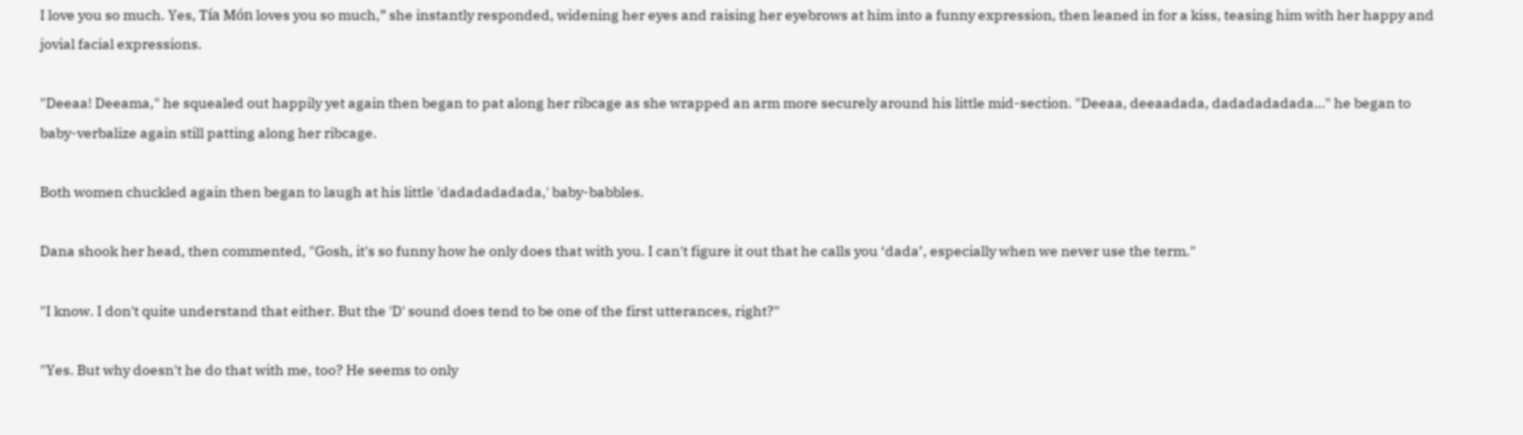I love you so much. Yes, Tía Món loves you so much,” she instantly responded, widening her eyes and raising her eyebrows at him into a funny expression, then leaned in for a kiss, teasing him with her happy and jovial facial expressions.

"Deeaa! Deeama," he squealed out happily yet again then began to pat along her ribcage as she wrapped an arm more securely around his little mid-section. "Deeaa, deeaadada, dadadadadada…" he began to baby-verbalize again still patting along her ribcage.

Both women chuckled again then began to laugh at his little 'dadadadadada,' baby-babbles.

Dana shook her head, then commented, "Gosh, it's so funny how he only does that with you. I can't figure it out that he calls you ‘dada’, especially when we never use the term."

"I know. I don't quite understand that either. But the 'D' sound does tend to be one of the first utterances, right?"

"Yes. But why doesn't he do that with me, too? He seems to only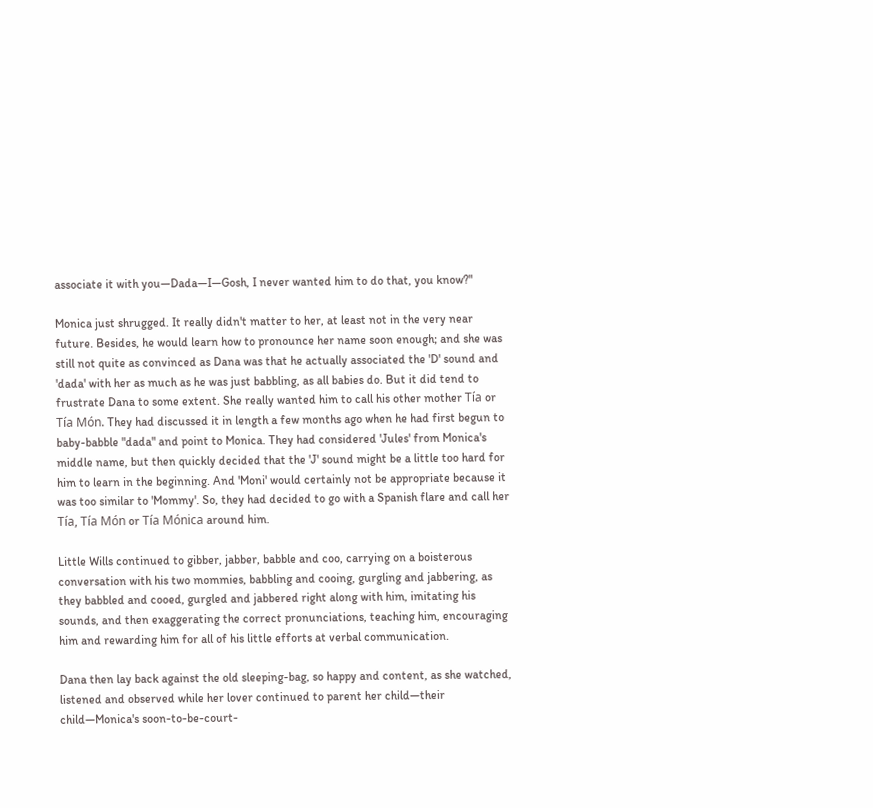associate it with you—Dada—I—Gosh, I never wanted him to do that, you know?"

Monica just shrugged. It really didn't matter to her, at least not in the very near future. Besides, he would learn how to pronounce her name soon enough; and she was still not quite as convinced as Dana was that he actually associated the 'D' sound and 'dada' with her as much as he was just babbling, as all babies do. But it did tend to frustrate Dana to some extent. She really wanted him to call his other mother Tía or Tía Món. They had discussed it in length a few months ago when he had first begun to baby-babble "dada" and point to Monica. They had considered 'Jules' from Monica's middle name, but then quickly decided that the 'J' sound might be a little too hard for him to learn in the beginning. And 'Moni' would certainly not be appropriate because it was too similar to 'Mommy'. So, they had decided to go with a Spanish flare and call her Tía, Tía Món or Tía Mónica around him.

Little Wills continued to gibber, jabber, babble and coo, carrying on a boisterous conversation with his two mommies, babbling and cooing, gurgling and jabbering, as they babbled and cooed, gurgled and jabbered right along with him, imitating his sounds, and then exaggerating the correct pronunciations, teaching him, encouraging him and rewarding him for all of his little efforts at verbal communication.

Dana then lay back against the old sleeping-bag, so happy and content, as she watched, listened and observed while her lover continued to parent her child—their child—Monica's soon-to-be-court-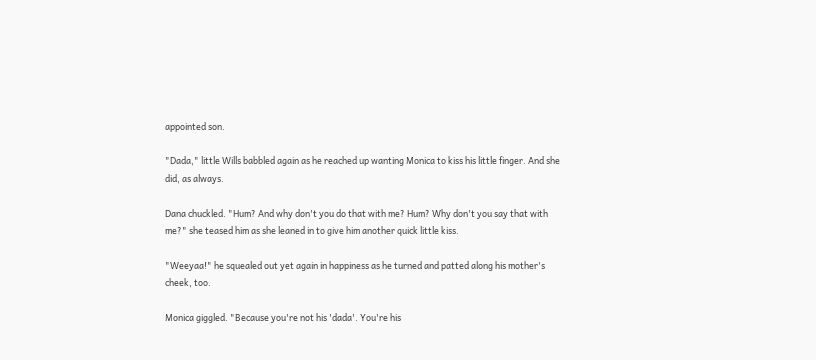appointed son.

"Dada," little Wills babbled again as he reached up wanting Monica to kiss his little finger. And she did, as always.

Dana chuckled. "Hum? And why don't you do that with me? Hum? Why don't you say that with me?" she teased him as she leaned in to give him another quick little kiss.

"Weeyaa!" he squealed out yet again in happiness as he turned and patted along his mother's cheek, too.

Monica giggled. "Because you're not his 'dada'. You're his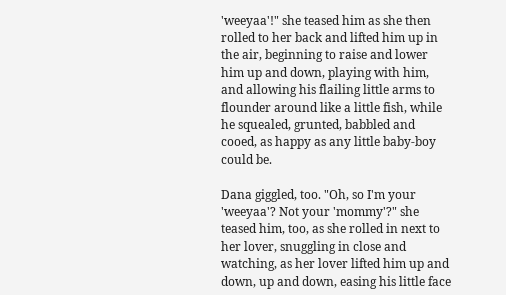'weeyaa'!" she teased him as she then rolled to her back and lifted him up in the air, beginning to raise and lower him up and down, playing with him, and allowing his flailing little arms to flounder around like a little fish, while he squealed, grunted, babbled and cooed, as happy as any little baby-boy could be.

Dana giggled, too. "Oh, so I'm your 'weeyaa'? Not your 'mommy'?" she teased him, too, as she rolled in next to her lover, snuggling in close and watching, as her lover lifted him up and down, up and down, easing his little face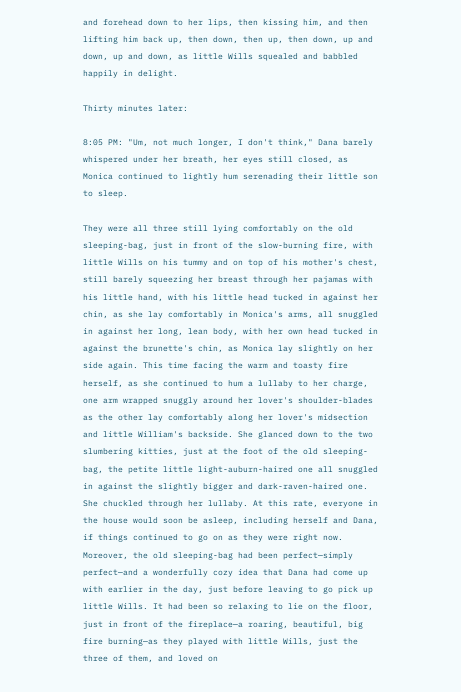and forehead down to her lips, then kissing him, and then lifting him back up, then down, then up, then down, up and down, up and down, as little Wills squealed and babbled happily in delight.

Thirty minutes later:

8:05 PM: "Um, not much longer, I don't think," Dana barely whispered under her breath, her eyes still closed, as Monica continued to lightly hum serenading their little son to sleep.

They were all three still lying comfortably on the old sleeping-bag, just in front of the slow-burning fire, with little Wills on his tummy and on top of his mother's chest, still barely squeezing her breast through her pajamas with his little hand, with his little head tucked in against her chin, as she lay comfortably in Monica's arms, all snuggled in against her long, lean body, with her own head tucked in against the brunette's chin, as Monica lay slightly on her side again. This time facing the warm and toasty fire herself, as she continued to hum a lullaby to her charge, one arm wrapped snuggly around her lover's shoulder-blades as the other lay comfortably along her lover's midsection and little William's backside. She glanced down to the two slumbering kitties, just at the foot of the old sleeping-bag, the petite little light-auburn-haired one all snuggled in against the slightly bigger and dark-raven-haired one. She chuckled through her lullaby. At this rate, everyone in the house would soon be asleep, including herself and Dana, if things continued to go on as they were right now. Moreover, the old sleeping-bag had been perfect—simply perfect—and a wonderfully cozy idea that Dana had come up with earlier in the day, just before leaving to go pick up little Wills. It had been so relaxing to lie on the floor, just in front of the fireplace—a roaring, beautiful, big fire burning—as they played with little Wills, just the three of them, and loved on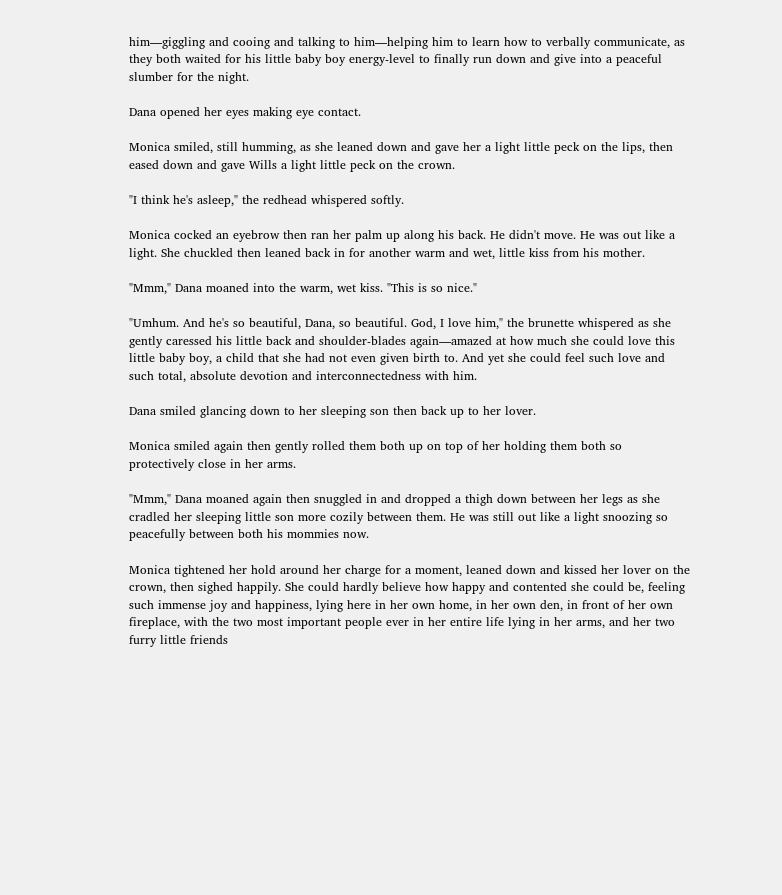him—giggling and cooing and talking to him—helping him to learn how to verbally communicate, as they both waited for his little baby boy energy-level to finally run down and give into a peaceful slumber for the night.

Dana opened her eyes making eye contact.

Monica smiled, still humming, as she leaned down and gave her a light little peck on the lips, then eased down and gave Wills a light little peck on the crown.

"I think he's asleep," the redhead whispered softly.

Monica cocked an eyebrow then ran her palm up along his back. He didn't move. He was out like a light. She chuckled then leaned back in for another warm and wet, little kiss from his mother.

"Mmm," Dana moaned into the warm, wet kiss. "This is so nice."

"Umhum. And he's so beautiful, Dana, so beautiful. God, I love him," the brunette whispered as she gently caressed his little back and shoulder-blades again—amazed at how much she could love this little baby boy, a child that she had not even given birth to. And yet she could feel such love and such total, absolute devotion and interconnectedness with him.

Dana smiled glancing down to her sleeping son then back up to her lover.

Monica smiled again then gently rolled them both up on top of her holding them both so protectively close in her arms.

"Mmm," Dana moaned again then snuggled in and dropped a thigh down between her legs as she cradled her sleeping little son more cozily between them. He was still out like a light snoozing so peacefully between both his mommies now.

Monica tightened her hold around her charge for a moment, leaned down and kissed her lover on the crown, then sighed happily. She could hardly believe how happy and contented she could be, feeling such immense joy and happiness, lying here in her own home, in her own den, in front of her own fireplace, with the two most important people ever in her entire life lying in her arms, and her two furry little friends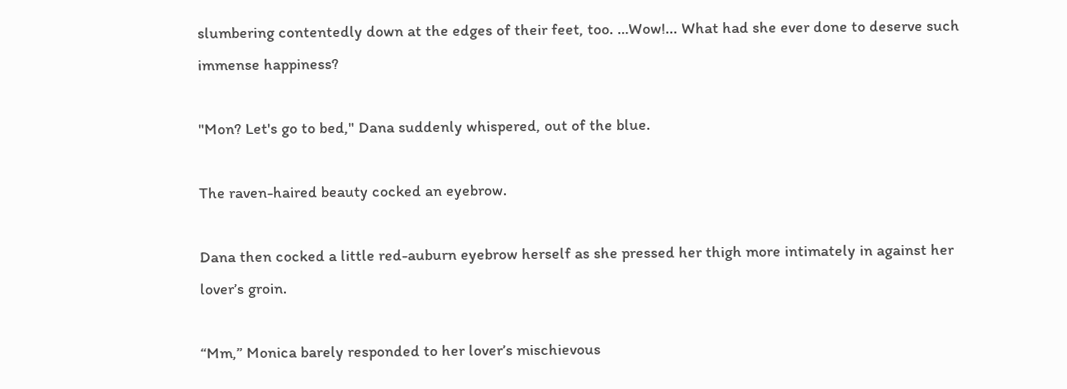slumbering contentedly down at the edges of their feet, too. …Wow!... What had she ever done to deserve such immense happiness?

"Mon? Let's go to bed," Dana suddenly whispered, out of the blue.

The raven-haired beauty cocked an eyebrow.

Dana then cocked a little red-auburn eyebrow herself as she pressed her thigh more intimately in against her lover’s groin.

“Mm,” Monica barely responded to her lover’s mischievous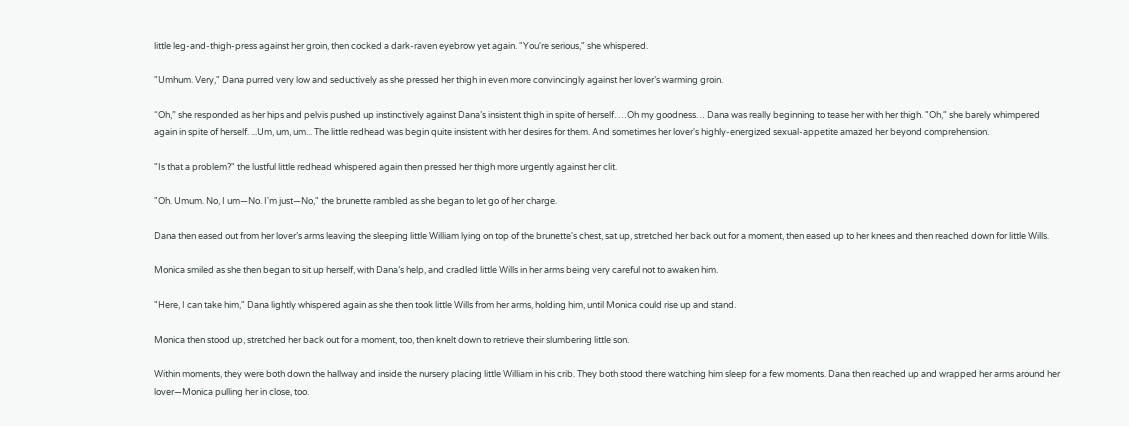little leg-and-thigh-press against her groin, then cocked a dark-raven eyebrow yet again. "You're serious," she whispered.

"Umhum. Very," Dana purred very low and seductively as she pressed her thigh in even more convincingly against her lover’s warming groin.

“Oh,” she responded as her hips and pelvis pushed up instinctively against Dana’s insistent thigh in spite of herself. …Oh my goodness… Dana was really beginning to tease her with her thigh. "Oh," she barely whimpered again in spite of herself. ...Um, um, um... The little redhead was begin quite insistent with her desires for them. And sometimes her lover's highly-energized sexual-appetite amazed her beyond comprehension.

"Is that a problem?" the lustful little redhead whispered again then pressed her thigh more urgently against her clit.

"Oh. Umum. No, I um—No. I'm just—No," the brunette rambled as she began to let go of her charge.

Dana then eased out from her lover’s arms leaving the sleeping little William lying on top of the brunette's chest, sat up, stretched her back out for a moment, then eased up to her knees and then reached down for little Wills.

Monica smiled as she then began to sit up herself, with Dana’s help, and cradled little Wills in her arms being very careful not to awaken him.

"Here, I can take him," Dana lightly whispered again as she then took little Wills from her arms, holding him, until Monica could rise up and stand.

Monica then stood up, stretched her back out for a moment, too, then knelt down to retrieve their slumbering little son.

Within moments, they were both down the hallway and inside the nursery placing little William in his crib. They both stood there watching him sleep for a few moments. Dana then reached up and wrapped her arms around her lover—Monica pulling her in close, too.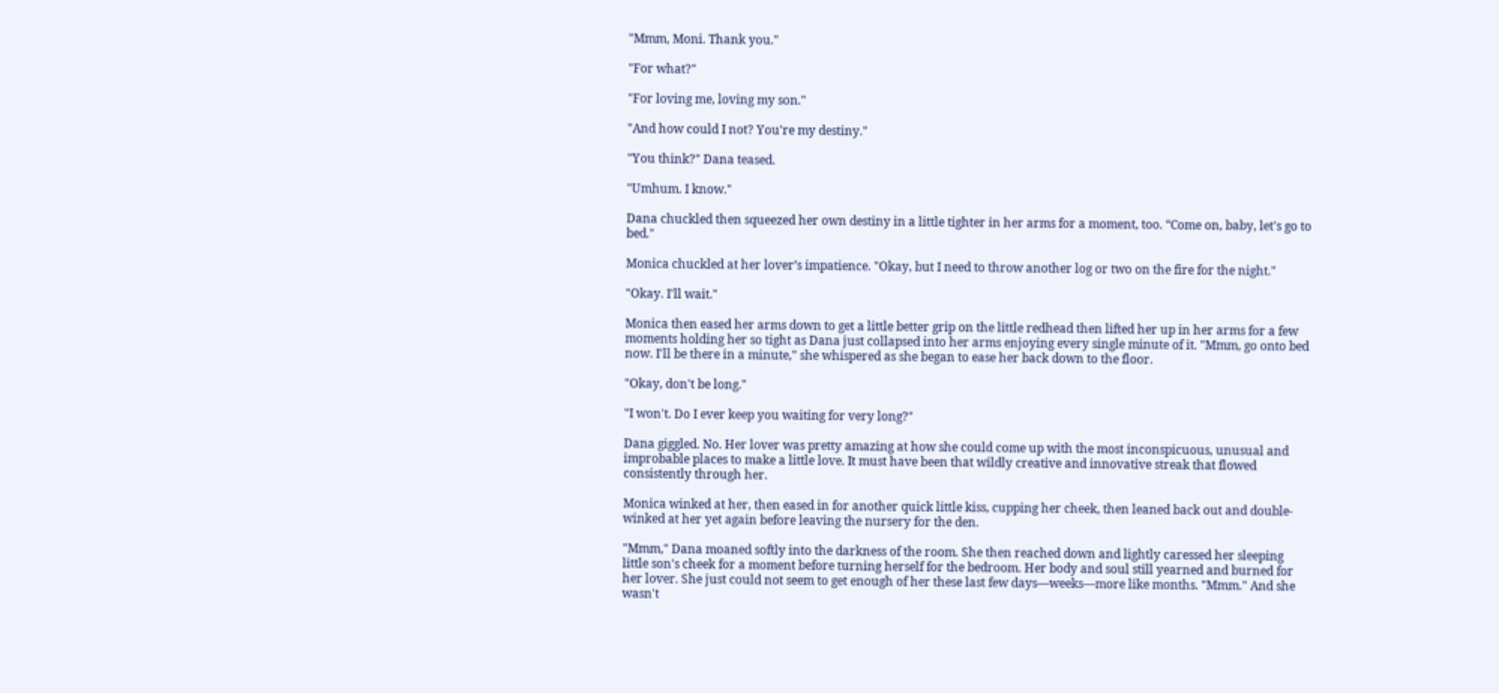"Mmm, Moni. Thank you."

"For what?"

"For loving me, loving my son."

"And how could I not? You're my destiny."

"You think?" Dana teased.

"Umhum. I know."

Dana chuckled then squeezed her own destiny in a little tighter in her arms for a moment, too. “Come on, baby, let's go to bed."

Monica chuckled at her lover’s impatience. "Okay, but I need to throw another log or two on the fire for the night."

"Okay. I'll wait."

Monica then eased her arms down to get a little better grip on the little redhead then lifted her up in her arms for a few moments holding her so tight as Dana just collapsed into her arms enjoying every single minute of it. "Mmm, go onto bed now. I'll be there in a minute," she whispered as she began to ease her back down to the floor.

"Okay, don't be long."

"I won't. Do I ever keep you waiting for very long?"

Dana giggled. No. Her lover was pretty amazing at how she could come up with the most inconspicuous, unusual and improbable places to make a little love. It must have been that wildly creative and innovative streak that flowed consistently through her.

Monica winked at her, then eased in for another quick little kiss, cupping her cheek, then leaned back out and double-winked at her yet again before leaving the nursery for the den.

"Mmm," Dana moaned softly into the darkness of the room. She then reached down and lightly caressed her sleeping little son's cheek for a moment before turning herself for the bedroom. Her body and soul still yearned and burned for her lover. She just could not seem to get enough of her these last few days—weeks—more like months. "Mmm." And she wasn't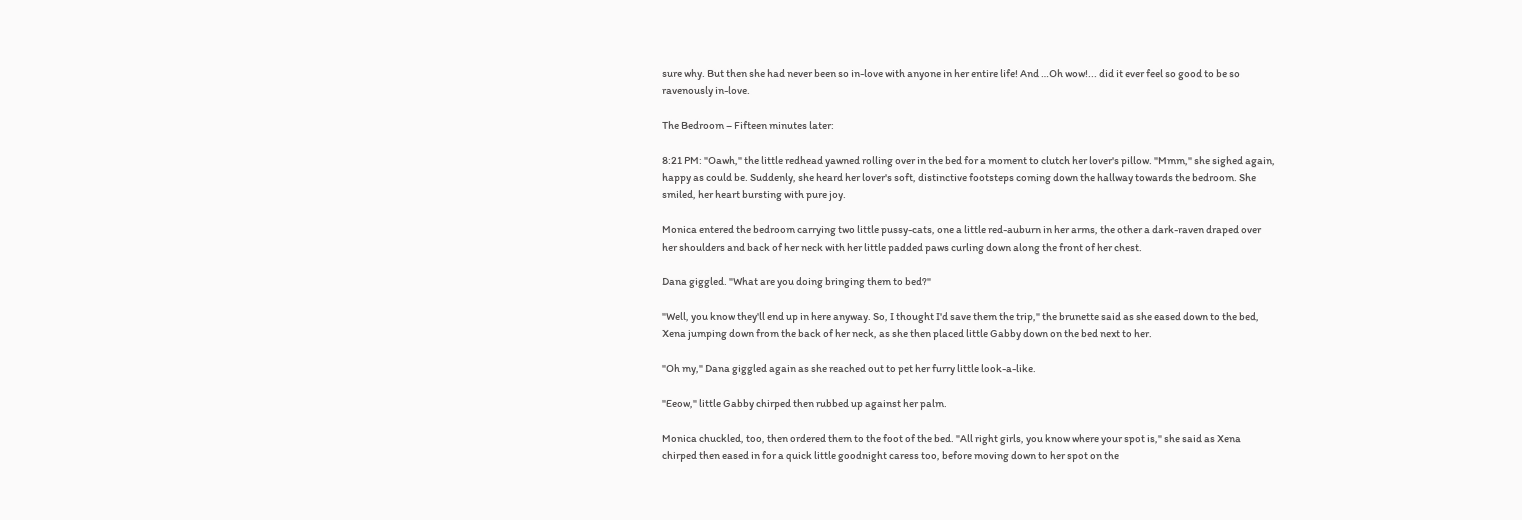sure why. But then she had never been so in-love with anyone in her entire life! And …Oh wow!... did it ever feel so good to be so ravenously in-love.

The Bedroom – Fifteen minutes later:

8:21 PM: "Oawh," the little redhead yawned rolling over in the bed for a moment to clutch her lover's pillow. "Mmm," she sighed again, happy as could be. Suddenly, she heard her lover's soft, distinctive footsteps coming down the hallway towards the bedroom. She smiled, her heart bursting with pure joy.

Monica entered the bedroom carrying two little pussy-cats, one a little red-auburn in her arms, the other a dark-raven draped over her shoulders and back of her neck with her little padded paws curling down along the front of her chest.

Dana giggled. "What are you doing bringing them to bed?"

"Well, you know they'll end up in here anyway. So, I thought I'd save them the trip," the brunette said as she eased down to the bed, Xena jumping down from the back of her neck, as she then placed little Gabby down on the bed next to her.

"Oh my," Dana giggled again as she reached out to pet her furry little look-a-like.

"Eeow," little Gabby chirped then rubbed up against her palm.

Monica chuckled, too, then ordered them to the foot of the bed. "All right girls, you know where your spot is," she said as Xena chirped then eased in for a quick little goodnight caress too, before moving down to her spot on the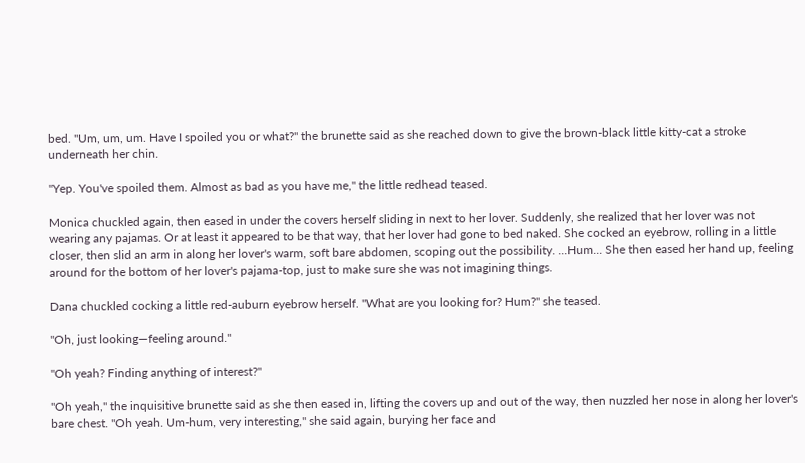bed. "Um, um, um. Have I spoiled you or what?" the brunette said as she reached down to give the brown-black little kitty-cat a stroke underneath her chin.

"Yep. You've spoiled them. Almost as bad as you have me," the little redhead teased.

Monica chuckled again, then eased in under the covers herself sliding in next to her lover. Suddenly, she realized that her lover was not wearing any pajamas. Or at least it appeared to be that way, that her lover had gone to bed naked. She cocked an eyebrow, rolling in a little closer, then slid an arm in along her lover's warm, soft bare abdomen, scoping out the possibility. ...Hum... She then eased her hand up, feeling around for the bottom of her lover's pajama-top, just to make sure she was not imagining things.

Dana chuckled cocking a little red-auburn eyebrow herself. "What are you looking for? Hum?" she teased.

"Oh, just looking—feeling around."

"Oh yeah? Finding anything of interest?"

"Oh yeah," the inquisitive brunette said as she then eased in, lifting the covers up and out of the way, then nuzzled her nose in along her lover's bare chest. "Oh yeah. Um-hum, very interesting," she said again, burying her face and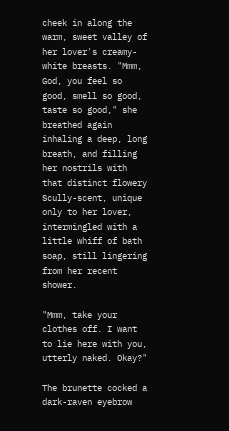cheek in along the warm, sweet valley of her lover's creamy-white breasts. "Mmm, God, you feel so good, smell so good, taste so good," she breathed again inhaling a deep, long breath, and filling her nostrils with that distinct flowery Scully-scent, unique only to her lover, intermingled with a little whiff of bath soap, still lingering from her recent shower.

"Mmm, take your clothes off. I want to lie here with you, utterly naked. Okay?"

The brunette cocked a dark-raven eyebrow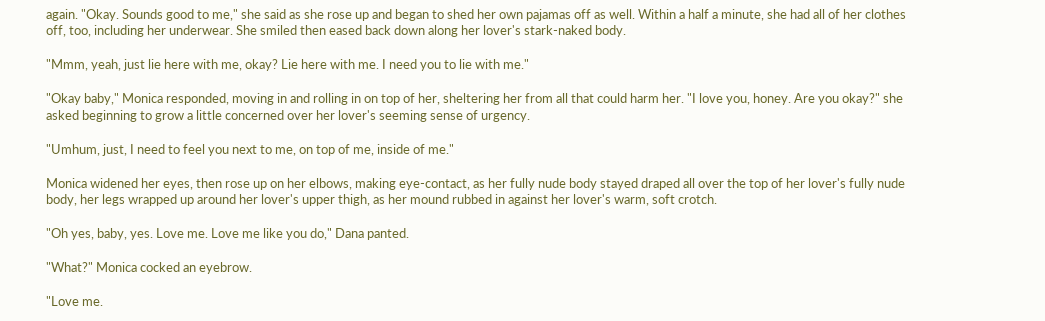again. "Okay. Sounds good to me," she said as she rose up and began to shed her own pajamas off as well. Within a half a minute, she had all of her clothes off, too, including her underwear. She smiled then eased back down along her lover's stark-naked body.

"Mmm, yeah, just lie here with me, okay? Lie here with me. I need you to lie with me."

"Okay baby," Monica responded, moving in and rolling in on top of her, sheltering her from all that could harm her. "I love you, honey. Are you okay?" she asked beginning to grow a little concerned over her lover's seeming sense of urgency.

"Umhum, just, I need to feel you next to me, on top of me, inside of me."

Monica widened her eyes, then rose up on her elbows, making eye-contact, as her fully nude body stayed draped all over the top of her lover's fully nude body, her legs wrapped up around her lover's upper thigh, as her mound rubbed in against her lover's warm, soft crotch.

"Oh yes, baby, yes. Love me. Love me like you do," Dana panted.

"What?" Monica cocked an eyebrow.

"Love me.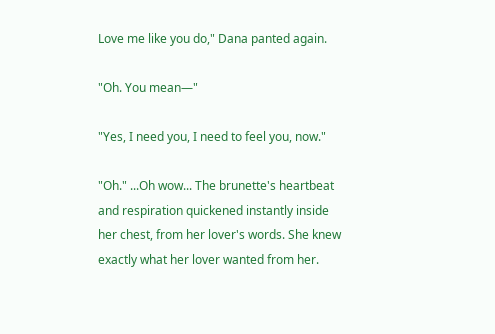Love me like you do," Dana panted again.

"Oh. You mean—"

"Yes, I need you, I need to feel you, now."

"Oh." ...Oh wow... The brunette's heartbeat and respiration quickened instantly inside her chest, from her lover's words. She knew exactly what her lover wanted from her.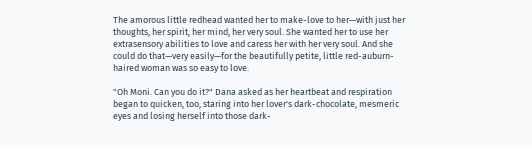The amorous little redhead wanted her to make-love to her—with just her thoughts, her spirit, her mind, her very soul. She wanted her to use her extrasensory abilities to love and caress her with her very soul. And she could do that—very easily—for the beautifully petite, little red-auburn-haired woman was so easy to love.

"Oh Moni. Can you do it?" Dana asked as her heartbeat and respiration began to quicken, too, staring into her lover's dark-chocolate, mesmeric eyes and losing herself into those dark-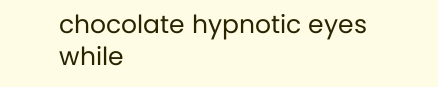chocolate hypnotic eyes while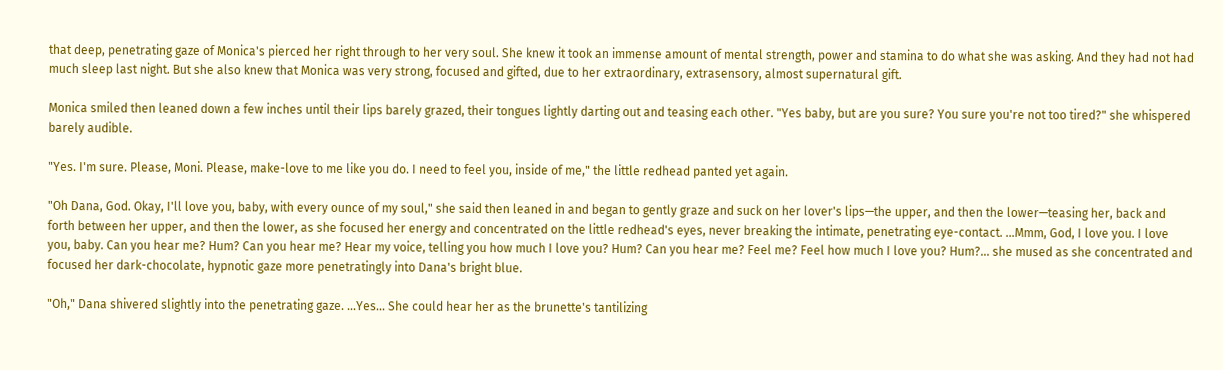that deep, penetrating gaze of Monica's pierced her right through to her very soul. She knew it took an immense amount of mental strength, power and stamina to do what she was asking. And they had not had much sleep last night. But she also knew that Monica was very strong, focused and gifted, due to her extraordinary, extrasensory, almost supernatural gift.

Monica smiled then leaned down a few inches until their lips barely grazed, their tongues lightly darting out and teasing each other. "Yes baby, but are you sure? You sure you're not too tired?" she whispered barely audible.

"Yes. I'm sure. Please, Moni. Please, make-love to me like you do. I need to feel you, inside of me," the little redhead panted yet again.

"Oh Dana, God. Okay, I'll love you, baby, with every ounce of my soul," she said then leaned in and began to gently graze and suck on her lover's lips—the upper, and then the lower—teasing her, back and forth between her upper, and then the lower, as she focused her energy and concentrated on the little redhead's eyes, never breaking the intimate, penetrating eye-contact. ...Mmm, God, I love you. I love you, baby. Can you hear me? Hum? Can you hear me? Hear my voice, telling you how much I love you? Hum? Can you hear me? Feel me? Feel how much I love you? Hum?... she mused as she concentrated and focused her dark-chocolate, hypnotic gaze more penetratingly into Dana's bright blue.

"Oh," Dana shivered slightly into the penetrating gaze. ...Yes... She could hear her as the brunette's tantilizing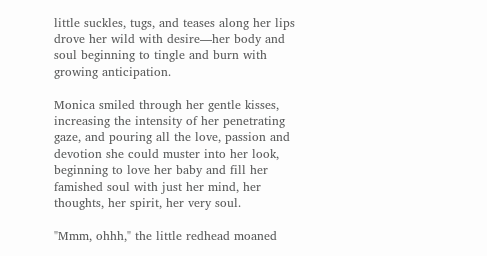little suckles, tugs, and teases along her lips drove her wild with desire—her body and soul beginning to tingle and burn with growing anticipation.

Monica smiled through her gentle kisses, increasing the intensity of her penetrating gaze, and pouring all the love, passion and devotion she could muster into her look, beginning to love her baby and fill her famished soul with just her mind, her thoughts, her spirit, her very soul.

"Mmm, ohhh," the little redhead moaned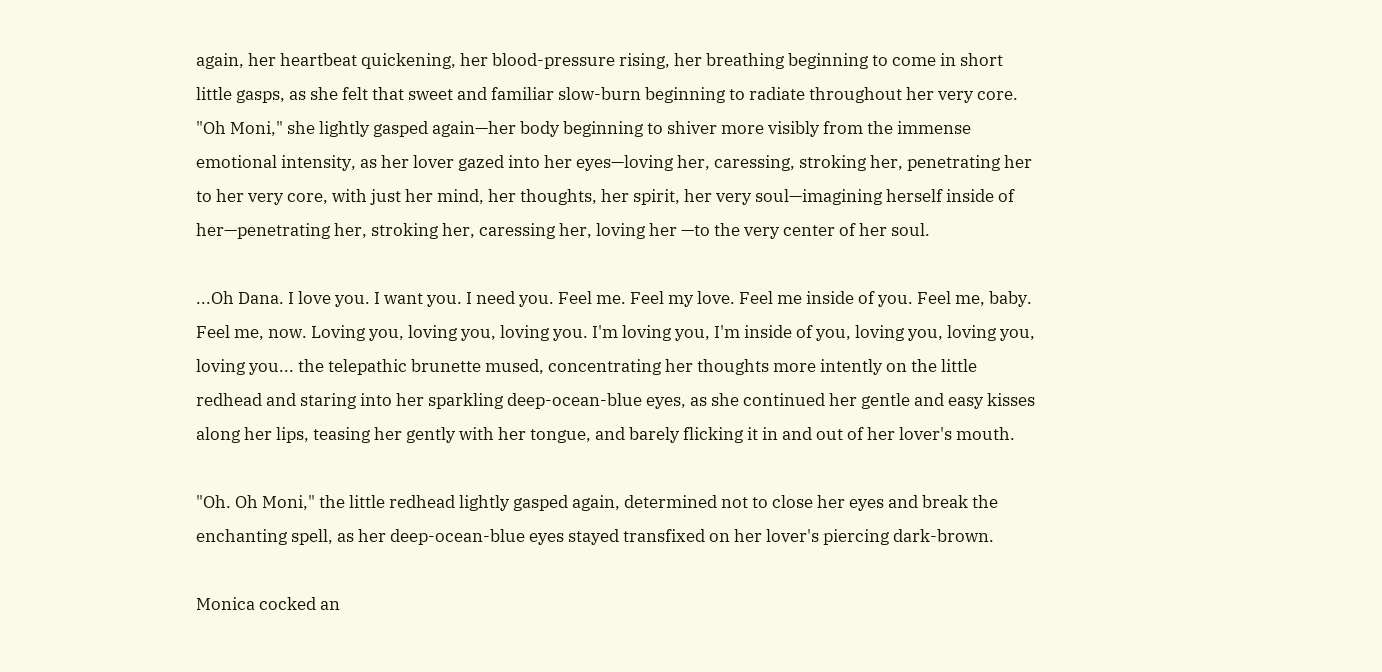again, her heartbeat quickening, her blood-pressure rising, her breathing beginning to come in short little gasps, as she felt that sweet and familiar slow-burn beginning to radiate throughout her very core. "Oh Moni," she lightly gasped again—her body beginning to shiver more visibly from the immense emotional intensity, as her lover gazed into her eyes—loving her, caressing, stroking her, penetrating her to her very core, with just her mind, her thoughts, her spirit, her very soul—imagining herself inside of her—penetrating her, stroking her, caressing her, loving her —to the very center of her soul.

...Oh Dana. I love you. I want you. I need you. Feel me. Feel my love. Feel me inside of you. Feel me, baby. Feel me, now. Loving you, loving you, loving you. I'm loving you, I'm inside of you, loving you, loving you, loving you... the telepathic brunette mused, concentrating her thoughts more intently on the little redhead and staring into her sparkling deep-ocean-blue eyes, as she continued her gentle and easy kisses along her lips, teasing her gently with her tongue, and barely flicking it in and out of her lover's mouth.

"Oh. Oh Moni," the little redhead lightly gasped again, determined not to close her eyes and break the enchanting spell, as her deep-ocean-blue eyes stayed transfixed on her lover's piercing dark-brown.

Monica cocked an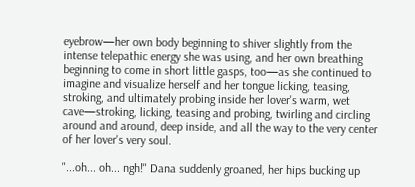eyebrow—her own body beginning to shiver slightly from the intense telepathic energy she was using, and her own breathing beginning to come in short little gasps, too—as she continued to imagine and visualize herself and her tongue licking, teasing, stroking, and ultimately probing inside her lover's warm, wet cave—stroking, licking, teasing and probing, twirling and circling around and around, deep inside, and all the way to the very center of her lover's very soul.

"...oh... oh... ngh!" Dana suddenly groaned, her hips bucking up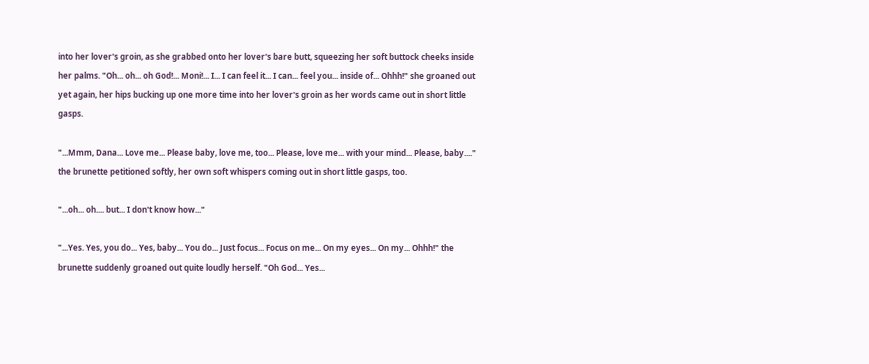into her lover's groin, as she grabbed onto her lover's bare butt, squeezing her soft buttock cheeks inside her palms. "Oh... oh... oh God!... Moni!... I... I can feel it... I can... feel you... inside of... Ohhh!" she groaned out yet again, her hips bucking up one more time into her lover's groin as her words came out in short little gasps.

"...Mmm, Dana... Love me... Please baby, love me, too... Please, love me... with your mind... Please, baby...." the brunette petitioned softly, her own soft whispers coming out in short little gasps, too.

"...oh... oh.... but... I don't know how..."

"...Yes. Yes, you do... Yes, baby... You do... Just focus... Focus on me... On my eyes... On my... Ohhh!" the brunette suddenly groaned out quite loudly herself. "Oh God... Yes...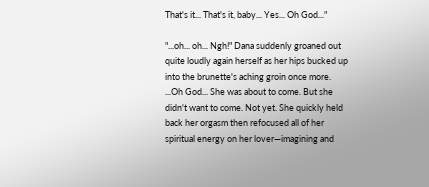That's it... That's it, baby... Yes... Oh God..."

"...oh... oh... Ngh!" Dana suddenly groaned out quite loudly again herself as her hips bucked up into the brunette's aching groin once more. ...Oh God... She was about to come. But she didn't want to come. Not yet. She quickly held back her orgasm then refocused all of her spiritual energy on her lover—imagining and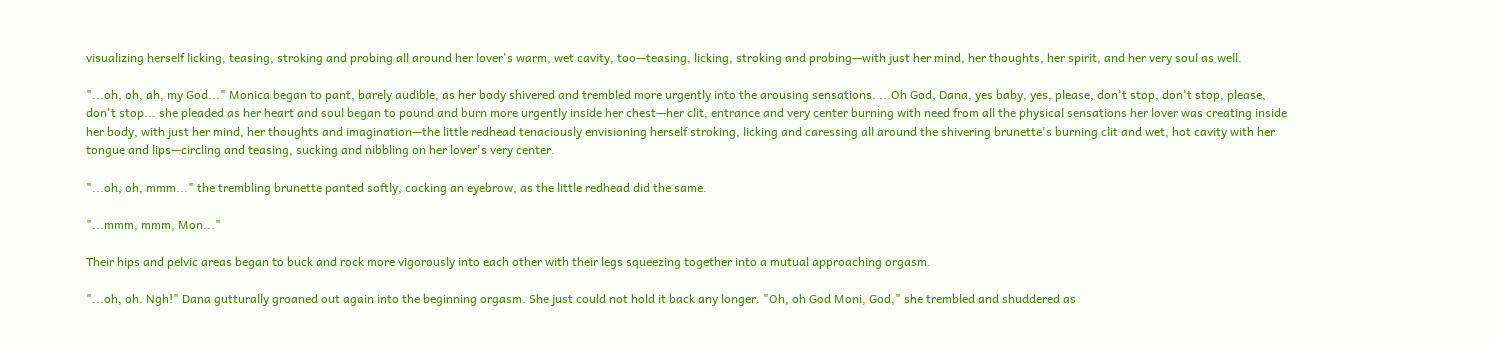visualizing herself licking, teasing, stroking and probing all around her lover's warm, wet cavity, too—teasing, licking, stroking and probing—with just her mind, her thoughts, her spirit, and her very soul as well.

"...oh, oh, ah, my God..." Monica began to pant, barely audible, as her body shivered and trembled more urgently into the arousing sensations. ...Oh God, Dana, yes baby, yes, please, don't stop, don't stop, please, don't stop... she pleaded as her heart and soul began to pound and burn more urgently inside her chest—her clit, entrance and very center burning with need from all the physical sensations her lover was creating inside her body, with just her mind, her thoughts and imagination—the little redhead tenaciously envisioning herself stroking, licking and caressing all around the shivering brunette's burning clit and wet, hot cavity with her tongue and lips—circling and teasing, sucking and nibbling on her lover's very center.

"...oh, oh, mmm..." the trembling brunette panted softly, cocking an eyebrow, as the little redhead did the same.

"...mmm, mmm, Mon..."

Their hips and pelvic areas began to buck and rock more vigorously into each other with their legs squeezing together into a mutual approaching orgasm.

"...oh, oh. Ngh!" Dana gutturally groaned out again into the beginning orgasm. She just could not hold it back any longer. "Oh, oh God Moni, God," she trembled and shuddered as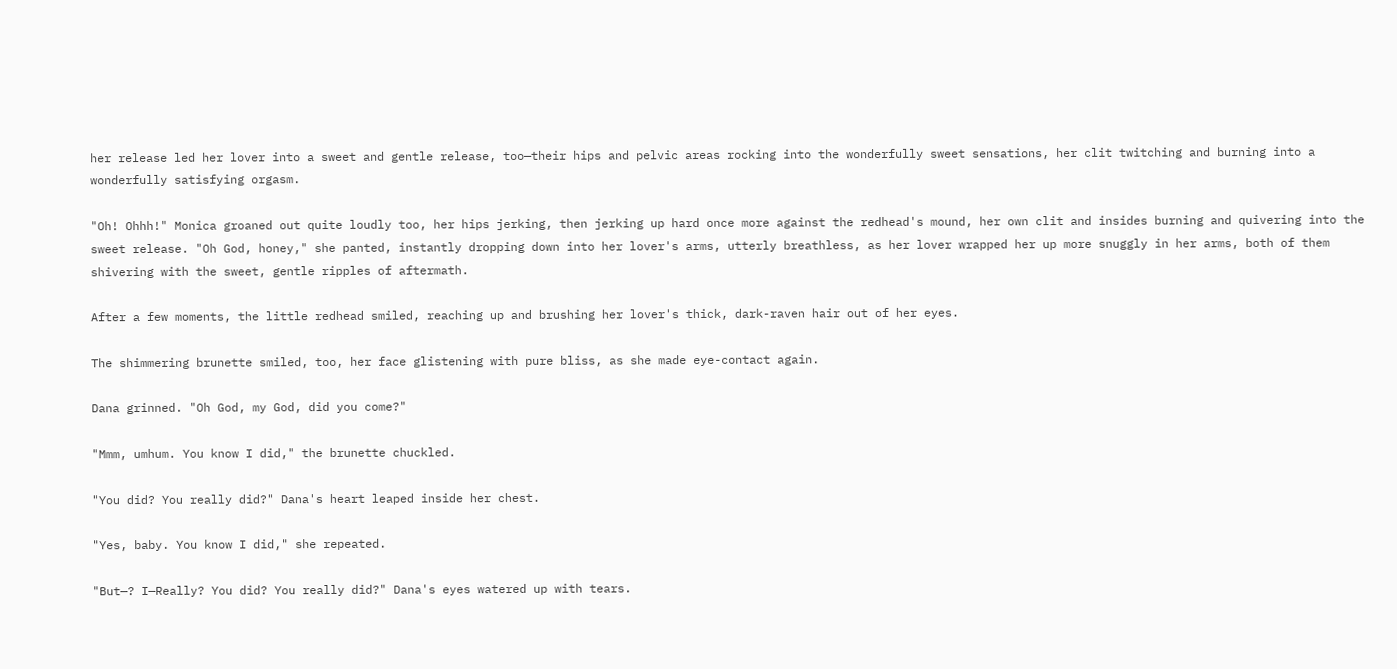her release led her lover into a sweet and gentle release, too—their hips and pelvic areas rocking into the wonderfully sweet sensations, her clit twitching and burning into a wonderfully satisfying orgasm.

"Oh! Ohhh!" Monica groaned out quite loudly too, her hips jerking, then jerking up hard once more against the redhead's mound, her own clit and insides burning and quivering into the sweet release. "Oh God, honey," she panted, instantly dropping down into her lover's arms, utterly breathless, as her lover wrapped her up more snuggly in her arms, both of them shivering with the sweet, gentle ripples of aftermath.

After a few moments, the little redhead smiled, reaching up and brushing her lover's thick, dark-raven hair out of her eyes.

The shimmering brunette smiled, too, her face glistening with pure bliss, as she made eye-contact again.

Dana grinned. "Oh God, my God, did you come?"

"Mmm, umhum. You know I did," the brunette chuckled.

"You did? You really did?" Dana's heart leaped inside her chest.

"Yes, baby. You know I did," she repeated.

"But—? I—Really? You did? You really did?" Dana's eyes watered up with tears.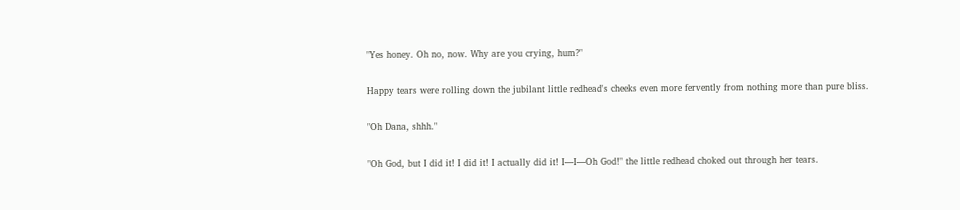"Yes honey. Oh no, now. Why are you crying, hum?"

Happy tears were rolling down the jubilant little redhead's cheeks even more fervently from nothing more than pure bliss.

"Oh Dana, shhh."

"Oh God, but I did it! I did it! I actually did it! I—I—Oh God!" the little redhead choked out through her tears.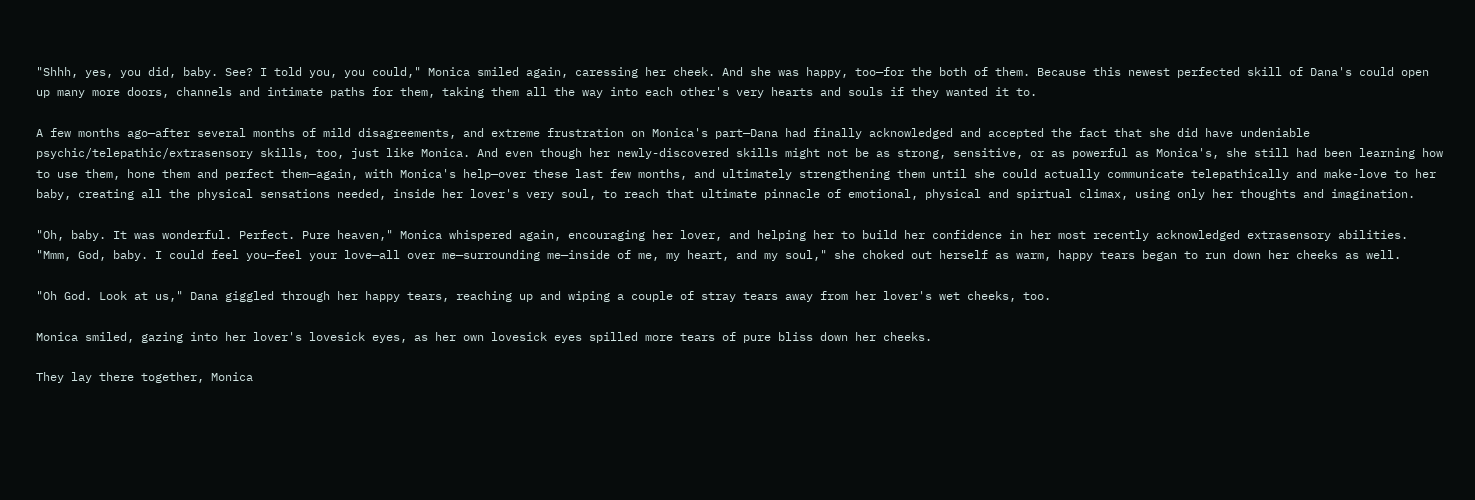"Shhh, yes, you did, baby. See? I told you, you could," Monica smiled again, caressing her cheek. And she was happy, too—for the both of them. Because this newest perfected skill of Dana's could open up many more doors, channels and intimate paths for them, taking them all the way into each other's very hearts and souls if they wanted it to.

A few months ago—after several months of mild disagreements, and extreme frustration on Monica's part—Dana had finally acknowledged and accepted the fact that she did have undeniable psychic/telepathic/extrasensory skills, too, just like Monica. And even though her newly-discovered skills might not be as strong, sensitive, or as powerful as Monica's, she still had been learning how to use them, hone them and perfect them—again, with Monica's help—over these last few months, and ultimately strengthening them until she could actually communicate telepathically and make-love to her baby, creating all the physical sensations needed, inside her lover's very soul, to reach that ultimate pinnacle of emotional, physical and spirtual climax, using only her thoughts and imagination.

"Oh, baby. It was wonderful. Perfect. Pure heaven," Monica whispered again, encouraging her lover, and helping her to build her confidence in her most recently acknowledged extrasensory abilities. "Mmm, God, baby. I could feel you—feel your love—all over me—surrounding me—inside of me, my heart, and my soul," she choked out herself as warm, happy tears began to run down her cheeks as well.

"Oh God. Look at us," Dana giggled through her happy tears, reaching up and wiping a couple of stray tears away from her lover's wet cheeks, too.

Monica smiled, gazing into her lover's lovesick eyes, as her own lovesick eyes spilled more tears of pure bliss down her cheeks.

They lay there together, Monica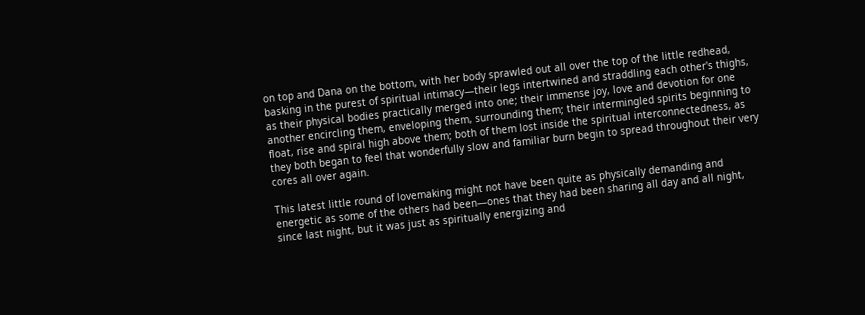on top and Dana on the bottom, with her body sprawled out all over the top of the little redhead, basking in the purest of spiritual intimacy—their legs intertwined and straddling each other's thighs, as their physical bodies practically merged into one; their immense joy, love and devotion for one another encircling them, enveloping them, surrounding them; their intermingled spirits beginning to float, rise and spiral high above them; both of them lost inside the spiritual interconnectedness, as they both began to feel that wonderfully slow and familiar burn begin to spread throughout their very cores all over again.

This latest little round of lovemaking might not have been quite as physically demanding and energetic as some of the others had been—ones that they had been sharing all day and all night, since last night, but it was just as spiritually energizing and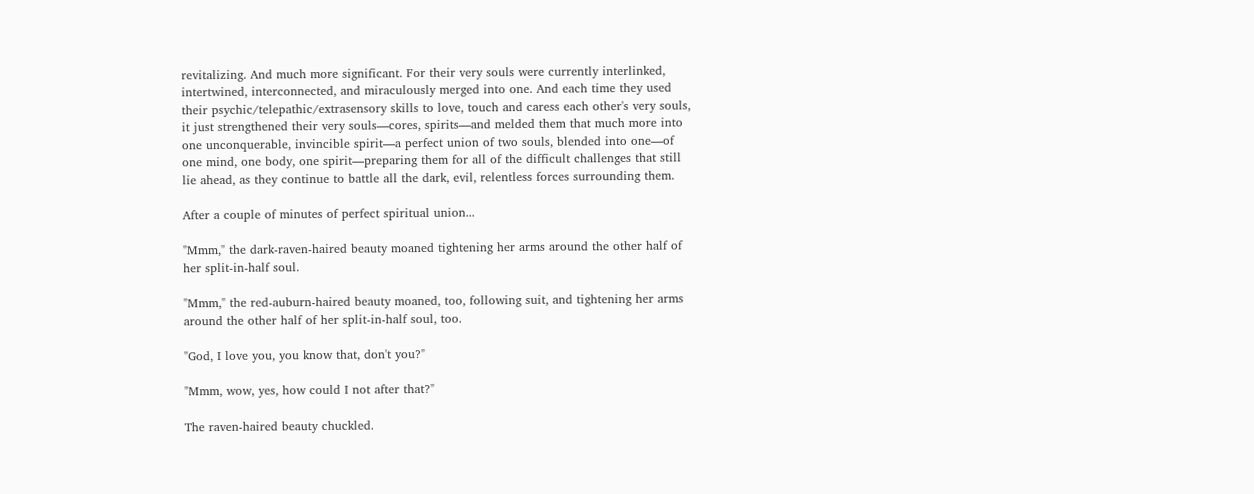revitalizing. And much more significant. For their very souls were currently interlinked, intertwined, interconnected, and miraculously merged into one. And each time they used their psychic/telepathic/extrasensory skills to love, touch and caress each other's very souls, it just strengthened their very souls—cores, spirits—and melded them that much more into one unconquerable, invincible spirit—a perfect union of two souls, blended into one—of one mind, one body, one spirit—preparing them for all of the difficult challenges that still lie ahead, as they continue to battle all the dark, evil, relentless forces surrounding them.

After a couple of minutes of perfect spiritual union...

"Mmm," the dark-raven-haired beauty moaned tightening her arms around the other half of her split-in-half soul.

"Mmm," the red-auburn-haired beauty moaned, too, following suit, and tightening her arms around the other half of her split-in-half soul, too.

"God, I love you, you know that, don't you?"

"Mmm, wow, yes, how could I not after that?"

The raven-haired beauty chuckled.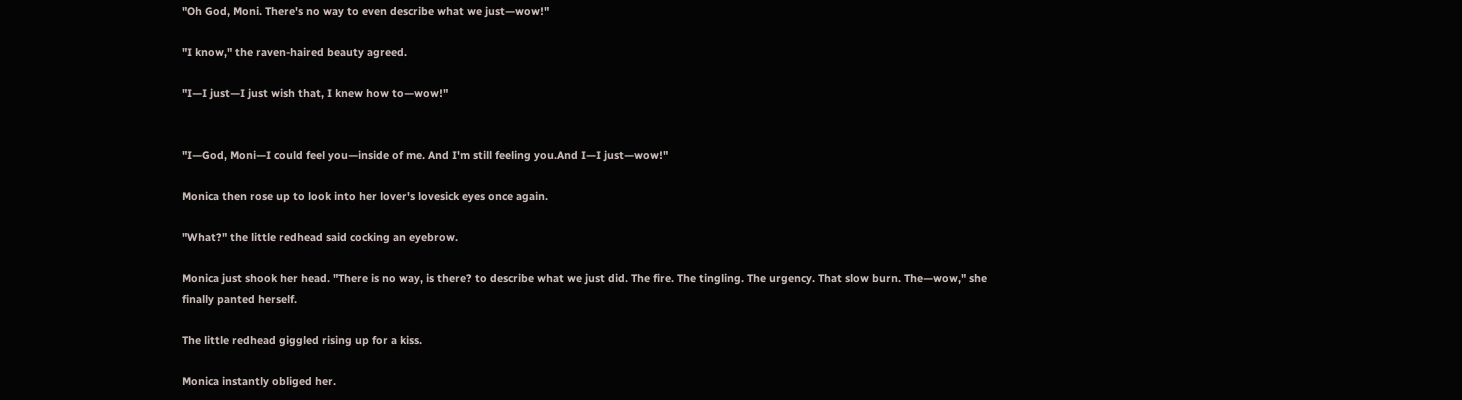"Oh God, Moni. There's no way to even describe what we just—wow!"

"I know," the raven-haired beauty agreed.

"I—I just—I just wish that, I knew how to—wow!"


"I—God, Moni—I could feel you—inside of me. And I'm still feeling you.And I—I just—wow!"

Monica then rose up to look into her lover's lovesick eyes once again.

"What?" the little redhead said cocking an eyebrow.

Monica just shook her head. "There is no way, is there? to describe what we just did. The fire. The tingling. The urgency. That slow burn. The—wow," she finally panted herself.

The little redhead giggled rising up for a kiss.

Monica instantly obliged her.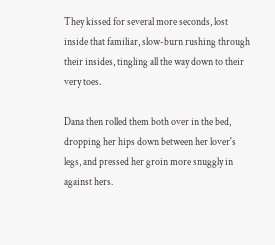They kissed for several more seconds, lost inside that familiar, slow-burn rushing through their insides, tingling all the way down to their very toes.

Dana then rolled them both over in the bed, dropping her hips down between her lover's legs, and pressed her groin more snuggly in against hers.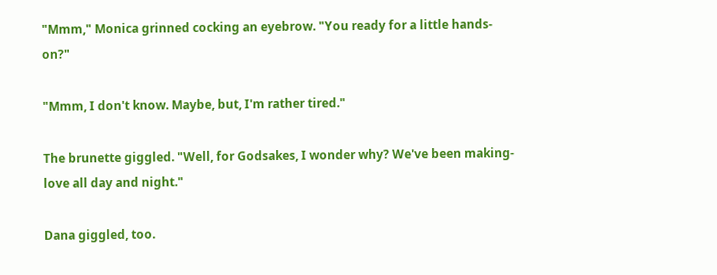"Mmm," Monica grinned cocking an eyebrow. "You ready for a little hands-on?"

"Mmm, I don't know. Maybe, but, I'm rather tired."

The brunette giggled. "Well, for Godsakes, I wonder why? We've been making-love all day and night."

Dana giggled, too.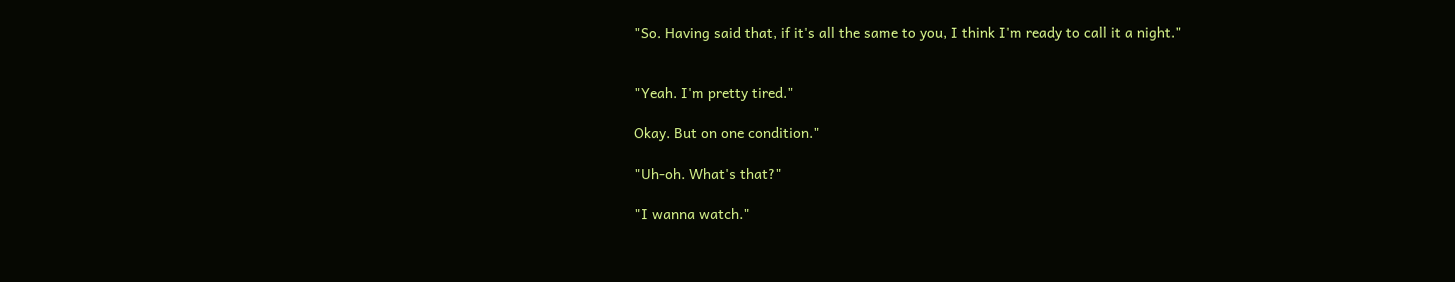"So. Having said that, if it's all the same to you, I think I'm ready to call it a night."


"Yeah. I'm pretty tired."

Okay. But on one condition."

"Uh-oh. What's that?"

"I wanna watch."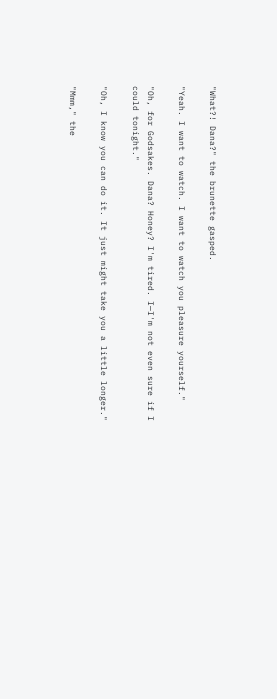"What?! Dana?" the brunette gasped.

"Yeah. I want to watch. I want to watch you pleasure yourself."

"Oh, for Godsakes. Dana? Honey? I'm tired. I—I'm not even sure if I could tonight."

"Oh, I know you can do it. It just might take you a little longer."

"Mmm," the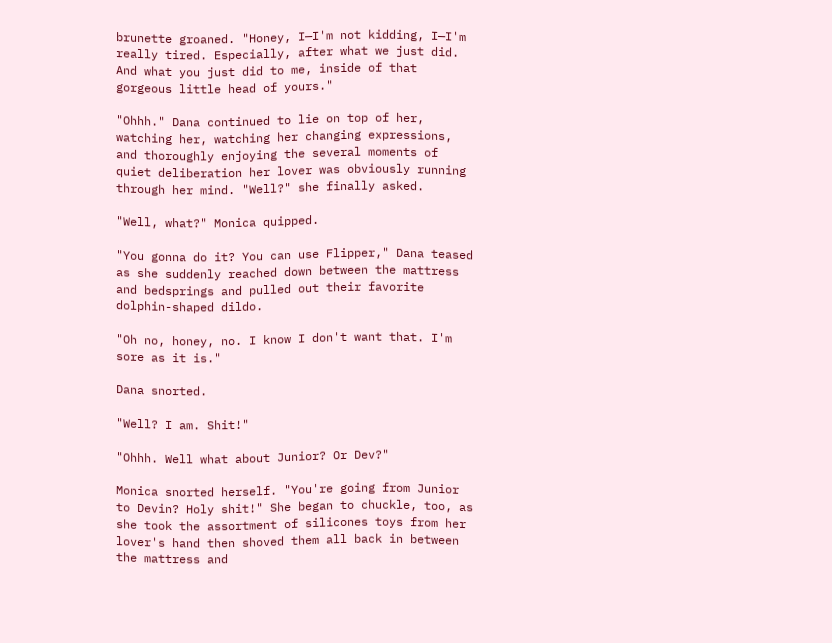brunette groaned. "Honey, I—I'm not kidding, I—I'm really tired. Especially, after what we just did. And what you just did to me, inside of that gorgeous little head of yours."

"Ohhh." Dana continued to lie on top of her, watching her, watching her changing expressions, and thoroughly enjoying the several moments of quiet deliberation her lover was obviously running through her mind. "Well?" she finally asked.

"Well, what?" Monica quipped.

"You gonna do it? You can use Flipper," Dana teased as she suddenly reached down between the mattress and bedsprings and pulled out their favorite dolphin-shaped dildo.

"Oh no, honey, no. I know I don't want that. I'm sore as it is."

Dana snorted.

"Well? I am. Shit!"

"Ohhh. Well what about Junior? Or Dev?"

Monica snorted herself. "You're going from Junior to Devin? Holy shit!" She began to chuckle, too, as she took the assortment of silicones toys from her lover's hand then shoved them all back in between the mattress and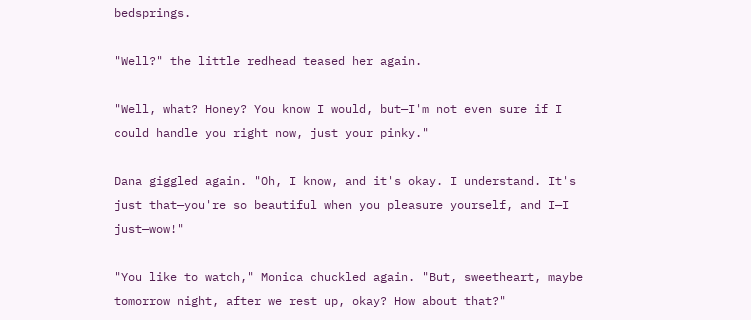bedsprings.

"Well?" the little redhead teased her again.

"Well, what? Honey? You know I would, but—I'm not even sure if I could handle you right now, just your pinky."

Dana giggled again. "Oh, I know, and it's okay. I understand. It's just that—you're so beautiful when you pleasure yourself, and I—I just—wow!"

"You like to watch," Monica chuckled again. "But, sweetheart, maybe tomorrow night, after we rest up, okay? How about that?"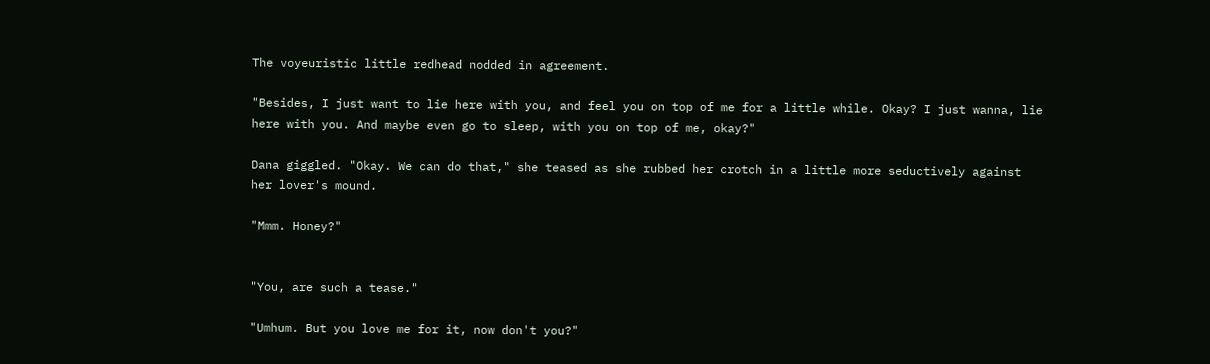The voyeuristic little redhead nodded in agreement.

"Besides, I just want to lie here with you, and feel you on top of me for a little while. Okay? I just wanna, lie here with you. And maybe even go to sleep, with you on top of me, okay?"

Dana giggled. "Okay. We can do that," she teased as she rubbed her crotch in a little more seductively against her lover's mound.

"Mmm. Honey?"


"You, are such a tease."

"Umhum. But you love me for it, now don't you?"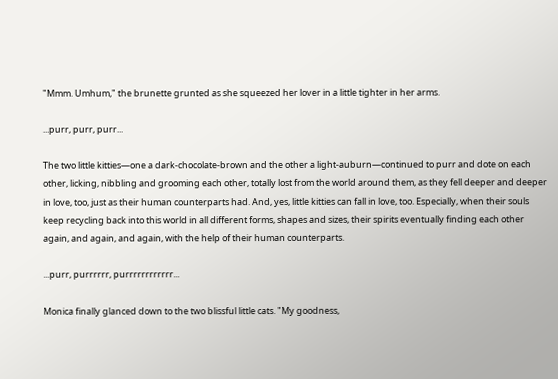"Mmm. Umhum," the brunette grunted as she squeezed her lover in a little tighter in her arms.

...purr, purr, purr...

The two little kitties—one a dark-chocolate-brown and the other a light-auburn—continued to purr and dote on each other, licking, nibbling and grooming each other, totally lost from the world around them, as they fell deeper and deeper in love, too, just as their human counterparts had. And, yes, little kitties can fall in love, too. Especially, when their souls keep recycling back into this world in all different forms, shapes and sizes, their spirits eventually finding each other again, and again, and again, with the help of their human counterparts.

...purr, purrrrrr, purrrrrrrrrrrr...

Monica finally glanced down to the two blissful little cats. "My goodness,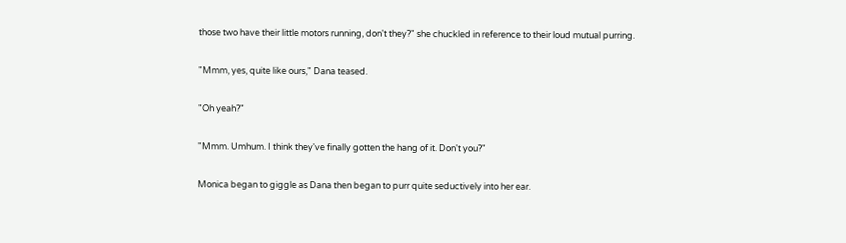those two have their little motors running, don't they?" she chuckled in reference to their loud mutual purring.

"Mmm, yes, quite like ours," Dana teased.

"Oh yeah?"

"Mmm. Umhum. I think they've finally gotten the hang of it. Don't you?"

Monica began to giggle as Dana then began to purr quite seductively into her ear.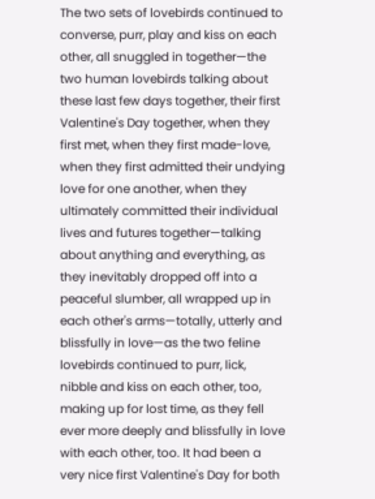The two sets of lovebirds continued to converse, purr, play and kiss on each other, all snuggled in together—the two human lovebirds talking about these last few days together, their first Valentine's Day together, when they first met, when they first made-love, when they first admitted their undying love for one another, when they ultimately committed their individual lives and futures together—talking about anything and everything, as they inevitably dropped off into a peaceful slumber, all wrapped up in each other's arms—totally, utterly and blissfully in love—as the two feline lovebirds continued to purr, lick, nibble and kiss on each other, too, making up for lost time, as they fell ever more deeply and blissfully in love with each other, too. It had been a very nice first Valentine's Day for both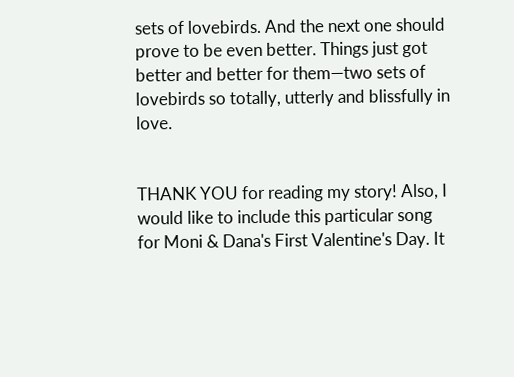sets of lovebirds. And the next one should prove to be even better. Things just got better and better for them—two sets of lovebirds so totally, utterly and blissfully in love.


THANK YOU for reading my story! Also, I would like to include this particular song for Moni & Dana's First Valentine's Day. It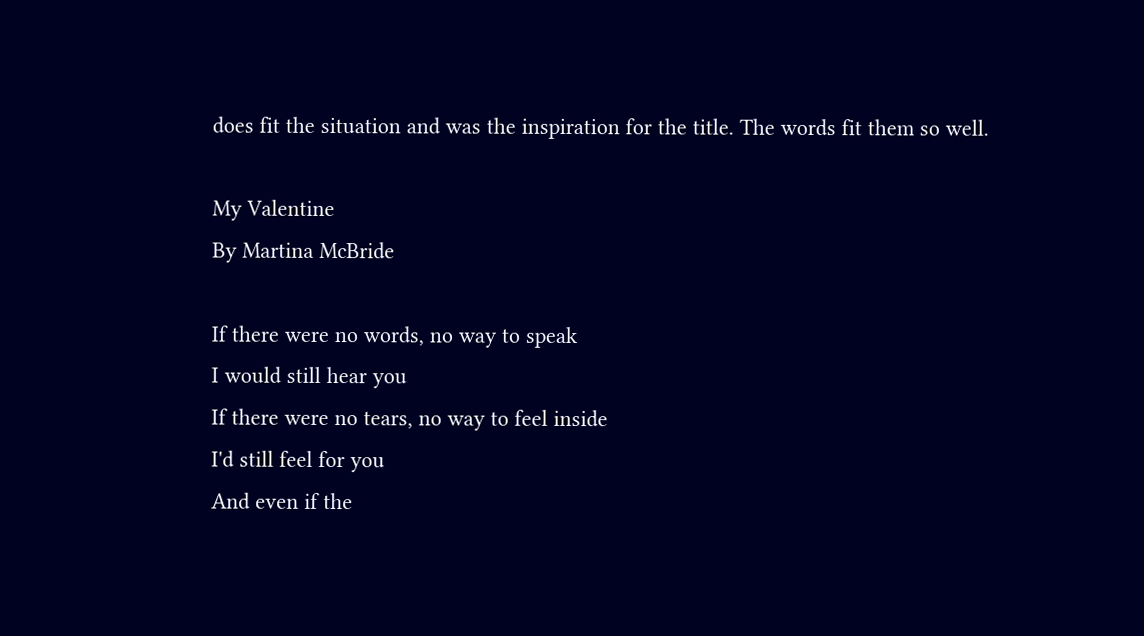does fit the situation and was the inspiration for the title. The words fit them so well.

My Valentine
By Martina McBride

If there were no words, no way to speak
I would still hear you
If there were no tears, no way to feel inside
I'd still feel for you
And even if the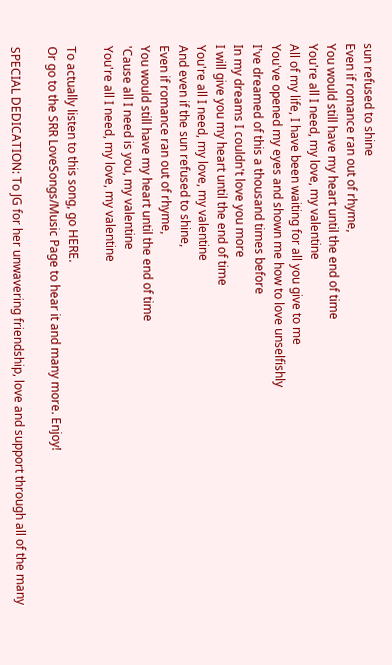sun refused to shine
Even if romance ran out of rhyme,
You would still have my heart until the end of time
You're all I need, my love, my valentine
All of my life, I have been waiting for all you give to me
You've opened my eyes and shown me how to love unselfishly
I've dreamed of this a thousand times before
In my dreams I couldn't love you more
I will give you my heart until the end of time
You're all I need, my love, my valentine
And even if the sun refused to shine,
Even if romance ran out of rhyme,
You would still have my heart until the end of time
'Cause all I need is you, my valentine
You're all I need, my love, my valentine

To actually listen to this song, go HERE.
Or go to the SRR LoveSongs/Music Page to hear it and many more. Enjoy!

SPECIAL DEDICATION: To JG for her unwavering friendship, love and support through all of the many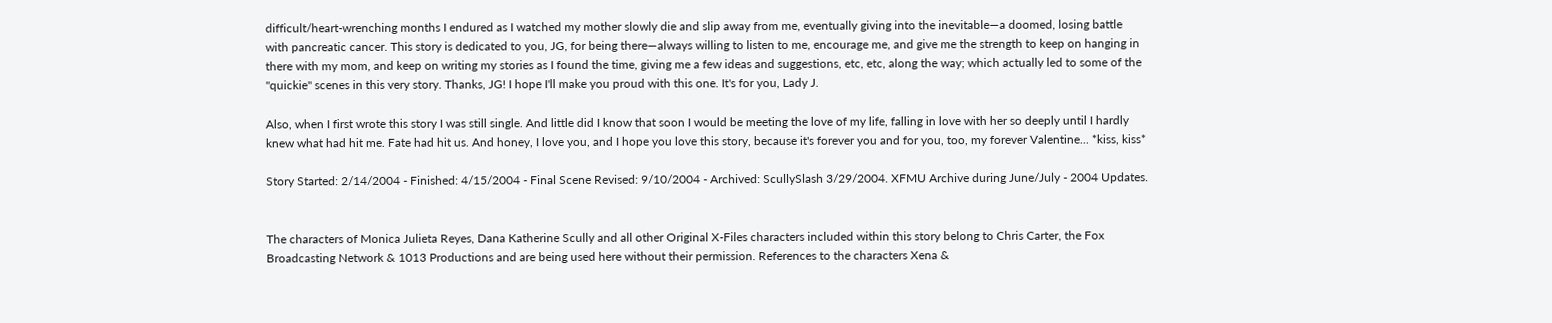difficult/heart-wrenching months I endured as I watched my mother slowly die and slip away from me, eventually giving into the inevitable—a doomed, losing battle with pancreatic cancer. This story is dedicated to you, JG, for being there—always willing to listen to me, encourage me, and give me the strength to keep on hanging in there with my mom, and keep on writing my stories as I found the time, giving me a few ideas and suggestions, etc, etc, along the way; which actually led to some of the "quickie" scenes in this very story. Thanks, JG! I hope I'll make you proud with this one. It's for you, Lady J.

Also, when I first wrote this story I was still single. And little did I know that soon I would be meeting the love of my life, falling in love with her so deeply until I hardly knew what had hit me. Fate had hit us. And honey, I love you, and I hope you love this story, because it's forever you and for you, too, my forever Valentine... *kiss, kiss*

Story Started: 2/14/2004 - Finished: 4/15/2004 - Final Scene Revised: 9/10/2004 - Archived: ScullySlash 3/29/2004. XFMU Archive during June/July - 2004 Updates.


The characters of Monica Julieta Reyes, Dana Katherine Scully and all other Original X-Files characters included within this story belong to Chris Carter, the Fox Broadcasting Network & 1013 Productions and are being used here without their permission. References to the characters Xena &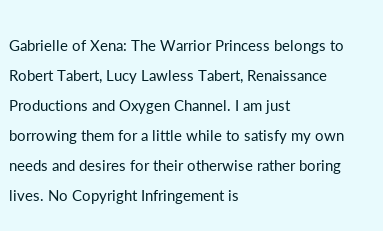Gabrielle of Xena: The Warrior Princess belongs to Robert Tabert, Lucy Lawless Tabert, Renaissance Productions and Oxygen Channel. I am just borrowing them for a little while to satisfy my own needs and desires for their otherwise rather boring lives. No Copyright Infringement is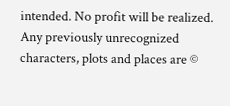intended. No profit will be realized. Any previously unrecognized characters, plots and places are ©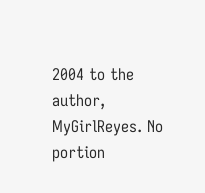2004 to the author, MyGirlReyes. No portion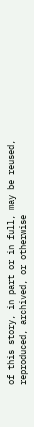of this story, in part or in full, may be reused, reproduced, archived, or otherwise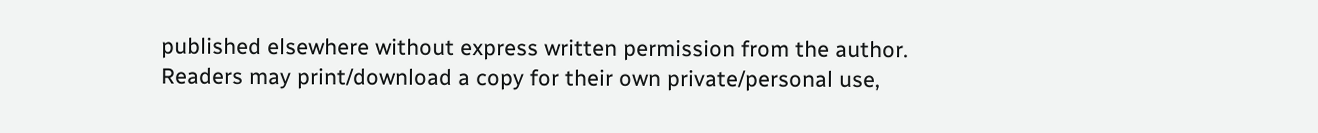published elsewhere without express written permission from the author. Readers may print/download a copy for their own private/personal use,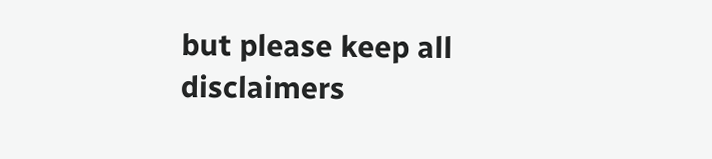but please keep all disclaimers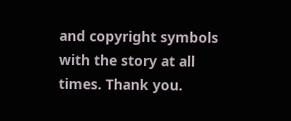and copyright symbols with the story at all times. Thank you.